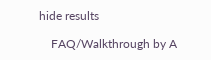hide results

    FAQ/Walkthrough by A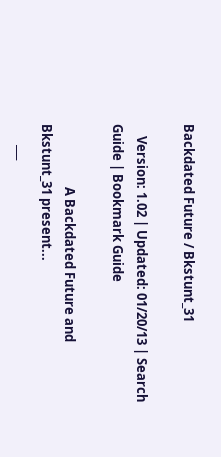Backdated Future / Bkstunt_31

    Version: 1.02 | Updated: 01/20/13 | Search Guide | Bookmark Guide

                     A Backdated Future and Bkstunt_31 present...
       ___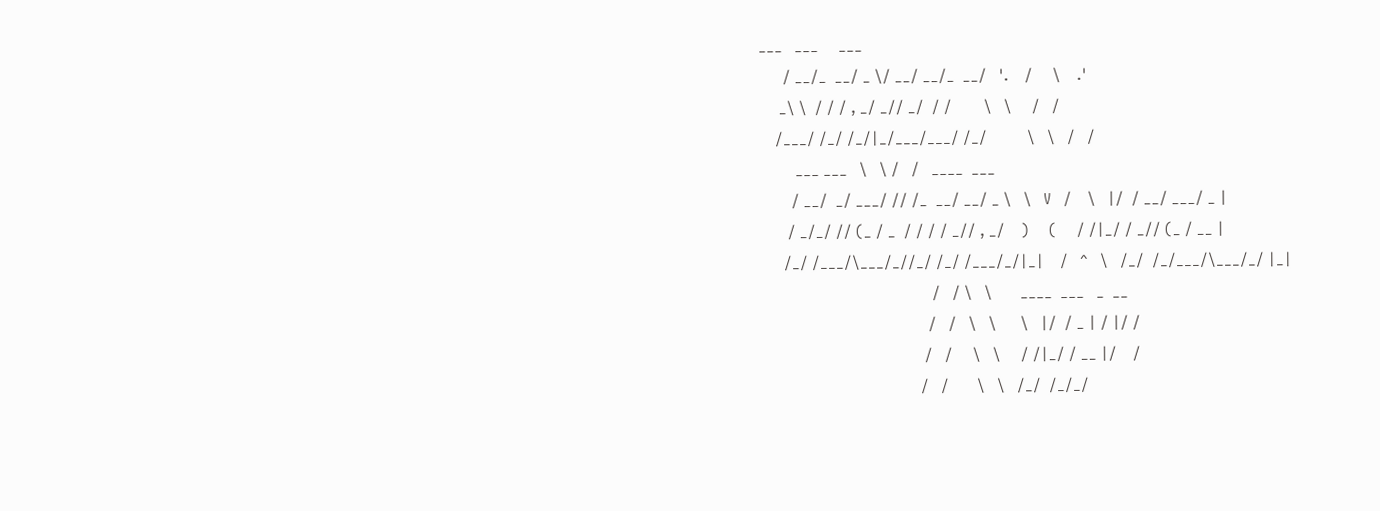___   ___     ___
      / __/_  __/ _ \/ __/ __/_  __/   '.    /     \    .'
     _\ \  / / / , _/ _// _/  / /        \   \     /   /
    /___/ /_/ /_/|_/___/___/ /_/          \   \   /   /
         ___ ___   \   \ /   /   ____  ___
        / __/  _/ ___/ // /_  __/ __/ _ \   \   V   /    \   |/  / __/ ___/ _ |
       / _/_/ // (_ / _  / / / / _// , _/    )     (     / /|_/ / _// (_ / __ |
      /_/ /___/\___/_//_/ /_/ /___/_/|_|    /   ^   \   /_/  /_/___/\___/_/ |_|
                                           /   / \   \       ____  ___   _  __
                                          /   /   \   \      \   |/  / _ | / |/ /
                                         /   /     \   \     / /|_/ / __ |/    /
                                        /   /       \   \   /_/  /_/_/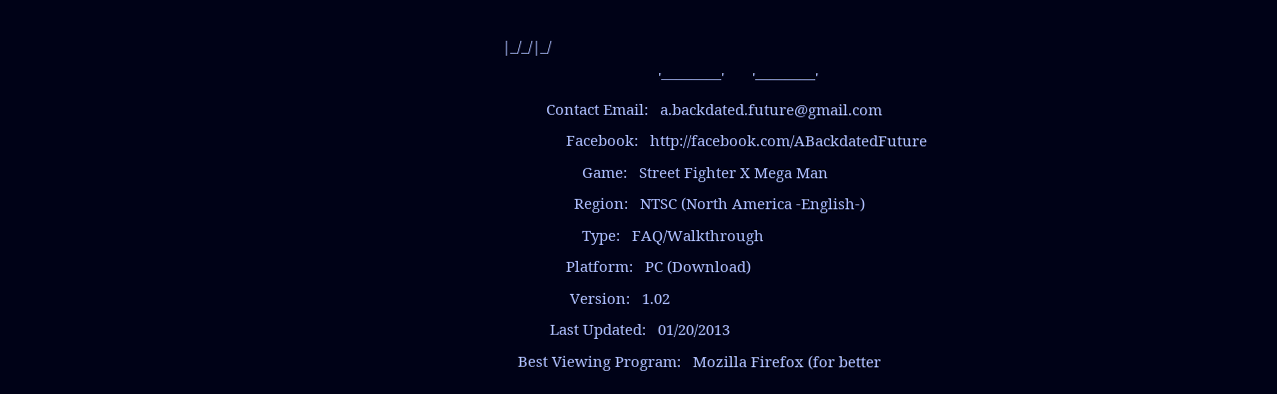|_/_/|_/
                                       '————'       '————'
           Contact Email:   a.backdated.future@gmail.com
                Facebook:   http://facebook.com/ABackdatedFuture
                    Game:   Street Fighter X Mega Man
                  Region:   NTSC (North America -English-)
                    Type:   FAQ/Walkthrough
                Platform:   PC (Download)
                 Version:   1.02
            Last Updated:   01/20/2013
    Best Viewing Program:   Mozilla Firefox (for better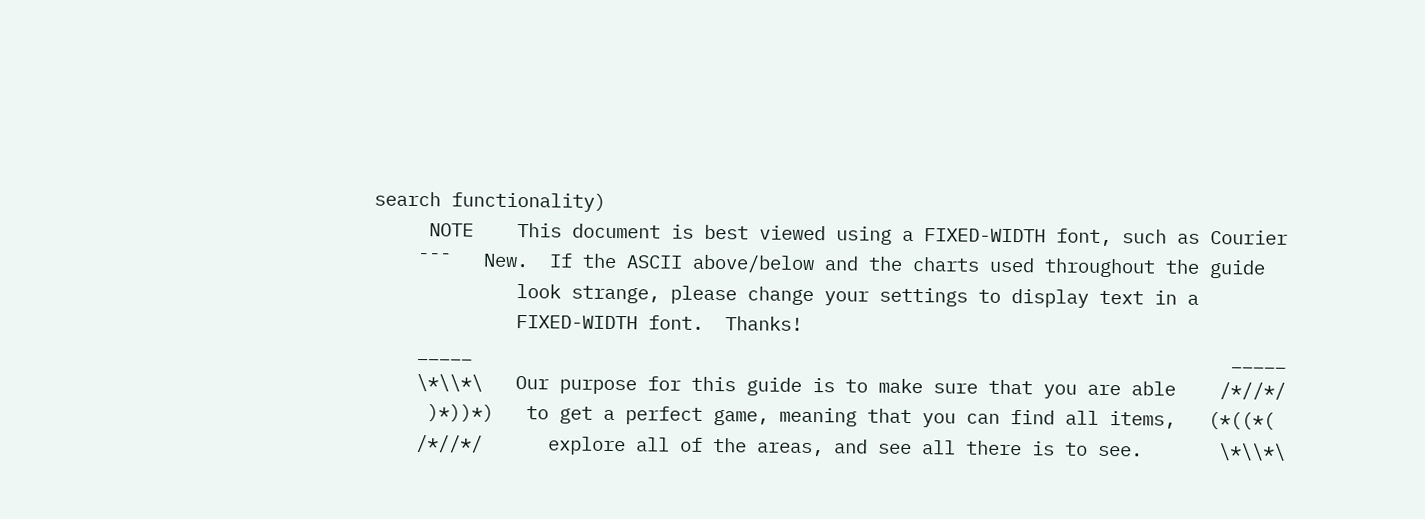search functionality)
     NOTE    This document is best viewed using a FIXED-WIDTH font, such as Courier
    ¯¯¯   New.  If the ASCII above/below and the charts used throughout the guide
             look strange, please change your settings to display text in a
             FIXED-WIDTH font.  Thanks!
    _____                                                                     _____
    \*\\*\   Our purpose for this guide is to make sure that you are able    /*//*/
     )*))*)   to get a perfect game, meaning that you can find all items,   (*((*(
    /*//*/      explore all of the areas, and see all there is to see.       \*\\*\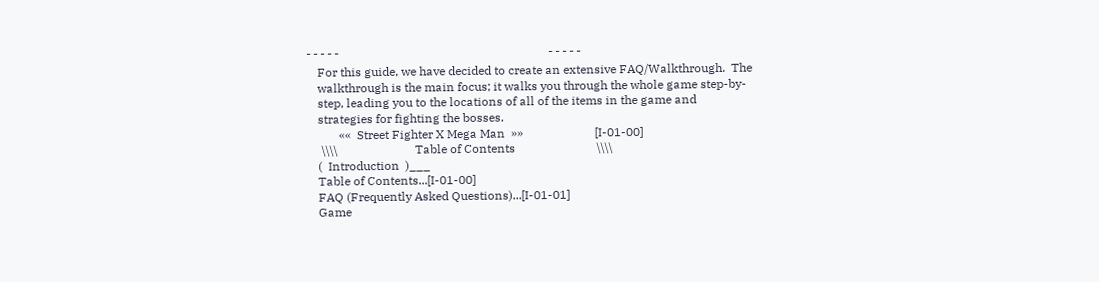¯¯¯¯¯                                                                     ¯¯¯¯¯
    For this guide, we have decided to create an extensive FAQ/Walkthrough.  The
    walkthrough is the main focus; it walks you through the whole game step-by-
    step, leading you to the locations of all of the items in the game and
    strategies for fighting the bosses.
           ««  Street Fighter X Mega Man  »»                        [I-01-00]
     \\\\                          Table of Contents                           \\\\
    (  Introduction  )___
    Table of Contents...[I-01-00]
    FAQ (Frequently Asked Questions)...[I-01-01]
    Game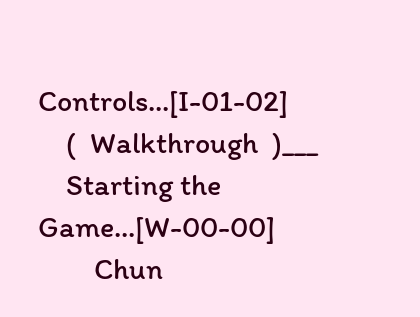Controls...[I-01-02]
    (  Walkthrough  )___
    Starting the Game...[W-00-00]
        Chun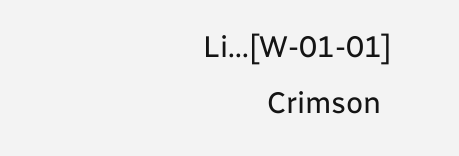Li...[W-01-01]
        Crimson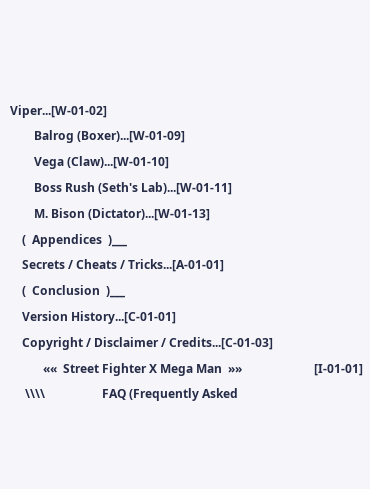Viper...[W-01-02]
        Balrog (Boxer)...[W-01-09]
        Vega (Claw)...[W-01-10]
        Boss Rush (Seth's Lab)...[W-01-11]
        M. Bison (Dictator)...[W-01-13]
    (  Appendices  )___
    Secrets / Cheats / Tricks...[A-01-01]
    (  Conclusion  )___
    Version History...[C-01-01]
    Copyright / Disclaimer / Credits...[C-01-03]
           ««  Street Fighter X Mega Man  »»                        [I-01-01]
     \\\\                   FAQ (Frequently Asked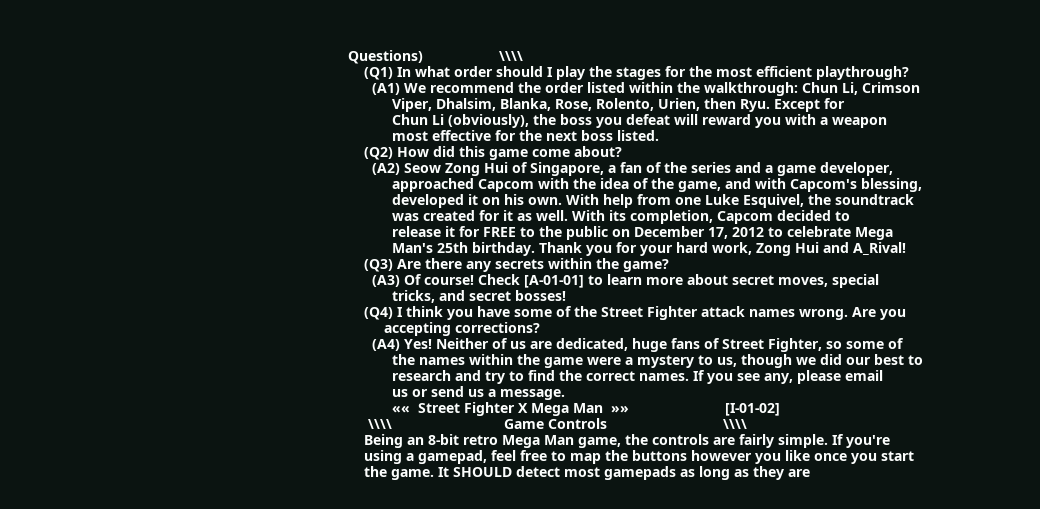Questions)                   \\\\
    (Q1) In what order should I play the stages for the most efficient playthrough?
      (A1) We recommend the order listed within the walkthrough: Chun Li, Crimson
           Viper, Dhalsim, Blanka, Rose, Rolento, Urien, then Ryu. Except for
           Chun Li (obviously), the boss you defeat will reward you with a weapon
           most effective for the next boss listed.
    (Q2) How did this game come about?
      (A2) Seow Zong Hui of Singapore, a fan of the series and a game developer,
           approached Capcom with the idea of the game, and with Capcom's blessing,
           developed it on his own. With help from one Luke Esquivel, the soundtrack
           was created for it as well. With its completion, Capcom decided to
           release it for FREE to the public on December 17, 2012 to celebrate Mega
           Man's 25th birthday. Thank you for your hard work, Zong Hui and A_Rival!
    (Q3) Are there any secrets within the game?
      (A3) Of course! Check [A-01-01] to learn more about secret moves, special
           tricks, and secret bosses!
    (Q4) I think you have some of the Street Fighter attack names wrong. Are you
         accepting corrections?
      (A4) Yes! Neither of us are dedicated, huge fans of Street Fighter, so some of
           the names within the game were a mystery to us, though we did our best to
           research and try to find the correct names. If you see any, please email
           us or send us a message.
           ««  Street Fighter X Mega Man  »»                        [I-01-02]
     \\\\                            Game Controls                             \\\\
    Being an 8-bit retro Mega Man game, the controls are fairly simple. If you're
    using a gamepad, feel free to map the buttons however you like once you start
    the game. It SHOULD detect most gamepads as long as they are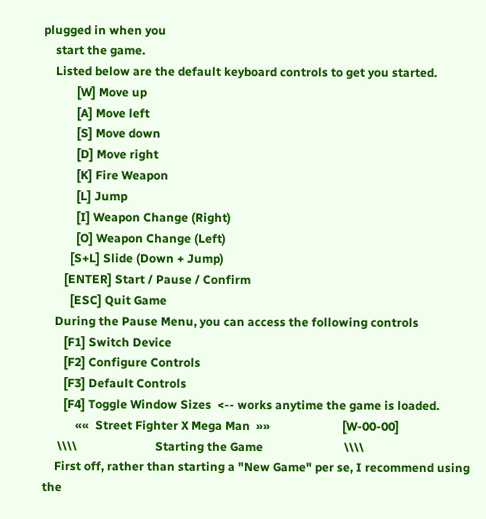plugged in when you
    start the game.
    Listed below are the default keyboard controls to get you started.
           [W] Move up
           [A] Move left
           [S] Move down
           [D] Move right
           [K] Fire Weapon
           [L] Jump
           [I] Weapon Change (Right)
           [O] Weapon Change (Left)
         [S+L] Slide (Down + Jump)
       [ENTER] Start / Pause / Confirm
         [ESC] Quit Game
    During the Pause Menu, you can access the following controls
       [F1] Switch Device
       [F2] Configure Controls
       [F3] Default Controls
       [F4] Toggle Window Sizes  <-- works anytime the game is loaded.
           ««  Street Fighter X Mega Man  »»                        [W-00-00]
     \\\\                          Starting the Game                           \\\\
    First off, rather than starting a "New Game" per se, I recommend using the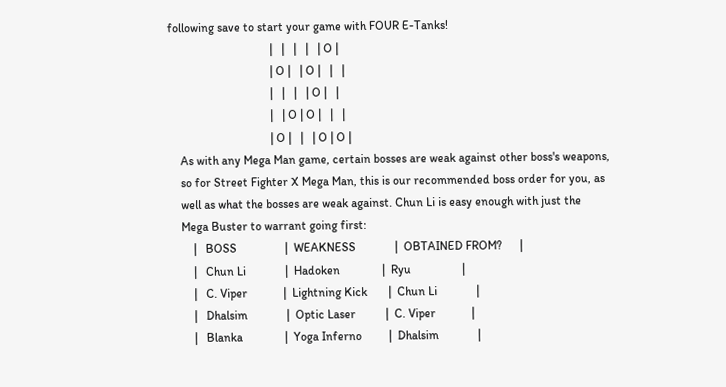following save to start your game with FOUR E-Tanks!
                                  |   |   |   |   | O |
                                  | O |   | O |   |   |
                                  |   |   |   | O |   |
                                  |   | O | O |   |   |
                                  | O |   |   | O | O |
    As with any Mega Man game, certain bosses are weak against other boss's weapons,
    so for Street Fighter X Mega Man, this is our recommended boss order for you, as
    well as what the bosses are weak against. Chun Li is easy enough with just the
    Mega Buster to warrant going first:
        |   BOSS                |  WEAKNESS             |  OBTAINED FROM?      |
        |   Chun Li             |  Hadoken              |  Ryu                 |
        |   C. Viper            |  Lightning Kick       |  Chun Li             |
        |   Dhalsim             |  Optic Laser          |  C. Viper            |
        |   Blanka              |  Yoga Inferno         |  Dhalsim             |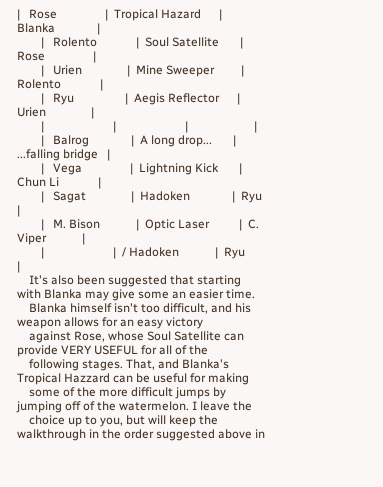|   Rose                |  Tropical Hazard      |  Blanka              |
        |   Rolento             |  Soul Satellite       |  Rose                |
        |   Urien               |  Mine Sweeper         |  Rolento             |
        |   Ryu                 |  Aegis Reflector      |  Urien               |
        |                       |                       |                      |
        |   Balrog              |  A long drop...       |  ...falling bridge   |
        |   Vega                |  Lightning Kick       |  Chun Li             |
        |   Sagat               |  Hadoken              |  Ryu                 |
        |   M. Bison            |  Optic Laser          |  C. Viper            |
        |                       |  / Hadoken            |  Ryu                 |
    It's also been suggested that starting with Blanka may give some an easier time.
    Blanka himself isn't too difficult, and his weapon allows for an easy victory
    against Rose, whose Soul Satellite can provide VERY USEFUL for all of the
    following stages. That, and Blanka's Tropical Hazzard can be useful for making
    some of the more difficult jumps by jumping off of the watermelon. I leave the
    choice up to you, but will keep the walkthrough in the order suggested above in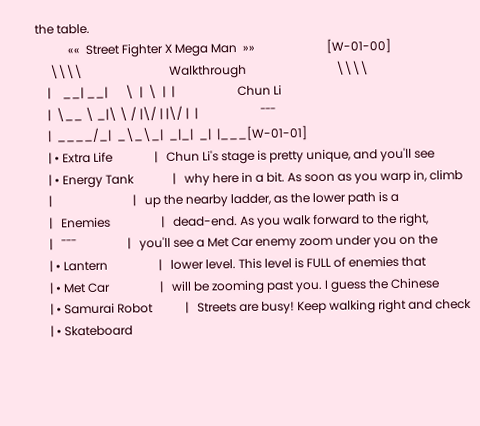the table.
           ««  Street Fighter X Mega Man  »»                        [W-01-00]
     \\\\                             Walkthrough                              \\\\
    |    __| __|      \  |  \  |  |                     Chun Li
    |  \__ \ _|\ \ / |\/ | |\/ |  |                     ¯¯¯
    |  ____/_|  _\_\_|  _|_|  _|  |___[W-01-01]
    | • Extra Life              |   Chun Li's stage is pretty unique, and you'll see
    | • Energy Tank             |   why here in a bit. As soon as you warp in, climb
    |                           |   up the nearby ladder, as the lower path is a
    |   Enemies                 |   dead-end. As you walk forward to the right,
    |   ¯¯¯                 |   you'll see a Met Car enemy zoom under you on the
    | • Lantern                 |   lower level. This level is FULL of enemies that
    | • Met Car                 |   will be zooming past you. I guess the Chinese
    | • Samurai Robot           |   Streets are busy! Keep walking right and check
    | • Skateboard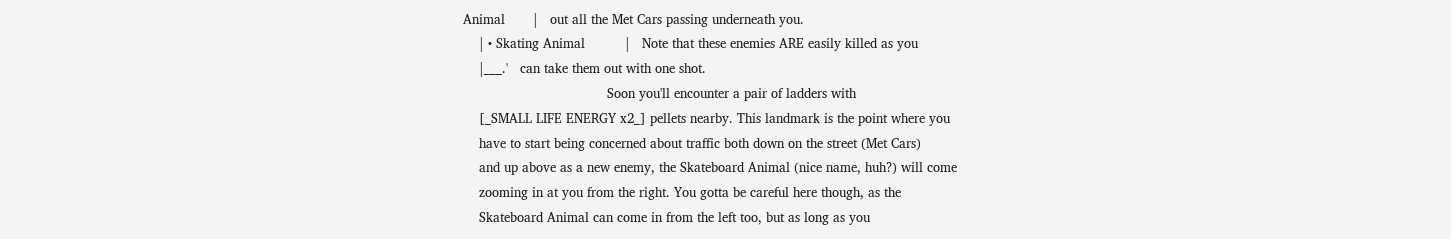Animal       |   out all the Met Cars passing underneath you.
    | • Skating Animal          |   Note that these enemies ARE easily killed as you
    |___.'   can take them out with one shot.
                                    Soon you'll encounter a pair of ladders with
    [_SMALL LIFE ENERGY x2_] pellets nearby. This landmark is the point where you
    have to start being concerned about traffic both down on the street (Met Cars)
    and up above as a new enemy, the Skateboard Animal (nice name, huh?) will come
    zooming in at you from the right. You gotta be careful here though, as the
    Skateboard Animal can come in from the left too, but as long as you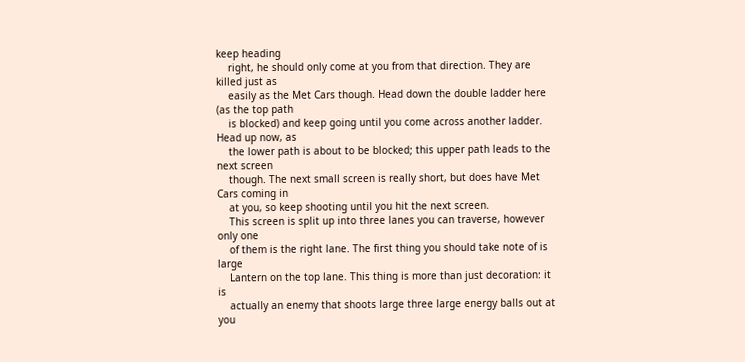keep heading
    right, he should only come at you from that direction. They are killed just as
    easily as the Met Cars though. Head down the double ladder here (as the top path
    is blocked) and keep going until you come across another ladder. Head up now, as
    the lower path is about to be blocked; this upper path leads to the next screen
    though. The next small screen is really short, but does have Met Cars coming in
    at you, so keep shooting until you hit the next screen.
    This screen is split up into three lanes you can traverse, however only one
    of them is the right lane. The first thing you should take note of is large
    Lantern on the top lane. This thing is more than just decoration: it is
    actually an enemy that shoots large three large energy balls out at you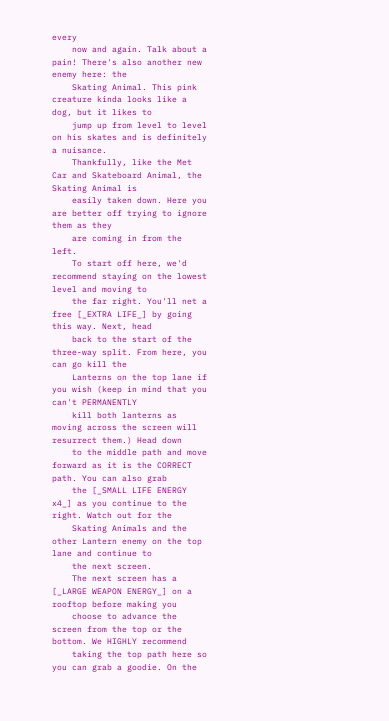every
    now and again. Talk about a pain! There's also another new enemy here: the
    Skating Animal. This pink creature kinda looks like a dog, but it likes to
    jump up from level to level on his skates and is definitely a nuisance.
    Thankfully, like the Met Car and Skateboard Animal, the Skating Animal is
    easily taken down. Here you are better off trying to ignore them as they
    are coming in from the left.
    To start off here, we'd recommend staying on the lowest level and moving to
    the far right. You'll net a free [_EXTRA LIFE_] by going this way. Next, head
    back to the start of the three-way split. From here, you can go kill the
    Lanterns on the top lane if you wish (keep in mind that you can't PERMANENTLY
    kill both lanterns as moving across the screen will resurrect them.) Head down
    to the middle path and move forward as it is the CORRECT path. You can also grab
    the [_SMALL LIFE ENERGY x4_] as you continue to the right. Watch out for the
    Skating Animals and the other Lantern enemy on the top lane and continue to
    the next screen.
    The next screen has a [_LARGE WEAPON ENERGY_] on a rooftop before making you
    choose to advance the screen from the top or the bottom. We HIGHLY recommend
    taking the top path here so you can grab a goodie. On the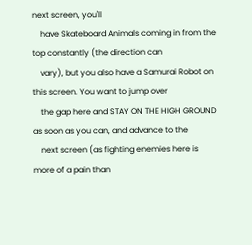next screen, you'll
    have Skateboard Animals coming in from the top constantly (the direction can
    vary), but you also have a Samurai Robot on this screen. You want to jump over
    the gap here and STAY ON THE HIGH GROUND as soon as you can, and advance to the
    next screen (as fighting enemies here is more of a pain than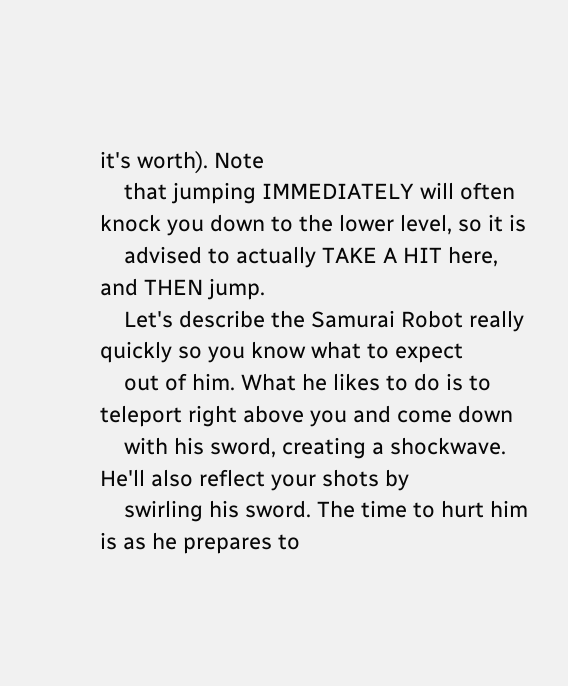it's worth). Note
    that jumping IMMEDIATELY will often knock you down to the lower level, so it is
    advised to actually TAKE A HIT here, and THEN jump.
    Let's describe the Samurai Robot really quickly so you know what to expect
    out of him. What he likes to do is to teleport right above you and come down
    with his sword, creating a shockwave. He'll also reflect your shots by
    swirling his sword. The time to hurt him is as he prepares to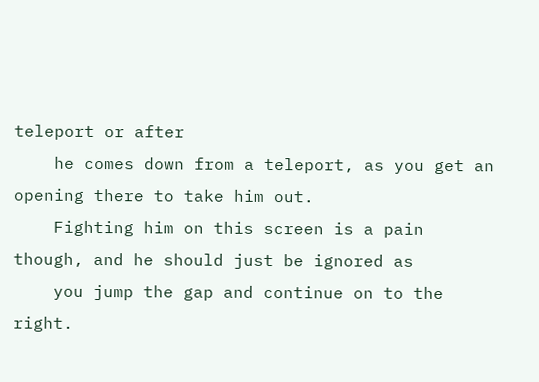teleport or after
    he comes down from a teleport, as you get an opening there to take him out.
    Fighting him on this screen is a pain though, and he should just be ignored as
    you jump the gap and continue on to the right.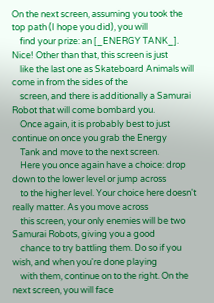On the next screen, assuming you took the top path (I hope you did), you will
    find your prize: an [_ENERGY TANK_]. Nice! Other than that, this screen is just
    like the last one as Skateboard Animals will come in from the sides of the
    screen, and there is additionally a Samurai Robot that will come bombard you.
    Once again, it is probably best to just continue on once you grab the Energy
    Tank and move to the next screen.
    Here you once again have a choice: drop down to the lower level or jump across
    to the higher level. Your choice here doesn't really matter. As you move across
    this screen, your only enemies will be two Samurai Robots, giving you a good
    chance to try battling them. Do so if you wish, and when you're done playing
    with them, continue on to the right. On the next screen, you will face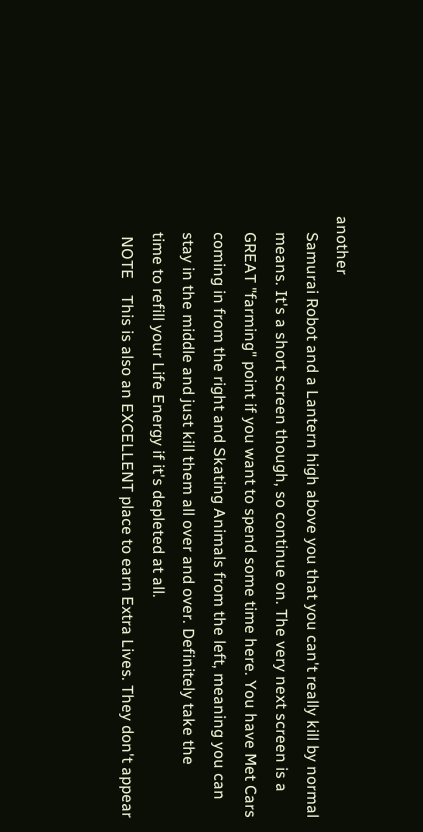another
    Samurai Robot and a Lantern high above you that you can't really kill by normal
    means. It's a short screen though, so continue on. The very next screen is a
    GREAT "farming" point if you want to spend some time here. You have Met Cars
    coming in from the right and Skating Animals from the left, meaning you can
    stay in the middle and just kill them all over and over. Definitely take the
    time to refill your Life Energy if it's depleted at all.
     NOTE    This is also an EXCELLENT place to earn Extra Lives. They don't appear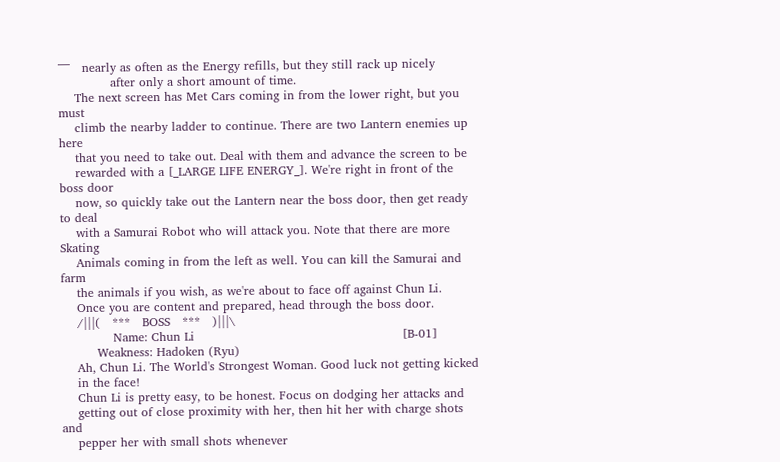¯¯¯   nearly as often as the Energy refills, but they still rack up nicely
             after only a short amount of time.
    The next screen has Met Cars coming in from the lower right, but you must
    climb the nearby ladder to continue. There are two Lantern enemies up here
    that you need to take out. Deal with them and advance the screen to be
    rewarded with a [_LARGE LIFE ENERGY_]. We're right in front of the boss door
    now, so quickly take out the Lantern near the boss door, then get ready to deal
    with a Samurai Robot who will attack you. Note that there are more Skating
    Animals coming in from the left as well. You can kill the Samurai and farm
    the animals if you wish, as we're about to face off against Chun Li.
    Once you are content and prepared, head through the boss door.
    /|||(   ***   BOSS   ***   )|||\
             Name: Chun Li                                                    [B-01]
         Weakness: Hadoken (Ryu)
    Ah, Chun Li. The World's Strongest Woman. Good luck not getting kicked
    in the face!
    Chun Li is pretty easy, to be honest. Focus on dodging her attacks and
    getting out of close proximity with her, then hit her with charge shots and
    pepper her with small shots whenever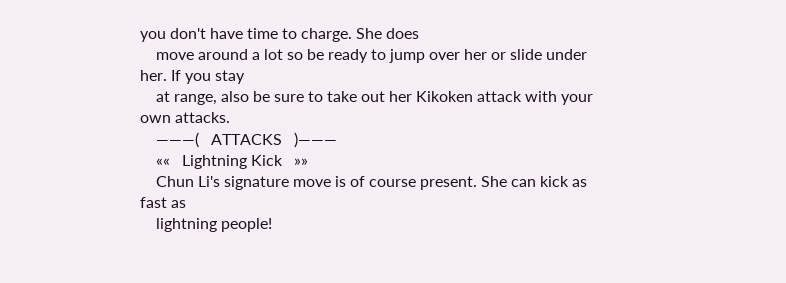you don't have time to charge. She does
    move around a lot so be ready to jump over her or slide under her. If you stay
    at range, also be sure to take out her Kikoken attack with your own attacks.
    ———(   ATTACKS   )———
    ««   Lightning Kick   »»
    Chun Li's signature move is of course present. She can kick as fast as
    lightning people!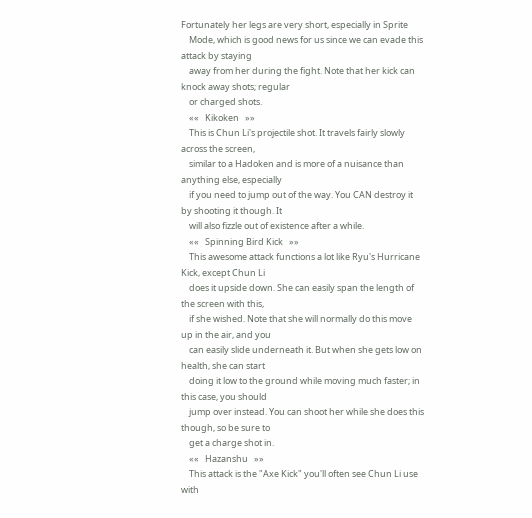Fortunately her legs are very short, especially in Sprite
    Mode, which is good news for us since we can evade this attack by staying
    away from her during the fight. Note that her kick can knock away shots; regular
    or charged shots.
    ««   Kikoken   »»
    This is Chun Li's projectile shot. It travels fairly slowly across the screen,
    similar to a Hadoken and is more of a nuisance than anything else, especially
    if you need to jump out of the way. You CAN destroy it by shooting it though. It
    will also fizzle out of existence after a while.
    ««   Spinning Bird Kick   »»
    This awesome attack functions a lot like Ryu's Hurricane Kick, except Chun Li
    does it upside down. She can easily span the length of the screen with this,
    if she wished. Note that she will normally do this move up in the air, and you
    can easily slide underneath it. But when she gets low on health, she can start
    doing it low to the ground while moving much faster; in this case, you should
    jump over instead. You can shoot her while she does this though, so be sure to
    get a charge shot in.
    ««   Hazanshu   »»
    This attack is the "Axe Kick" you'll often see Chun Li use with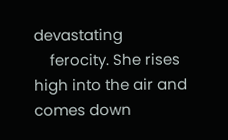devastating
    ferocity. She rises high into the air and comes down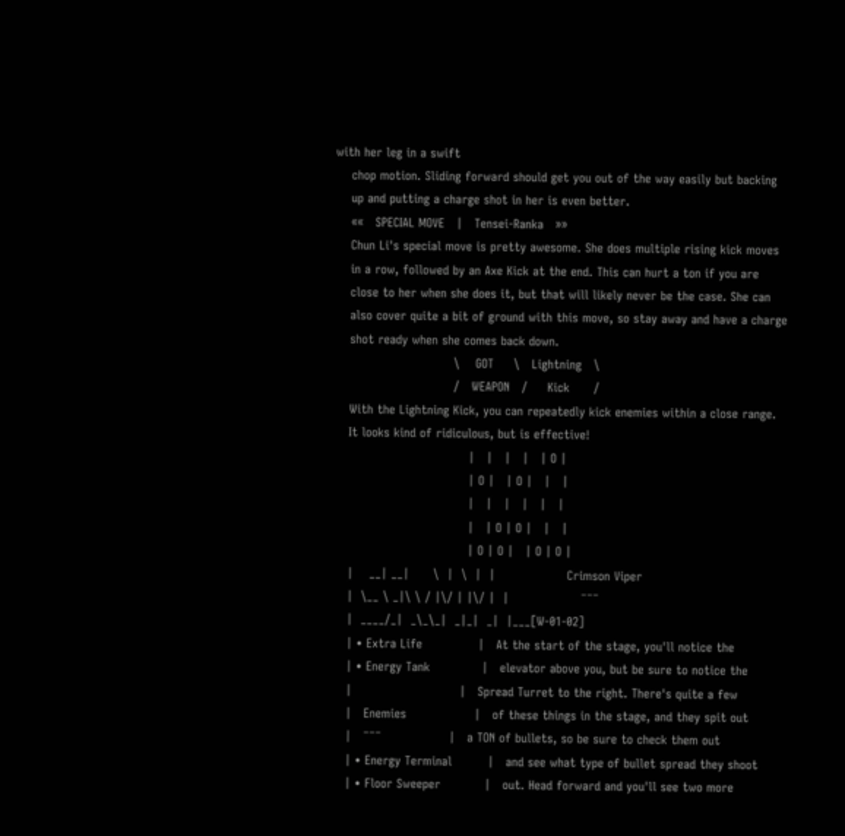with her leg in a swift
    chop motion. Sliding forward should get you out of the way easily but backing
    up and putting a charge shot in her is even better.
    ««   SPECIAL MOVE   |   Tensei-Ranka   »»
    Chun Li's special move is pretty awesome. She does multiple rising kick moves
    in a row, followed by an Axe Kick at the end. This can hurt a ton if you are
    close to her when she does it, but that will likely never be the case. She can
    also cover quite a bit of ground with this move, so stay away and have a charge
    shot ready when she comes back down.
                              \    GOT     \   Lightning   \
                              /   WEAPON   /     Kick      /
    With the Lightning Kick, you can repeatedly kick enemies within a close range.
    It looks kind of ridiculous, but is effective!
                                  |   |   |   |   | O |
                                  | O |   | O |   |   |
                                  |   |   |   |   |   |
                                  |   | O | O |   |   |
                                  | O | O |   | O | O |
    |    __| __|      \  |  \  |  |                  Crimson Viper
    |  \__ \ _|\ \ / |\/ | |\/ |  |                  ¯¯¯
    |  ____/_|  _\_\_|  _|_|  _|  |___[W-01-02]
    | • Extra Life              |   At the start of the stage, you'll notice the
    | • Energy Tank             |   elevator above you, but be sure to notice the
    |                           |   Spread Turret to the right. There's quite a few
    |   Enemies                 |   of these things in the stage, and they spit out
    |   ¯¯¯                 |   a TON of bullets, so be sure to check them out
    | • Energy Terminal         |   and see what type of bullet spread they shoot
    | • Floor Sweeper           |   out. Head forward and you'll see two more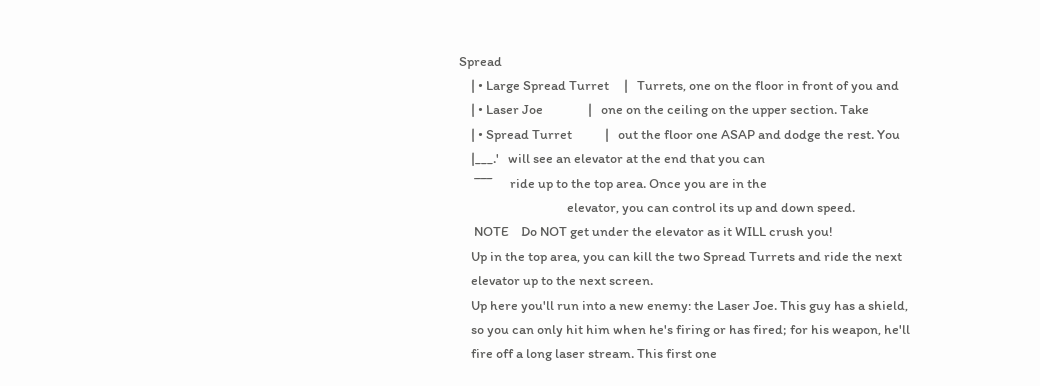Spread
    | • Large Spread Turret     |   Turrets, one on the floor in front of you and
    | • Laser Joe               |   one on the ceiling on the upper section. Take
    | • Spread Turret           |   out the floor one ASAP and dodge the rest. You
    |___.'   will see an elevator at the end that you can
     ¯¯¯      ride up to the top area. Once you are in the
                                    elevator, you can control its up and down speed.
     NOTE    Do NOT get under the elevator as it WILL crush you!
    Up in the top area, you can kill the two Spread Turrets and ride the next
    elevator up to the next screen.
    Up here you'll run into a new enemy: the Laser Joe. This guy has a shield,
    so you can only hit him when he's firing or has fired; for his weapon, he'll
    fire off a long laser stream. This first one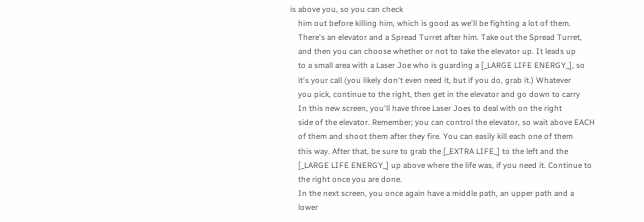is above you, so you can check
    him out before killing him, which is good as we'll be fighting a lot of them.
    There's an elevator and a Spread Turret after him. Take out the Spread Turret,
    and then you can choose whether or not to take the elevator up. It leads up
    to a small area with a Laser Joe who is guarding a [_LARGE LIFE ENERGY_], so
    it's your call (you likely don't even need it, but if you do, grab it.) Whatever
    you pick, continue to the right, then get in the elevator and go down to carry
    In this new screen, you'll have three Laser Joes to deal with on the right
    side of the elevator. Remember; you can control the elevator, so wait above EACH
    of them and shoot them after they fire. You can easily kill each one of them
    this way. After that, be sure to grab the [_EXTRA LIFE_] to the left and the
    [_LARGE LIFE ENERGY_] up above where the life was, if you need it. Continue to
    the right once you are done.
    In the next screen, you once again have a middle path, an upper path and a
    lower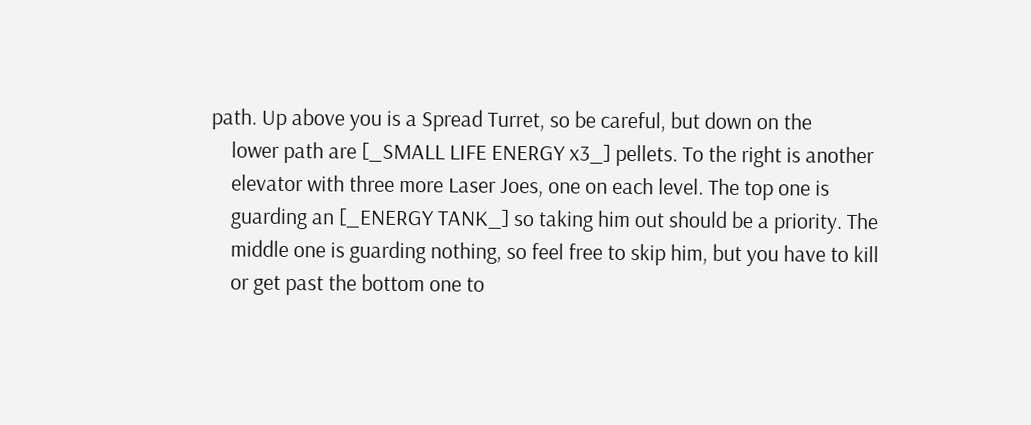path. Up above you is a Spread Turret, so be careful, but down on the
    lower path are [_SMALL LIFE ENERGY x3_] pellets. To the right is another
    elevator with three more Laser Joes, one on each level. The top one is
    guarding an [_ENERGY TANK_] so taking him out should be a priority. The
    middle one is guarding nothing, so feel free to skip him, but you have to kill
    or get past the bottom one to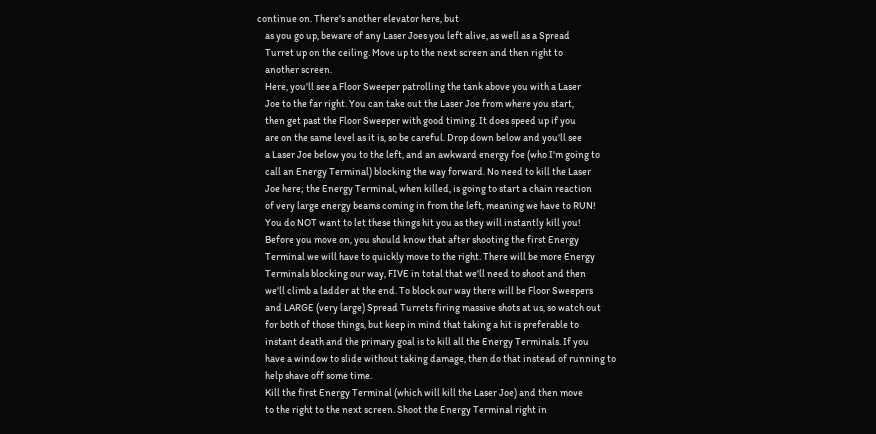continue on. There's another elevator here, but
    as you go up, beware of any Laser Joes you left alive, as well as a Spread
    Turret up on the ceiling. Move up to the next screen and then right to
    another screen.
    Here, you'll see a Floor Sweeper patrolling the tank above you with a Laser
    Joe to the far right. You can take out the Laser Joe from where you start,
    then get past the Floor Sweeper with good timing. It does speed up if you
    are on the same level as it is, so be careful. Drop down below and you'll see
    a Laser Joe below you to the left, and an awkward energy foe (who I'm going to
    call an Energy Terminal) blocking the way forward. No need to kill the Laser
    Joe here; the Energy Terminal, when killed, is going to start a chain reaction
    of very large energy beams coming in from the left, meaning we have to RUN!
    You do NOT want to let these things hit you as they will instantly kill you!
    Before you move on, you should know that after shooting the first Energy
    Terminal we will have to quickly move to the right. There will be more Energy
    Terminals blocking our way, FIVE in total that we'll need to shoot and then
    we'll climb a ladder at the end. To block our way there will be Floor Sweepers
    and LARGE (very large) Spread Turrets firing massive shots at us, so watch out
    for both of those things, but keep in mind that taking a hit is preferable to
    instant death and the primary goal is to kill all the Energy Terminals. If you
    have a window to slide without taking damage, then do that instead of running to
    help shave off some time.
    Kill the first Energy Terminal (which will kill the Laser Joe) and then move
    to the right to the next screen. Shoot the Energy Terminal right in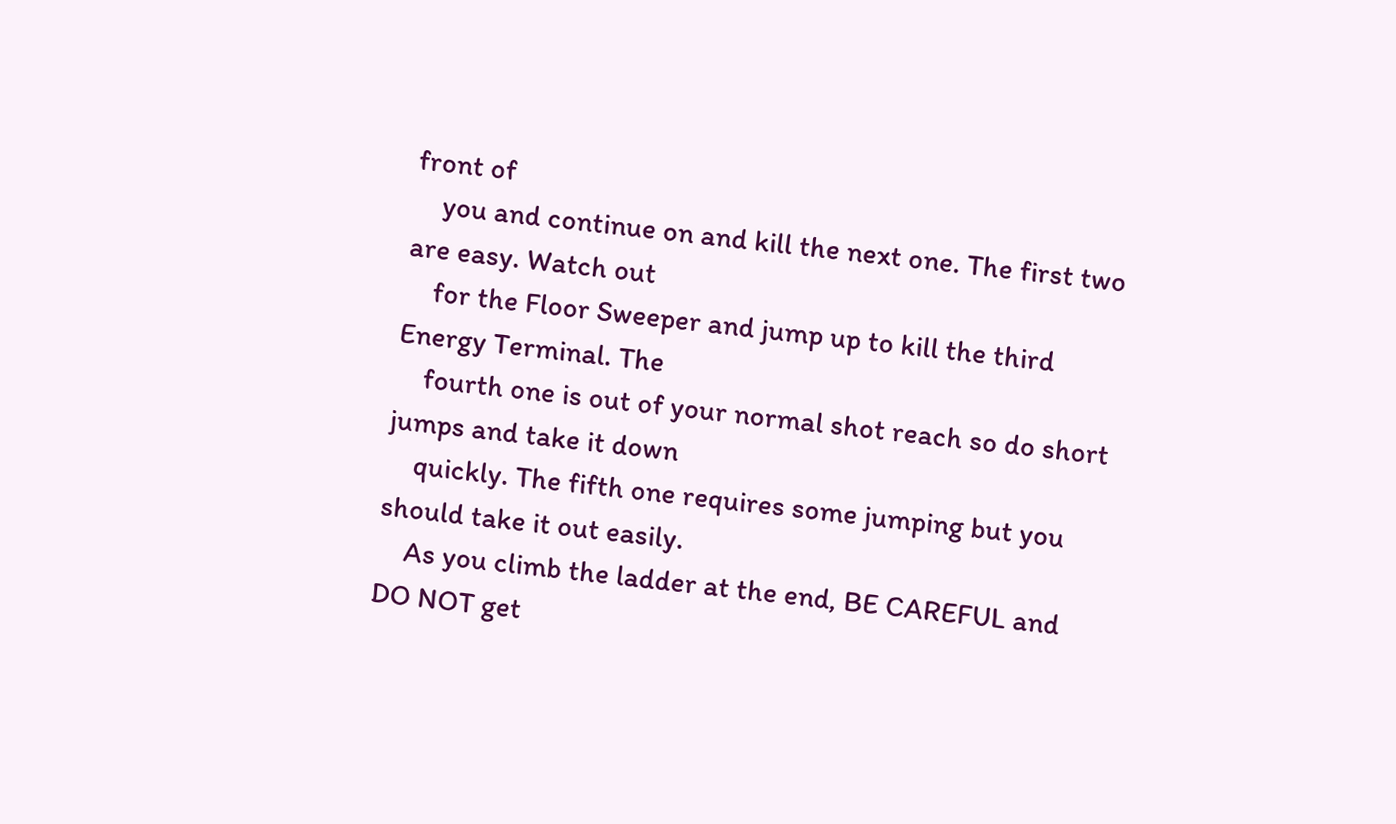front of
    you and continue on and kill the next one. The first two are easy. Watch out
    for the Floor Sweeper and jump up to kill the third Energy Terminal. The
    fourth one is out of your normal shot reach so do short jumps and take it down
    quickly. The fifth one requires some jumping but you should take it out easily.
    As you climb the ladder at the end, BE CAREFUL and DO NOT get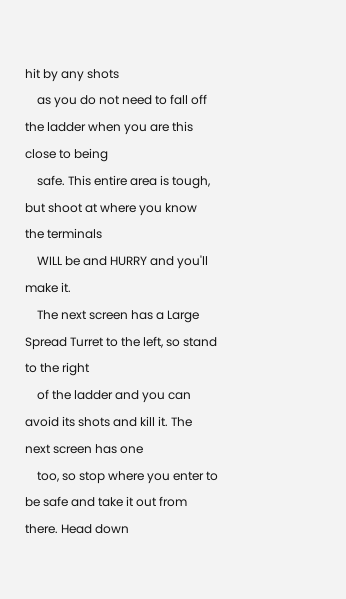hit by any shots
    as you do not need to fall off the ladder when you are this close to being
    safe. This entire area is tough, but shoot at where you know the terminals
    WILL be and HURRY and you'll make it.
    The next screen has a Large Spread Turret to the left, so stand to the right
    of the ladder and you can avoid its shots and kill it. The next screen has one
    too, so stop where you enter to be safe and take it out from there. Head down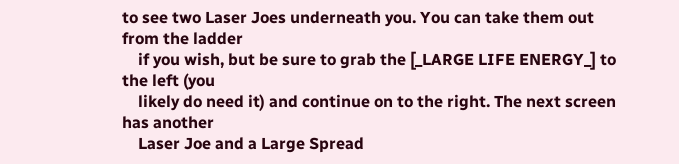to see two Laser Joes underneath you. You can take them out from the ladder
    if you wish, but be sure to grab the [_LARGE LIFE ENERGY_] to the left (you
    likely do need it) and continue on to the right. The next screen has another
    Laser Joe and a Large Spread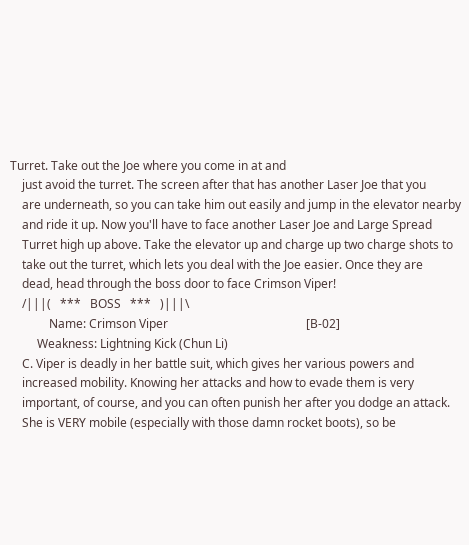Turret. Take out the Joe where you come in at and
    just avoid the turret. The screen after that has another Laser Joe that you
    are underneath, so you can take him out easily and jump in the elevator nearby
    and ride it up. Now you'll have to face another Laser Joe and Large Spread
    Turret high up above. Take the elevator up and charge up two charge shots to
    take out the turret, which lets you deal with the Joe easier. Once they are
    dead, head through the boss door to face Crimson Viper!
    /|||(   ***   BOSS   ***   )|||\
             Name: Crimson Viper                                              [B-02]
         Weakness: Lightning Kick (Chun Li)
    C. Viper is deadly in her battle suit, which gives her various powers and
    increased mobility. Knowing her attacks and how to evade them is very
    important, of course, and you can often punish her after you dodge an attack.
    She is VERY mobile (especially with those damn rocket boots), so be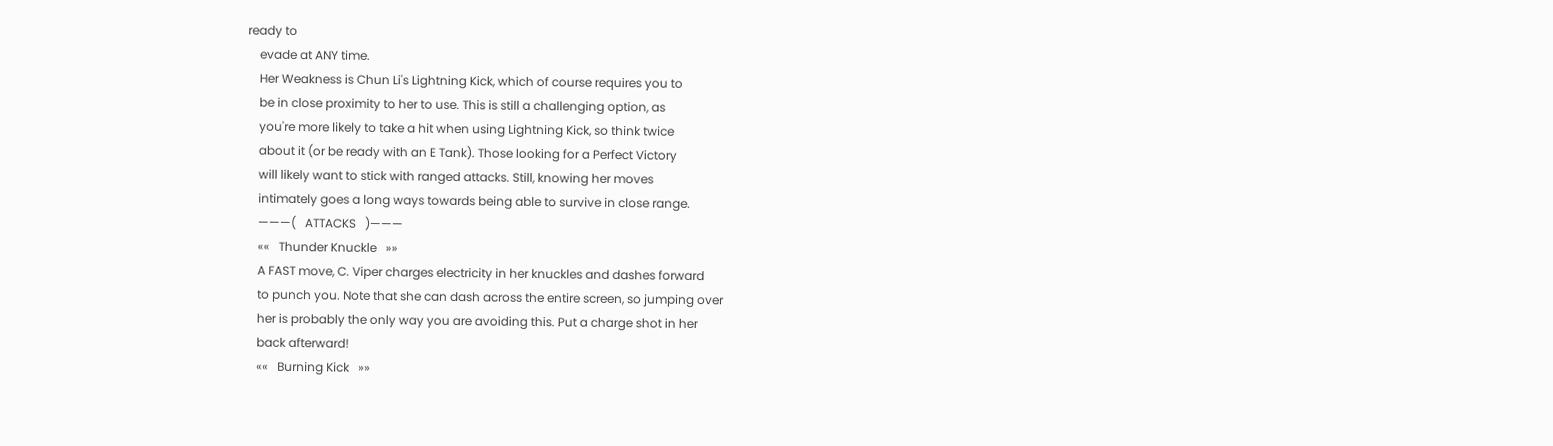ready to
    evade at ANY time.
    Her Weakness is Chun Li's Lightning Kick, which of course requires you to
    be in close proximity to her to use. This is still a challenging option, as
    you're more likely to take a hit when using Lightning Kick, so think twice
    about it (or be ready with an E Tank). Those looking for a Perfect Victory
    will likely want to stick with ranged attacks. Still, knowing her moves
    intimately goes a long ways towards being able to survive in close range.
    ———(   ATTACKS   )———
    ««   Thunder Knuckle   »»
    A FAST move, C. Viper charges electricity in her knuckles and dashes forward
    to punch you. Note that she can dash across the entire screen, so jumping over
    her is probably the only way you are avoiding this. Put a charge shot in her
    back afterward!
    ««   Burning Kick   »»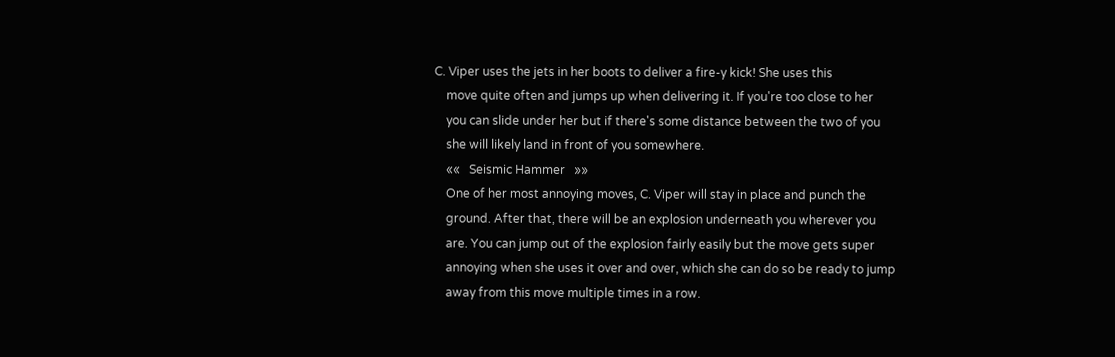C. Viper uses the jets in her boots to deliver a fire-y kick! She uses this
    move quite often and jumps up when delivering it. If you're too close to her
    you can slide under her but if there's some distance between the two of you
    she will likely land in front of you somewhere.
    ««   Seismic Hammer   »»
    One of her most annoying moves, C. Viper will stay in place and punch the
    ground. After that, there will be an explosion underneath you wherever you
    are. You can jump out of the explosion fairly easily but the move gets super
    annoying when she uses it over and over, which she can do so be ready to jump
    away from this move multiple times in a row.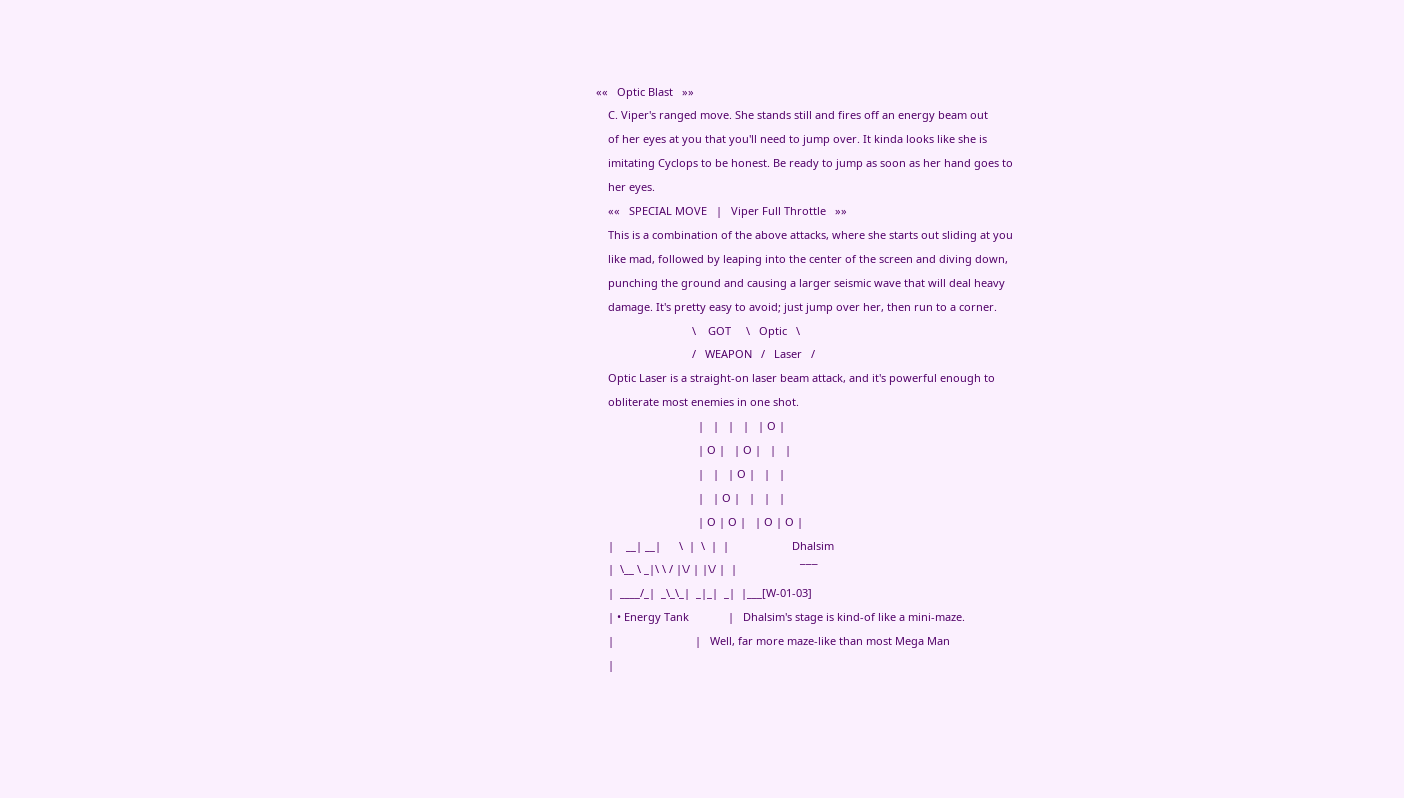««   Optic Blast   »»
    C. Viper's ranged move. She stands still and fires off an energy beam out
    of her eyes at you that you'll need to jump over. It kinda looks like she is
    imitating Cyclops to be honest. Be ready to jump as soon as her hand goes to
    her eyes.
    ««   SPECIAL MOVE   |   Viper Full Throttle   »»
    This is a combination of the above attacks, where she starts out sliding at you
    like mad, followed by leaping into the center of the screen and diving down,
    punching the ground and causing a larger seismic wave that will deal heavy
    damage. It's pretty easy to avoid; just jump over her, then run to a corner.
                                \    GOT     \   Optic   \
                                /   WEAPON   /   Laser   /
    Optic Laser is a straight-on laser beam attack, and it's powerful enough to
    obliterate most enemies in one shot.
                                  |   |   |   |   | O |
                                  | O |   | O |   |   |
                                  |   |   | O |   |   |
                                  |   | O |   |   |   |
                                  | O | O |   | O | O |
    |    __| __|      \  |  \  |  |                     Dhalsim
    |  \__ \ _|\ \ / |\/ | |\/ |  |                     ¯¯¯
    |  ____/_|  _\_\_|  _|_|  _|  |___[W-01-03]
    | • Energy Tank             |   Dhalsim's stage is kind-of like a mini-maze.
    |                           |   Well, far more maze-like than most Mega Man
    |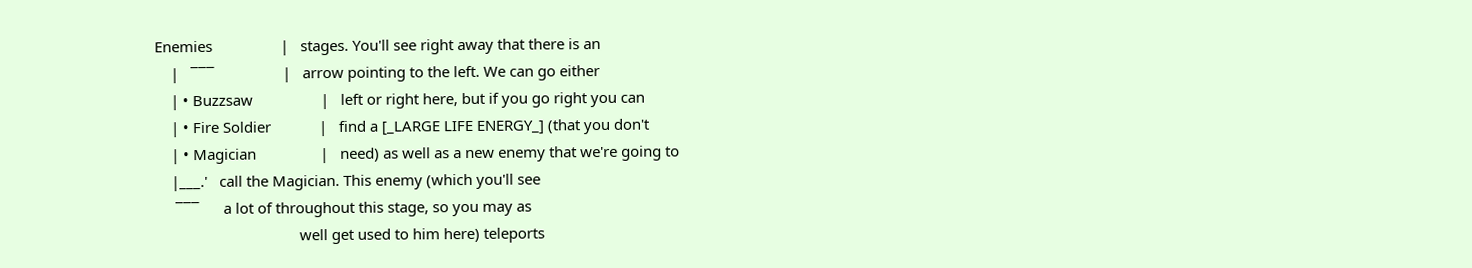Enemies                 |   stages. You'll see right away that there is an
    |   ¯¯¯                 |   arrow pointing to the left. We can go either
    | • Buzzsaw                 |   left or right here, but if you go right you can
    | • Fire Soldier            |   find a [_LARGE LIFE ENERGY_] (that you don't
    | • Magician                |   need) as well as a new enemy that we're going to
    |___.'   call the Magician. This enemy (which you'll see
     ¯¯¯      a lot of throughout this stage, so you may as
                                    well get used to him here) teleports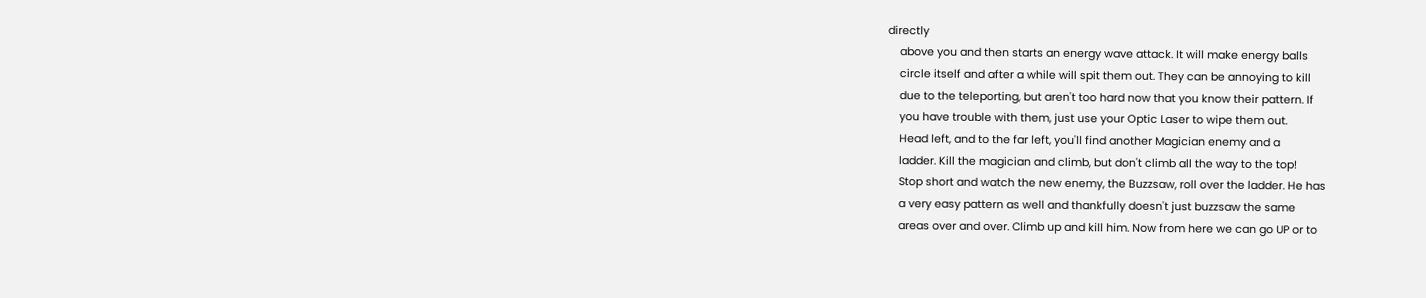directly
    above you and then starts an energy wave attack. It will make energy balls
    circle itself and after a while will spit them out. They can be annoying to kill
    due to the teleporting, but aren't too hard now that you know their pattern. If
    you have trouble with them, just use your Optic Laser to wipe them out.
    Head left, and to the far left, you'll find another Magician enemy and a
    ladder. Kill the magician and climb, but don't climb all the way to the top!
    Stop short and watch the new enemy, the Buzzsaw, roll over the ladder. He has
    a very easy pattern as well and thankfully doesn't just buzzsaw the same
    areas over and over. Climb up and kill him. Now from here we can go UP or to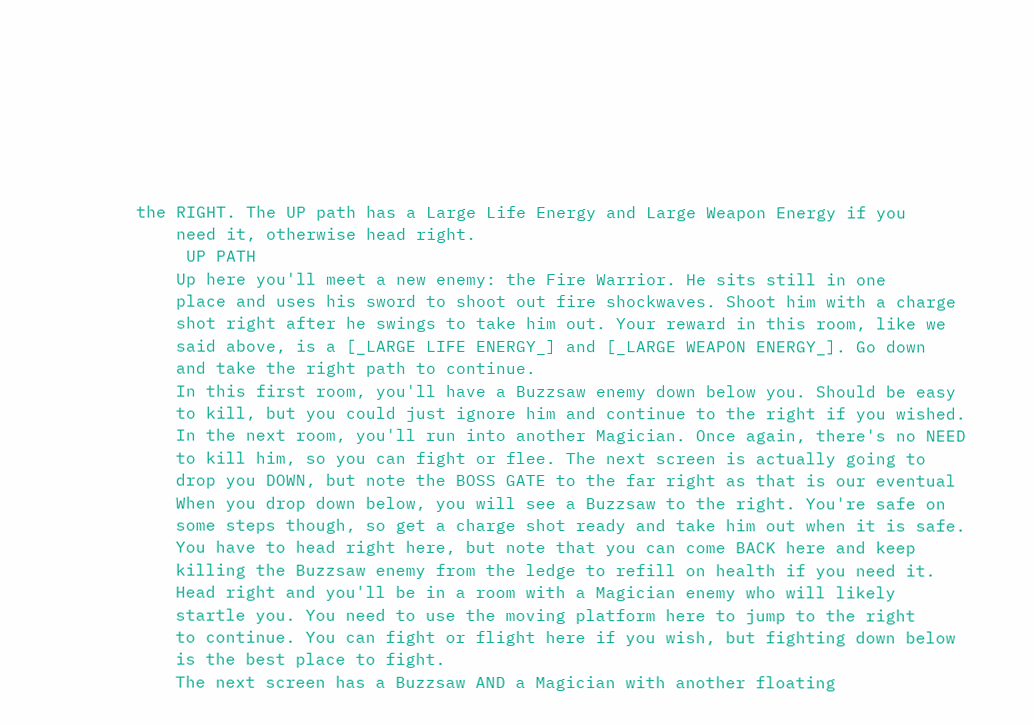the RIGHT. The UP path has a Large Life Energy and Large Weapon Energy if you
    need it, otherwise head right.
     UP PATH
    Up here you'll meet a new enemy: the Fire Warrior. He sits still in one
    place and uses his sword to shoot out fire shockwaves. Shoot him with a charge
    shot right after he swings to take him out. Your reward in this room, like we
    said above, is a [_LARGE LIFE ENERGY_] and [_LARGE WEAPON ENERGY_]. Go down
    and take the right path to continue.
    In this first room, you'll have a Buzzsaw enemy down below you. Should be easy
    to kill, but you could just ignore him and continue to the right if you wished.
    In the next room, you'll run into another Magician. Once again, there's no NEED
    to kill him, so you can fight or flee. The next screen is actually going to
    drop you DOWN, but note the BOSS GATE to the far right as that is our eventual
    When you drop down below, you will see a Buzzsaw to the right. You're safe on
    some steps though, so get a charge shot ready and take him out when it is safe.
    You have to head right here, but note that you can come BACK here and keep
    killing the Buzzsaw enemy from the ledge to refill on health if you need it.
    Head right and you'll be in a room with a Magician enemy who will likely
    startle you. You need to use the moving platform here to jump to the right
    to continue. You can fight or flight here if you wish, but fighting down below
    is the best place to fight.
    The next screen has a Buzzsaw AND a Magician with another floating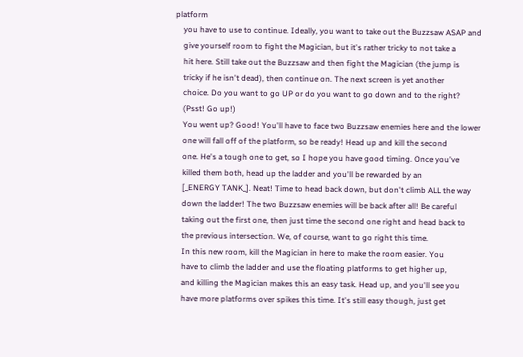platform
    you have to use to continue. Ideally, you want to take out the Buzzsaw ASAP and
    give yourself room to fight the Magician, but it's rather tricky to not take a
    hit here. Still take out the Buzzsaw and then fight the Magician (the jump is
    tricky if he isn't dead), then continue on. The next screen is yet another
    choice. Do you want to go UP or do you want to go down and to the right?
    (Psst! Go up!)
    You went up? Good! You'll have to face two Buzzsaw enemies here and the lower
    one will fall off of the platform, so be ready! Head up and kill the second
    one. He's a tough one to get, so I hope you have good timing. Once you've
    killed them both, head up the ladder and you'll be rewarded by an
    [_ENERGY TANK_]. Neat! Time to head back down, but don't climb ALL the way
    down the ladder! The two Buzzsaw enemies will be back after all! Be careful
    taking out the first one, then just time the second one right and head back to
    the previous intersection. We, of course, want to go right this time.
    In this new room, kill the Magician in here to make the room easier. You
    have to climb the ladder and use the floating platforms to get higher up,
    and killing the Magician makes this an easy task. Head up, and you'll see you
    have more platforms over spikes this time. It's still easy though, just get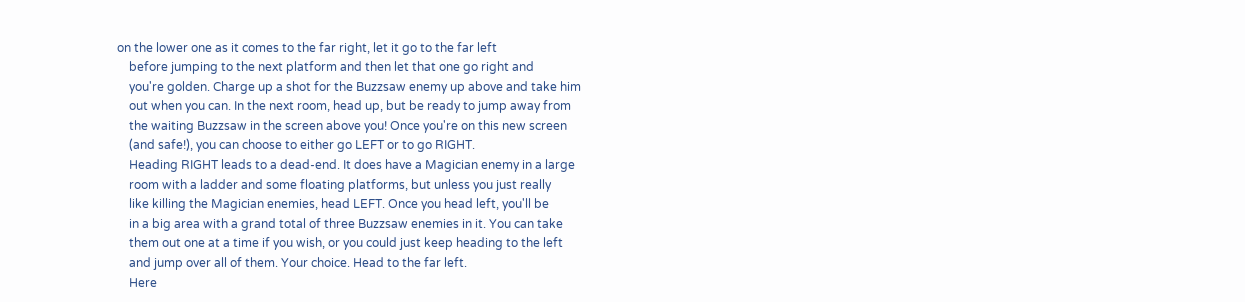on the lower one as it comes to the far right, let it go to the far left
    before jumping to the next platform and then let that one go right and
    you're golden. Charge up a shot for the Buzzsaw enemy up above and take him
    out when you can. In the next room, head up, but be ready to jump away from
    the waiting Buzzsaw in the screen above you! Once you're on this new screen
    (and safe!), you can choose to either go LEFT or to go RIGHT.
    Heading RIGHT leads to a dead-end. It does have a Magician enemy in a large
    room with a ladder and some floating platforms, but unless you just really
    like killing the Magician enemies, head LEFT. Once you head left, you'll be
    in a big area with a grand total of three Buzzsaw enemies in it. You can take
    them out one at a time if you wish, or you could just keep heading to the left
    and jump over all of them. Your choice. Head to the far left.
    Here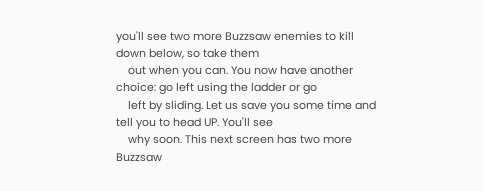you'll see two more Buzzsaw enemies to kill down below, so take them
    out when you can. You now have another choice: go left using the ladder or go
    left by sliding. Let us save you some time and tell you to head UP. You'll see
    why soon. This next screen has two more Buzzsaw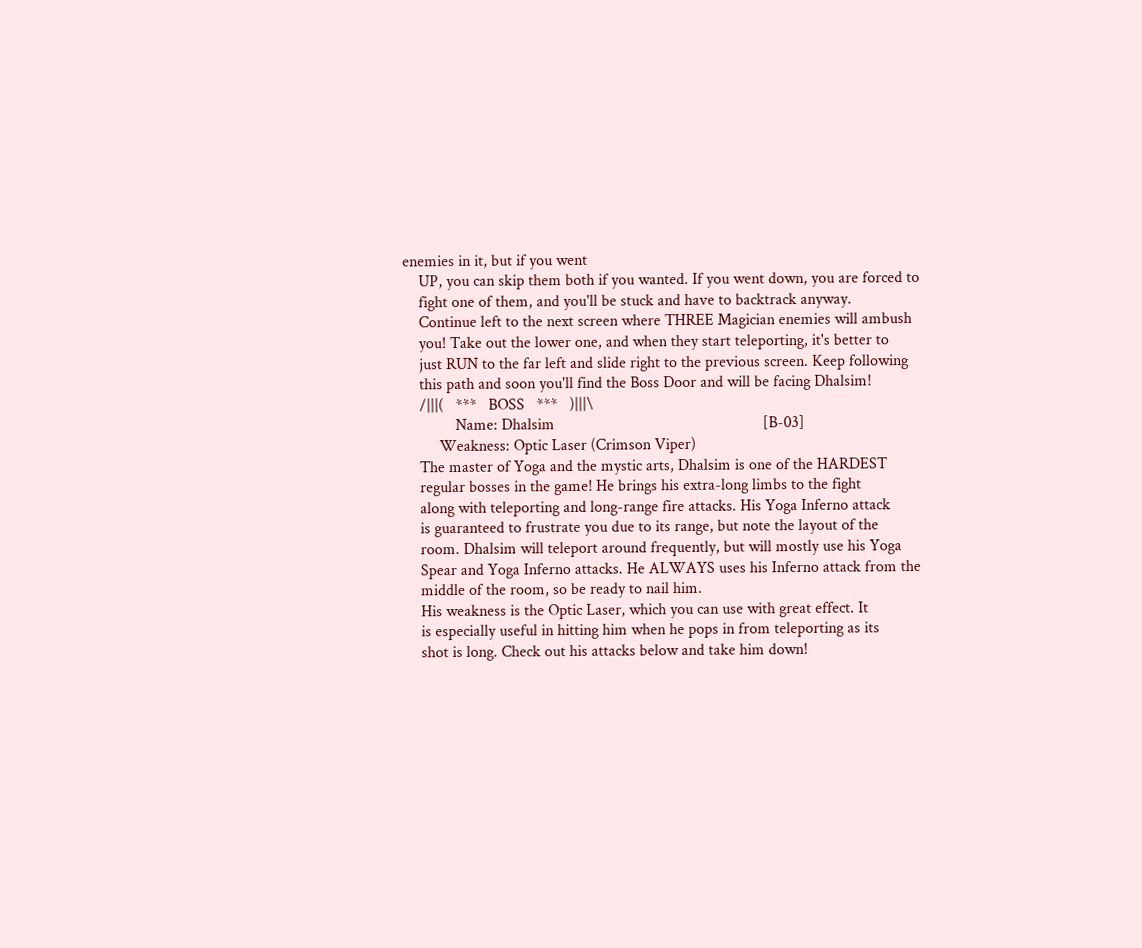enemies in it, but if you went
    UP, you can skip them both if you wanted. If you went down, you are forced to
    fight one of them, and you'll be stuck and have to backtrack anyway.
    Continue left to the next screen where THREE Magician enemies will ambush
    you! Take out the lower one, and when they start teleporting, it's better to
    just RUN to the far left and slide right to the previous screen. Keep following
    this path and soon you'll find the Boss Door and will be facing Dhalsim!
    /|||(   ***   BOSS   ***   )|||\
             Name: Dhalsim                                                    [B-03]
         Weakness: Optic Laser (Crimson Viper)
    The master of Yoga and the mystic arts, Dhalsim is one of the HARDEST
    regular bosses in the game! He brings his extra-long limbs to the fight
    along with teleporting and long-range fire attacks. His Yoga Inferno attack
    is guaranteed to frustrate you due to its range, but note the layout of the
    room. Dhalsim will teleport around frequently, but will mostly use his Yoga
    Spear and Yoga Inferno attacks. He ALWAYS uses his Inferno attack from the
    middle of the room, so be ready to nail him.
    His weakness is the Optic Laser, which you can use with great effect. It
    is especially useful in hitting him when he pops in from teleporting as its
    shot is long. Check out his attacks below and take him down!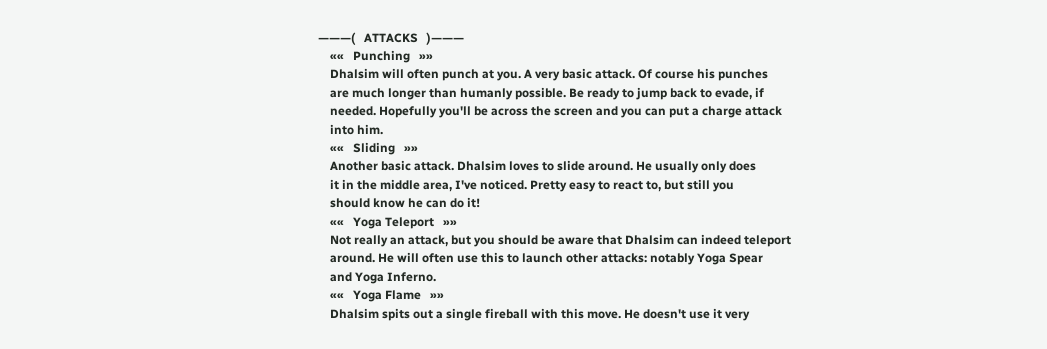———(   ATTACKS   )———
    ««   Punching   »»
    Dhalsim will often punch at you. A very basic attack. Of course his punches
    are much longer than humanly possible. Be ready to jump back to evade, if
    needed. Hopefully you'll be across the screen and you can put a charge attack
    into him.
    ««   Sliding   »»
    Another basic attack. Dhalsim loves to slide around. He usually only does
    it in the middle area, I've noticed. Pretty easy to react to, but still you
    should know he can do it!
    ««   Yoga Teleport   »»
    Not really an attack, but you should be aware that Dhalsim can indeed teleport
    around. He will often use this to launch other attacks: notably Yoga Spear
    and Yoga Inferno.
    ««   Yoga Flame   »»
    Dhalsim spits out a single fireball with this move. He doesn't use it very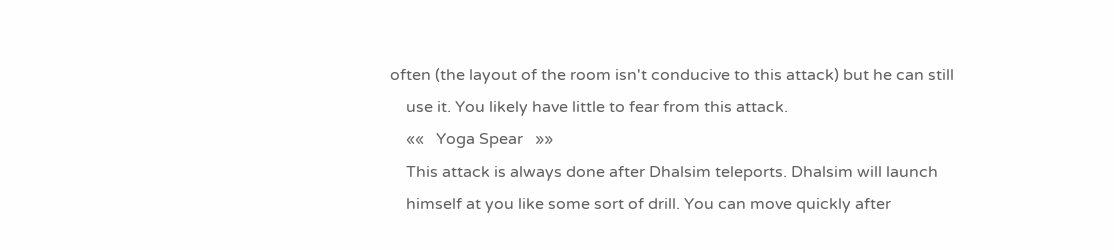often (the layout of the room isn't conducive to this attack) but he can still
    use it. You likely have little to fear from this attack.
    ««   Yoga Spear   »»
    This attack is always done after Dhalsim teleports. Dhalsim will launch
    himself at you like some sort of drill. You can move quickly after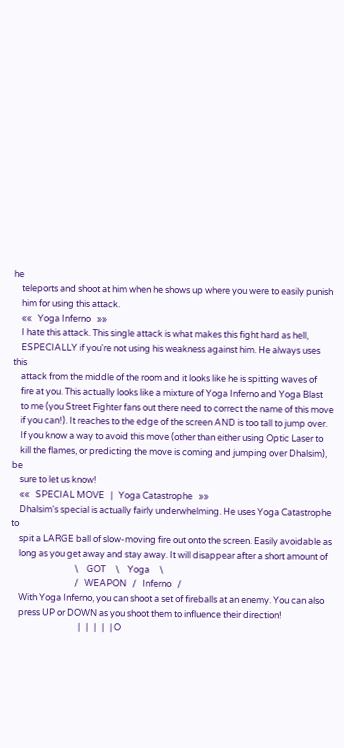he
    teleports and shoot at him when he shows up where you were to easily punish
    him for using this attack.
    ««   Yoga Inferno   »»
    I hate this attack. This single attack is what makes this fight hard as hell,
    ESPECIALLY if you're not using his weakness against him. He always uses this
    attack from the middle of the room and it looks like he is spitting waves of
    fire at you. This actually looks like a mixture of Yoga Inferno and Yoga Blast
    to me (you Street Fighter fans out there need to correct the name of this move
    if you can!). It reaches to the edge of the screen AND is too tall to jump over.
    If you know a way to avoid this move (other than either using Optic Laser to
    kill the flames, or predicting the move is coming and jumping over Dhalsim), be
    sure to let us know!
    ««   SPECIAL MOVE   |   Yoga Catastrophe   »»
    Dhalsim's special is actually fairly underwhelming. He uses Yoga Catastrophe to
    spit a LARGE ball of slow-moving fire out onto the screen. Easily avoidable as
    long as you get away and stay away. It will disappear after a short amount of
                                \    GOT     \    Yoga     \
                                /   WEAPON   /   Inferno   /
    With Yoga Inferno, you can shoot a set of fireballs at an enemy. You can also
    press UP or DOWN as you shoot them to influence their direction!
                                  |   |   |   |   | O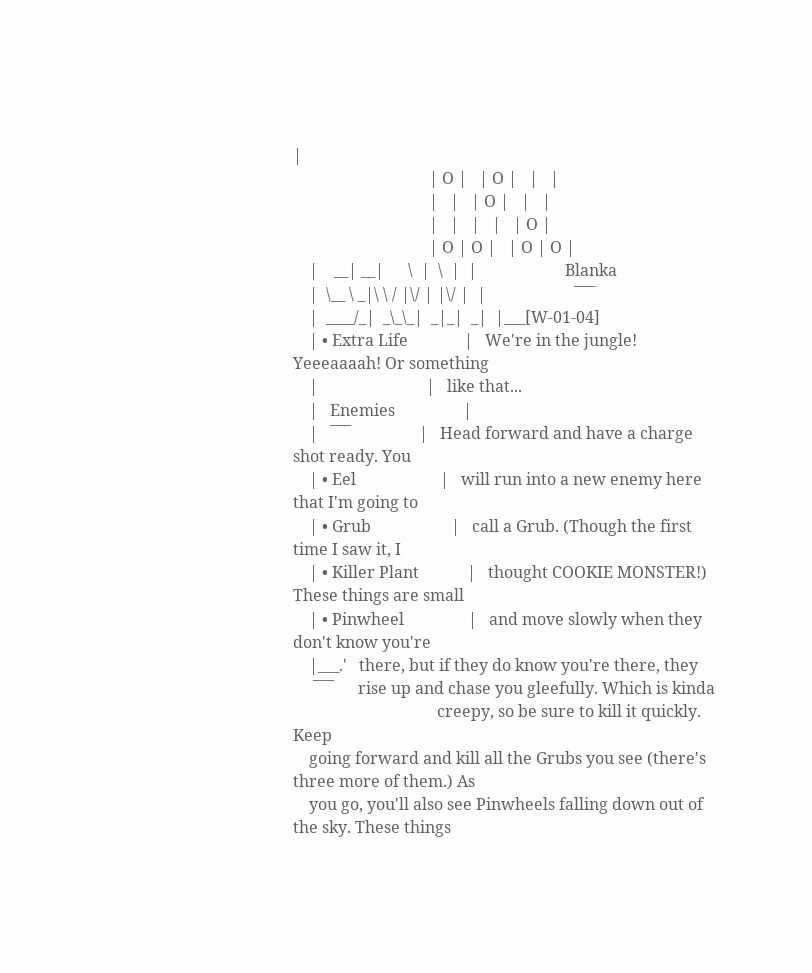|
                                  | O |   | O |   |   |
                                  |   |   | O |   |   |
                                  |   |   |   |   | O |
                                  | O | O |   | O | O |
    |    __| __|      \  |  \  |  |                      Blanka
    |  \__ \ _|\ \ / |\/ | |\/ |  |                      ¯¯¯
    |  ____/_|  _\_\_|  _|_|  _|  |___[W-01-04]
    | • Extra Life              |   We're in the jungle! Yeeeaaaah! Or something
    |                           |   like that...
    |   Enemies                 |
    |   ¯¯¯                 |   Head forward and have a charge shot ready. You
    | • Eel                     |   will run into a new enemy here that I'm going to
    | • Grub                    |   call a Grub. (Though the first time I saw it, I
    | • Killer Plant            |   thought COOKIE MONSTER!) These things are small
    | • Pinwheel                |   and move slowly when they don't know you're
    |___.'   there, but if they do know you're there, they
     ¯¯¯      rise up and chase you gleefully. Which is kinda
                                    creepy, so be sure to kill it quickly. Keep
    going forward and kill all the Grubs you see (there's three more of them.) As
    you go, you'll also see Pinwheels falling down out of the sky. These things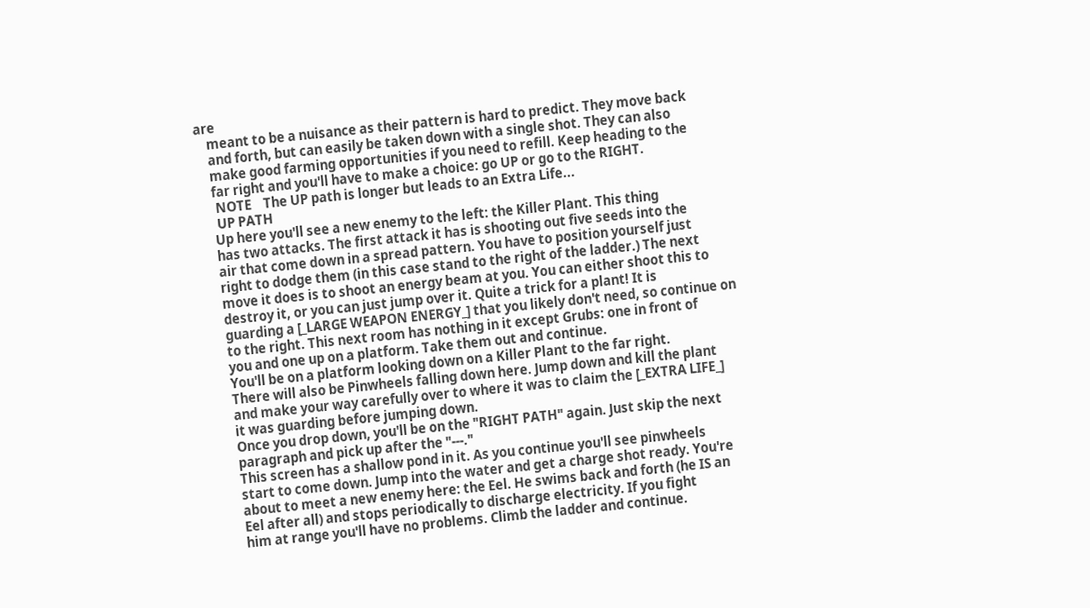are
    meant to be a nuisance as their pattern is hard to predict. They move back
    and forth, but can easily be taken down with a single shot. They can also
    make good farming opportunities if you need to refill. Keep heading to the
    far right and you'll have to make a choice: go UP or go to the RIGHT.
     NOTE    The UP path is longer but leads to an Extra Life...
     UP PATH
    Up here you'll see a new enemy to the left: the Killer Plant. This thing
    has two attacks. The first attack it has is shooting out five seeds into the
    air that come down in a spread pattern. You have to position yourself just
    right to dodge them (in this case stand to the right of the ladder.) The next
    move it does is to shoot an energy beam at you. You can either shoot this to
    destroy it, or you can just jump over it. Quite a trick for a plant! It is
    guarding a [_LARGE WEAPON ENERGY_] that you likely don't need, so continue on
    to the right. This next room has nothing in it except Grubs: one in front of
    you and one up on a platform. Take them out and continue.
    You'll be on a platform looking down on a Killer Plant to the far right.
    There will also be Pinwheels falling down here. Jump down and kill the plant
    and make your way carefully over to where it was to claim the [_EXTRA LIFE_]
    it was guarding before jumping down.
    Once you drop down, you'll be on the "RIGHT PATH" again. Just skip the next
    paragraph and pick up after the "---."
    This screen has a shallow pond in it. As you continue you'll see pinwheels
    start to come down. Jump into the water and get a charge shot ready. You're
    about to meet a new enemy here: the Eel. He swims back and forth (he IS an
    Eel after all) and stops periodically to discharge electricity. If you fight
    him at range you'll have no problems. Climb the ladder and continue.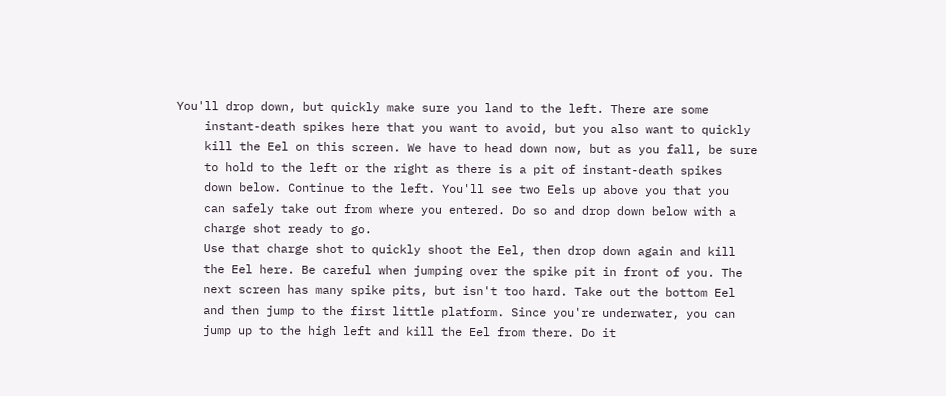You'll drop down, but quickly make sure you land to the left. There are some
    instant-death spikes here that you want to avoid, but you also want to quickly
    kill the Eel on this screen. We have to head down now, but as you fall, be sure
    to hold to the left or the right as there is a pit of instant-death spikes
    down below. Continue to the left. You'll see two Eels up above you that you
    can safely take out from where you entered. Do so and drop down below with a
    charge shot ready to go.
    Use that charge shot to quickly shoot the Eel, then drop down again and kill
    the Eel here. Be careful when jumping over the spike pit in front of you. The
    next screen has many spike pits, but isn't too hard. Take out the bottom Eel
    and then jump to the first little platform. Since you're underwater, you can
    jump up to the high left and kill the Eel from there. Do it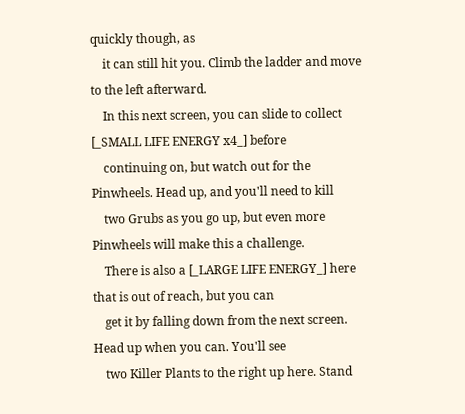quickly though, as
    it can still hit you. Climb the ladder and move to the left afterward.
    In this next screen, you can slide to collect [_SMALL LIFE ENERGY x4_] before
    continuing on, but watch out for the Pinwheels. Head up, and you'll need to kill
    two Grubs as you go up, but even more Pinwheels will make this a challenge.
    There is also a [_LARGE LIFE ENERGY_] here that is out of reach, but you can
    get it by falling down from the next screen. Head up when you can. You'll see
    two Killer Plants to the right up here. Stand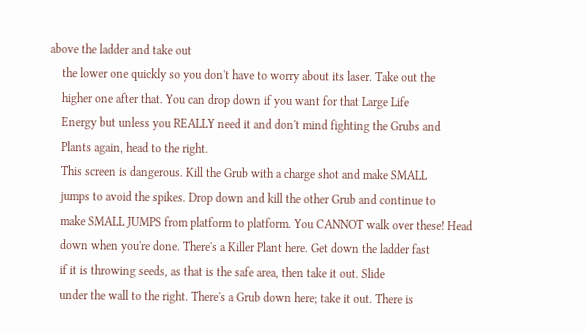above the ladder and take out
    the lower one quickly so you don't have to worry about its laser. Take out the
    higher one after that. You can drop down if you want for that Large Life
    Energy but unless you REALLY need it and don't mind fighting the Grubs and
    Plants again, head to the right.
    This screen is dangerous. Kill the Grub with a charge shot and make SMALL
    jumps to avoid the spikes. Drop down and kill the other Grub and continue to
    make SMALL JUMPS from platform to platform. You CANNOT walk over these! Head
    down when you're done. There's a Killer Plant here. Get down the ladder fast
    if it is throwing seeds, as that is the safe area, then take it out. Slide
    under the wall to the right. There's a Grub down here; take it out. There is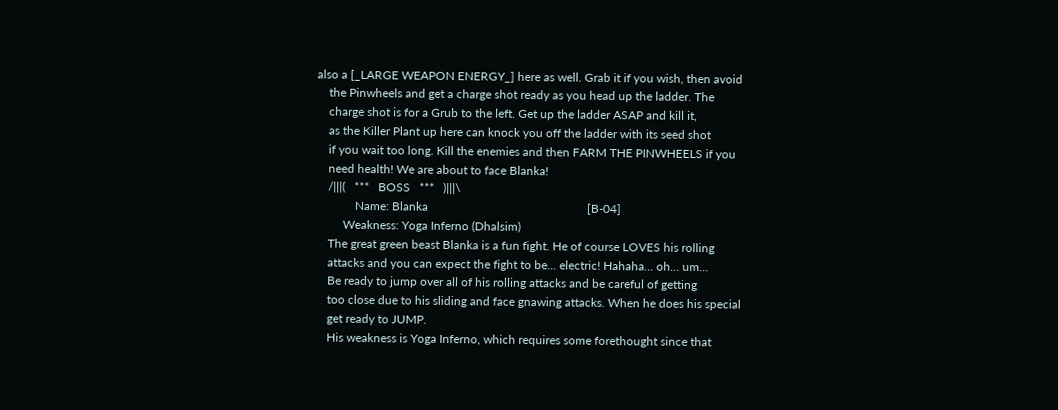also a [_LARGE WEAPON ENERGY_] here as well. Grab it if you wish, then avoid
    the Pinwheels and get a charge shot ready as you head up the ladder. The
    charge shot is for a Grub to the left. Get up the ladder ASAP and kill it,
    as the Killer Plant up here can knock you off the ladder with its seed shot
    if you wait too long. Kill the enemies and then FARM THE PINWHEELS if you
    need health! We are about to face Blanka!
    /|||(   ***   BOSS   ***   )|||\
             Name: Blanka                                                     [B-04]
         Weakness: Yoga Inferno (Dhalsim)
    The great green beast Blanka is a fun fight. He of course LOVES his rolling
    attacks and you can expect the fight to be... electric! Hahaha... oh... um...
    Be ready to jump over all of his rolling attacks and be careful of getting
    too close due to his sliding and face gnawing attacks. When he does his special
    get ready to JUMP.
    His weakness is Yoga Inferno, which requires some forethought since that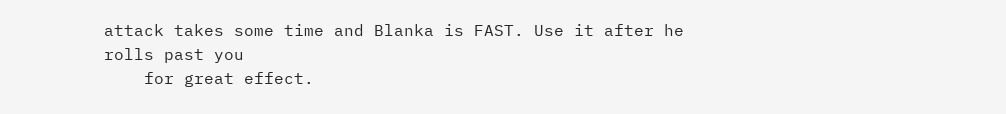attack takes some time and Blanka is FAST. Use it after he rolls past you
    for great effect.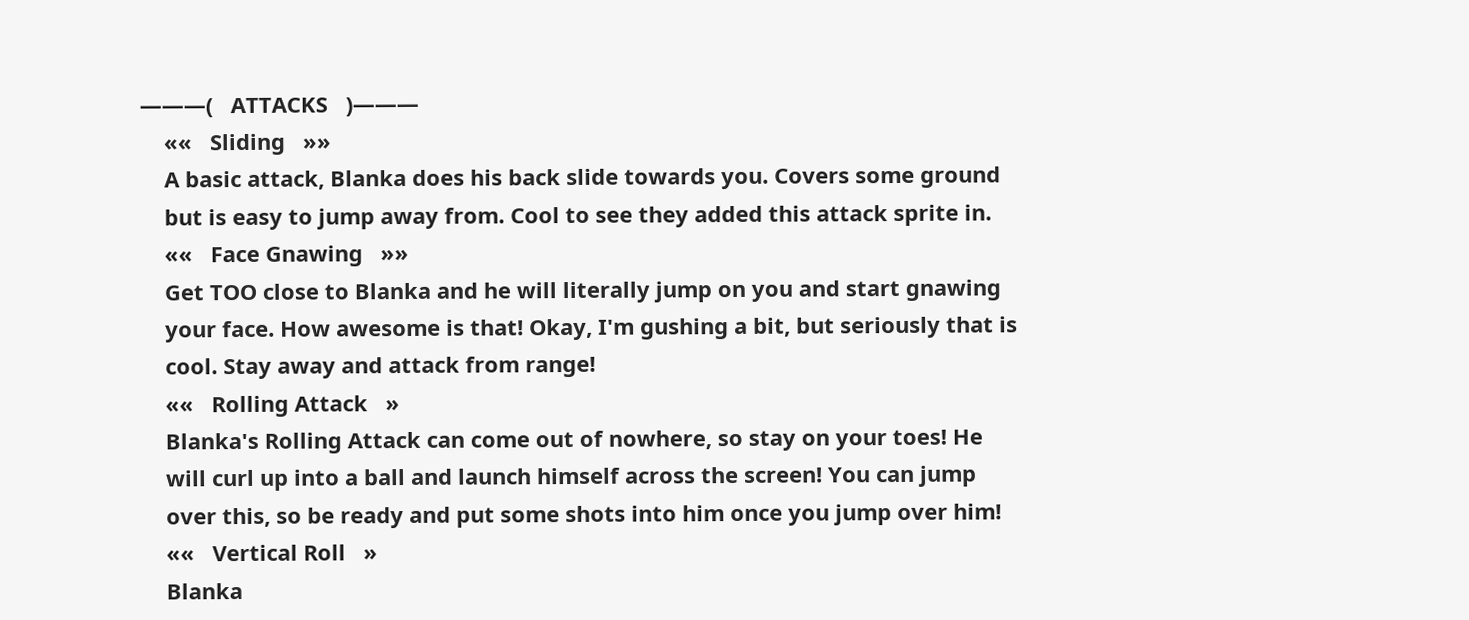———(   ATTACKS   )———
    ««   Sliding   »»
    A basic attack, Blanka does his back slide towards you. Covers some ground
    but is easy to jump away from. Cool to see they added this attack sprite in.
    ««   Face Gnawing   »»
    Get TOO close to Blanka and he will literally jump on you and start gnawing
    your face. How awesome is that! Okay, I'm gushing a bit, but seriously that is
    cool. Stay away and attack from range!
    ««   Rolling Attack   »
    Blanka's Rolling Attack can come out of nowhere, so stay on your toes! He
    will curl up into a ball and launch himself across the screen! You can jump
    over this, so be ready and put some shots into him once you jump over him!
    ««   Vertical Roll   »
    Blanka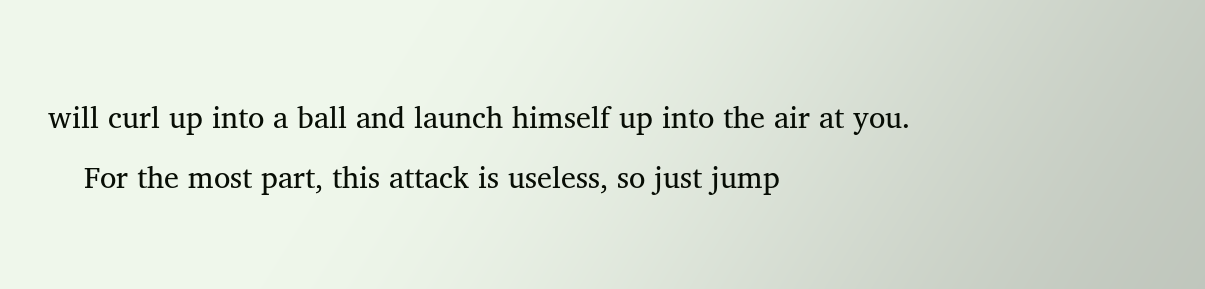will curl up into a ball and launch himself up into the air at you.
    For the most part, this attack is useless, so just jump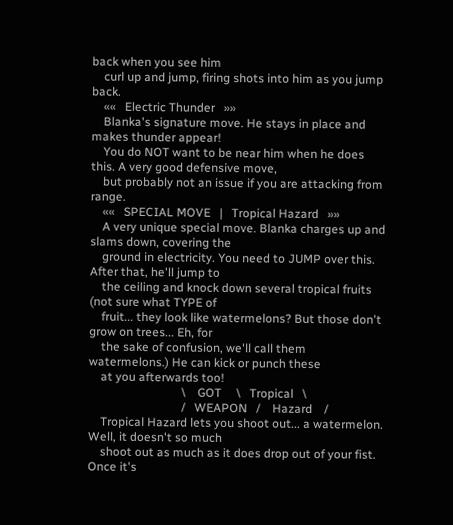back when you see him
    curl up and jump, firing shots into him as you jump back.
    ««   Electric Thunder   »»
    Blanka's signature move. He stays in place and makes thunder appear!
    You do NOT want to be near him when he does this. A very good defensive move,
    but probably not an issue if you are attacking from range.
    ««   SPECIAL MOVE   |   Tropical Hazard   »»
    A very unique special move. Blanka charges up and slams down, covering the
    ground in electricity. You need to JUMP over this. After that, he'll jump to
    the ceiling and knock down several tropical fruits (not sure what TYPE of
    fruit... they look like watermelons? But those don't grow on trees... Eh, for
    the sake of confusion, we'll call them watermelons.) He can kick or punch these
    at you afterwards too!
                               \    GOT     \   Tropical   \
                               /   WEAPON   /    Hazard    /
    Tropical Hazard lets you shoot out... a watermelon. Well, it doesn't so much
    shoot out as much as it does drop out of your fist. Once it's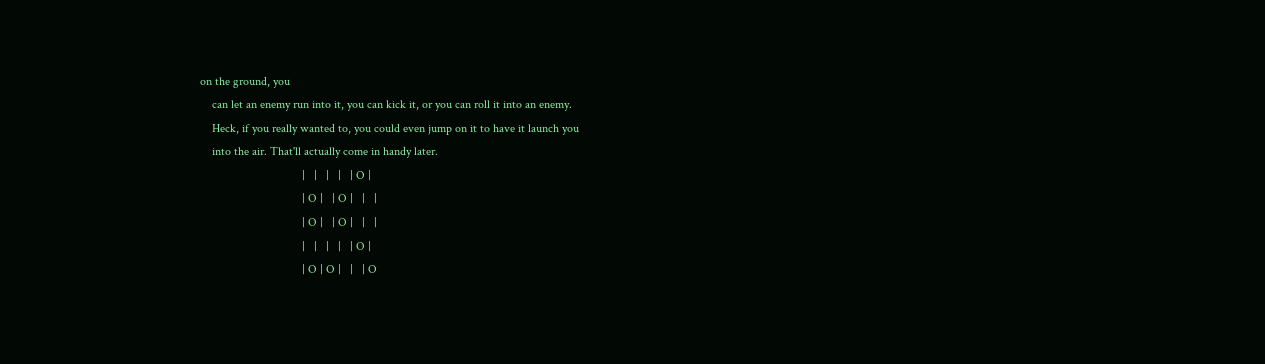on the ground, you
    can let an enemy run into it, you can kick it, or you can roll it into an enemy.
    Heck, if you really wanted to, you could even jump on it to have it launch you
    into the air. That'll actually come in handy later.
                                  |   |   |   |   | O |
                                  | O |   | O |   |   |
                                  | O |   | O |   |   |
                                  |   |   |   |   | O |
                                  | O | O |   |   | O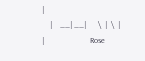|
    |    __| __|      \  |  \  |  |                       Rose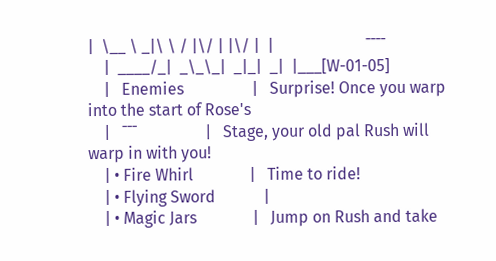|  \__ \ _|\ \ / |\/ | |\/ |  |                       ¯¯¯¯
    |  ____/_|  _\_\_|  _|_|  _|  |___[W-01-05]
    |   Enemies                 |   Surprise! Once you warp into the start of Rose's
    |   ¯¯¯                 |   Stage, your old pal Rush will warp in with you!
    | • Fire Whirl              |   Time to ride!
    | • Flying Sword            |
    | • Magic Jars              |   Jump on Rush and take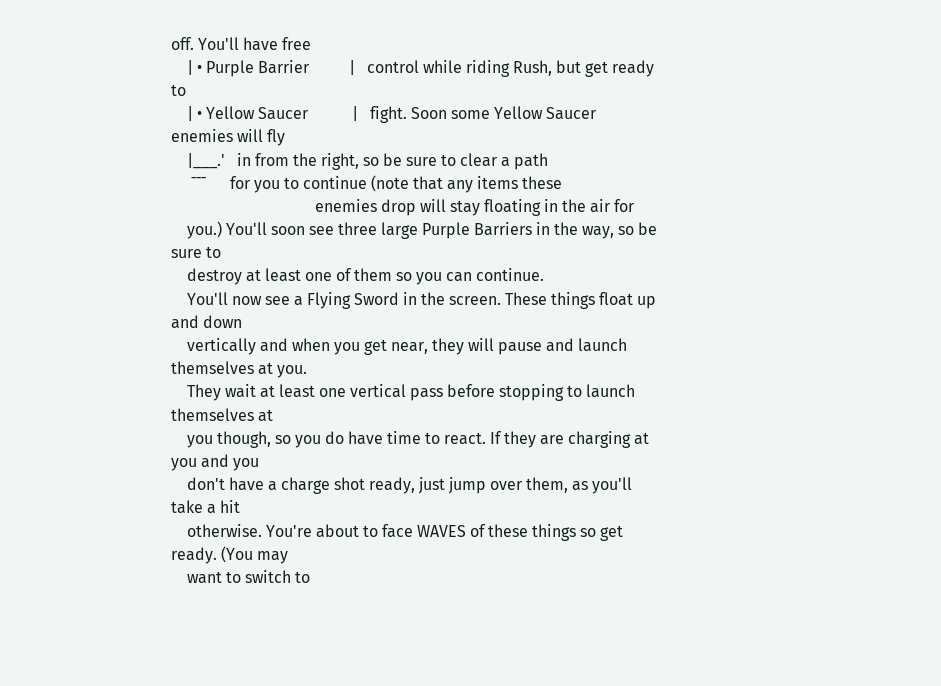off. You'll have free
    | • Purple Barrier          |   control while riding Rush, but get ready to
    | • Yellow Saucer           |   fight. Soon some Yellow Saucer enemies will fly
    |___.'   in from the right, so be sure to clear a path
     ¯¯¯      for you to continue (note that any items these
                                    enemies drop will stay floating in the air for
    you.) You'll soon see three large Purple Barriers in the way, so be sure to
    destroy at least one of them so you can continue.
    You'll now see a Flying Sword in the screen. These things float up and down
    vertically and when you get near, they will pause and launch themselves at you.
    They wait at least one vertical pass before stopping to launch themselves at
    you though, so you do have time to react. If they are charging at you and you
    don't have a charge shot ready, just jump over them, as you'll take a hit
    otherwise. You're about to face WAVES of these things so get ready. (You may
    want to switch to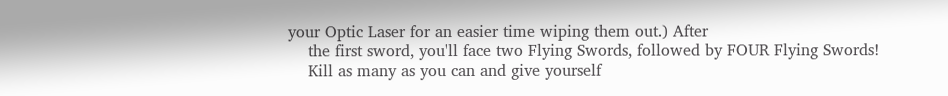your Optic Laser for an easier time wiping them out.) After
    the first sword, you'll face two Flying Swords, followed by FOUR Flying Swords!
    Kill as many as you can and give yourself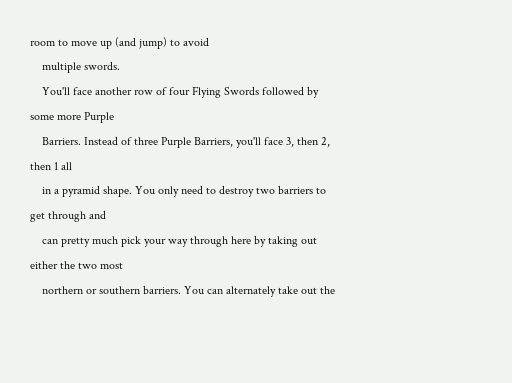room to move up (and jump) to avoid
    multiple swords.
    You'll face another row of four Flying Swords followed by some more Purple
    Barriers. Instead of three Purple Barriers, you'll face 3, then 2, then 1 all
    in a pyramid shape. You only need to destroy two barriers to get through and
    can pretty much pick your way through here by taking out either the two most
    northern or southern barriers. You can alternately take out the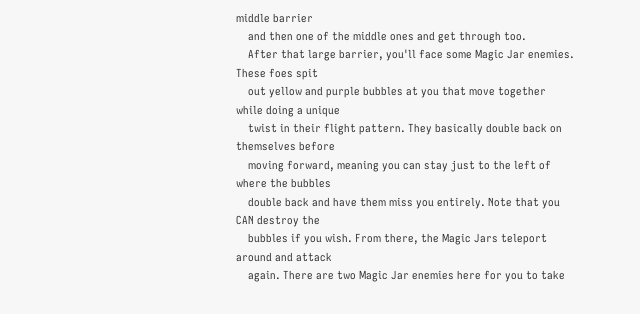middle barrier
    and then one of the middle ones and get through too.
    After that large barrier, you'll face some Magic Jar enemies. These foes spit
    out yellow and purple bubbles at you that move together while doing a unique
    twist in their flight pattern. They basically double back on themselves before
    moving forward, meaning you can stay just to the left of where the bubbles
    double back and have them miss you entirely. Note that you CAN destroy the
    bubbles if you wish. From there, the Magic Jars teleport around and attack
    again. There are two Magic Jar enemies here for you to take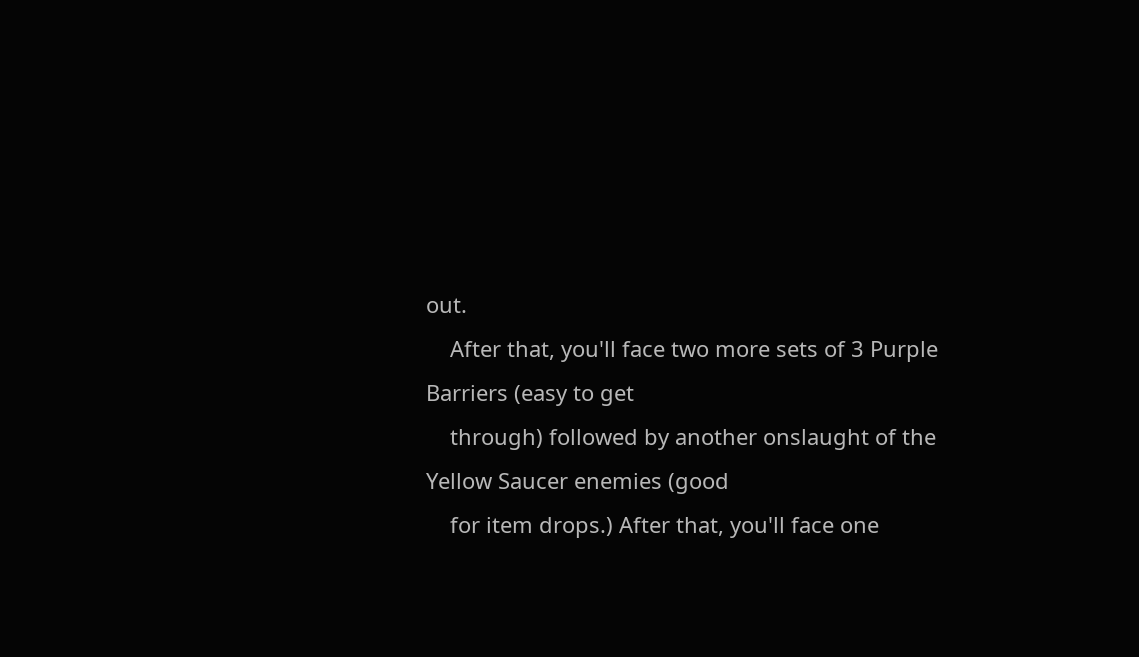out.
    After that, you'll face two more sets of 3 Purple Barriers (easy to get
    through) followed by another onslaught of the Yellow Saucer enemies (good
    for item drops.) After that, you'll face one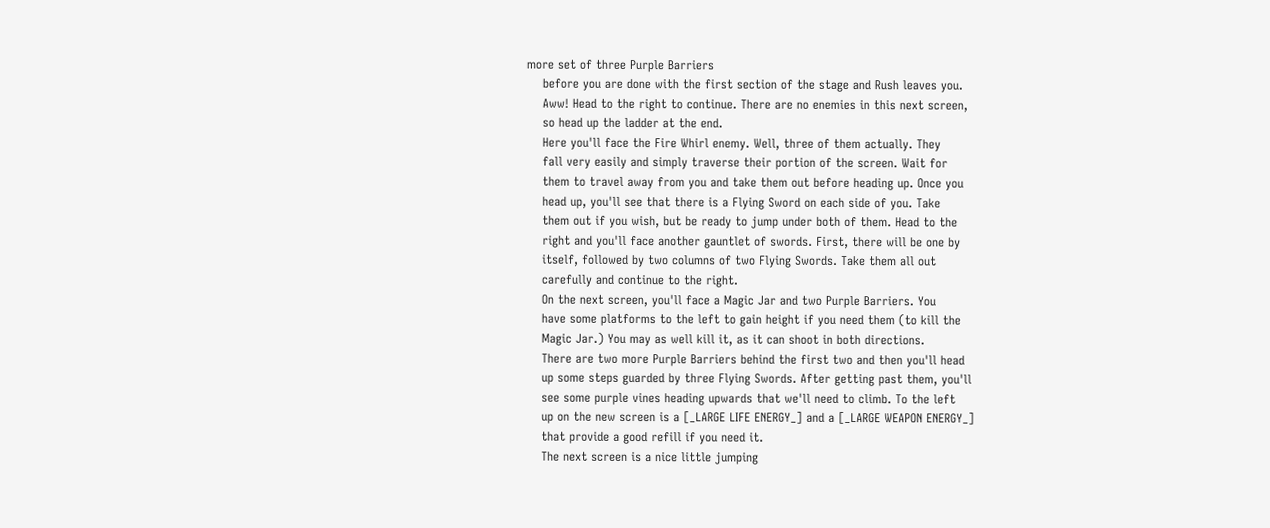more set of three Purple Barriers
    before you are done with the first section of the stage and Rush leaves you.
    Aww! Head to the right to continue. There are no enemies in this next screen,
    so head up the ladder at the end.
    Here you'll face the Fire Whirl enemy. Well, three of them actually. They
    fall very easily and simply traverse their portion of the screen. Wait for
    them to travel away from you and take them out before heading up. Once you
    head up, you'll see that there is a Flying Sword on each side of you. Take
    them out if you wish, but be ready to jump under both of them. Head to the
    right and you'll face another gauntlet of swords. First, there will be one by
    itself, followed by two columns of two Flying Swords. Take them all out
    carefully and continue to the right.
    On the next screen, you'll face a Magic Jar and two Purple Barriers. You
    have some platforms to the left to gain height if you need them (to kill the
    Magic Jar.) You may as well kill it, as it can shoot in both directions.
    There are two more Purple Barriers behind the first two and then you'll head
    up some steps guarded by three Flying Swords. After getting past them, you'll
    see some purple vines heading upwards that we'll need to climb. To the left
    up on the new screen is a [_LARGE LIFE ENERGY_] and a [_LARGE WEAPON ENERGY_]
    that provide a good refill if you need it.
    The next screen is a nice little jumping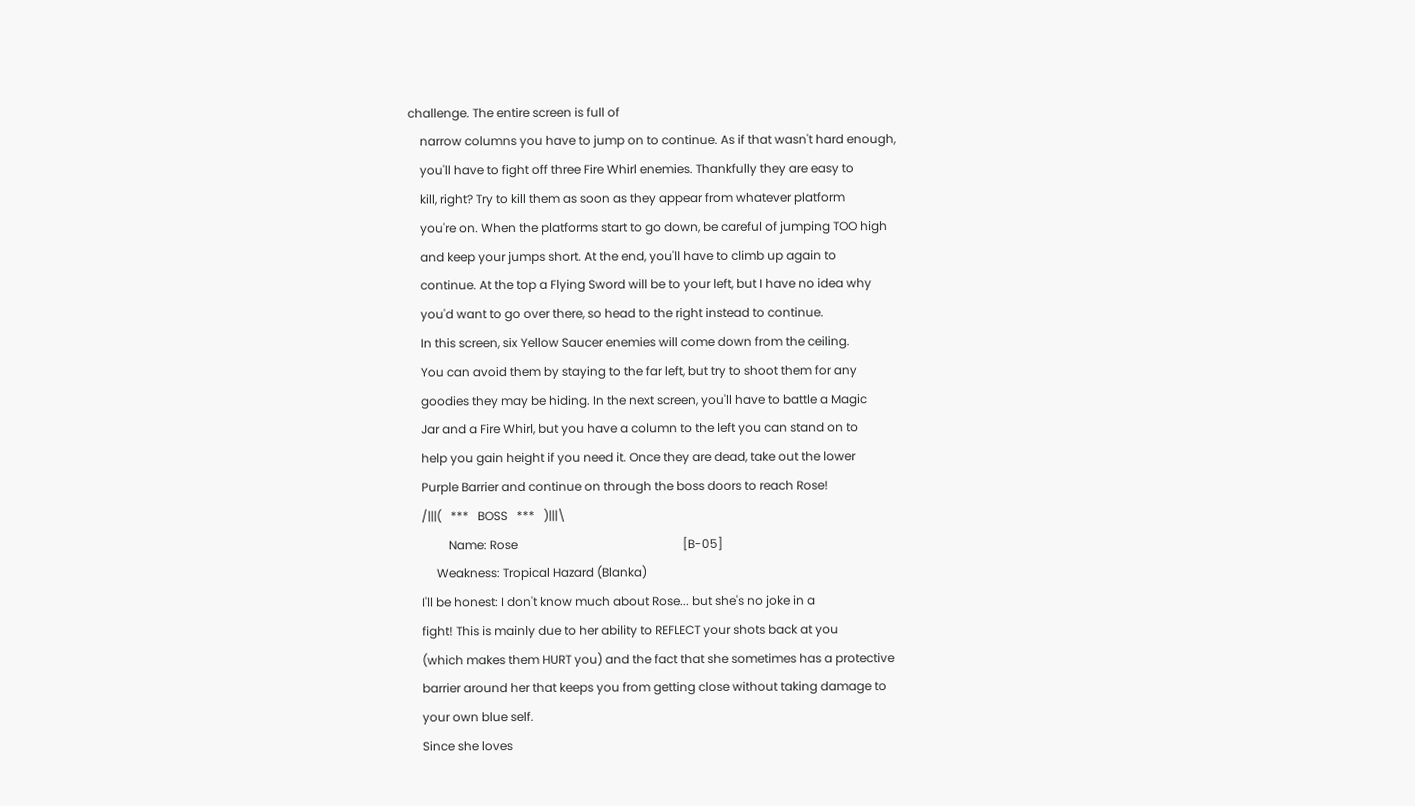challenge. The entire screen is full of
    narrow columns you have to jump on to continue. As if that wasn't hard enough,
    you'll have to fight off three Fire Whirl enemies. Thankfully they are easy to
    kill, right? Try to kill them as soon as they appear from whatever platform
    you're on. When the platforms start to go down, be careful of jumping TOO high
    and keep your jumps short. At the end, you'll have to climb up again to
    continue. At the top a Flying Sword will be to your left, but I have no idea why
    you'd want to go over there, so head to the right instead to continue.
    In this screen, six Yellow Saucer enemies will come down from the ceiling.
    You can avoid them by staying to the far left, but try to shoot them for any
    goodies they may be hiding. In the next screen, you'll have to battle a Magic
    Jar and a Fire Whirl, but you have a column to the left you can stand on to
    help you gain height if you need it. Once they are dead, take out the lower
    Purple Barrier and continue on through the boss doors to reach Rose!
    /|||(   ***   BOSS   ***   )|||\
             Name: Rose                                                       [B-05]
         Weakness: Tropical Hazard (Blanka)
    I'll be honest: I don't know much about Rose... but she's no joke in a
    fight! This is mainly due to her ability to REFLECT your shots back at you
    (which makes them HURT you) and the fact that she sometimes has a protective
    barrier around her that keeps you from getting close without taking damage to
    your own blue self.
    Since she loves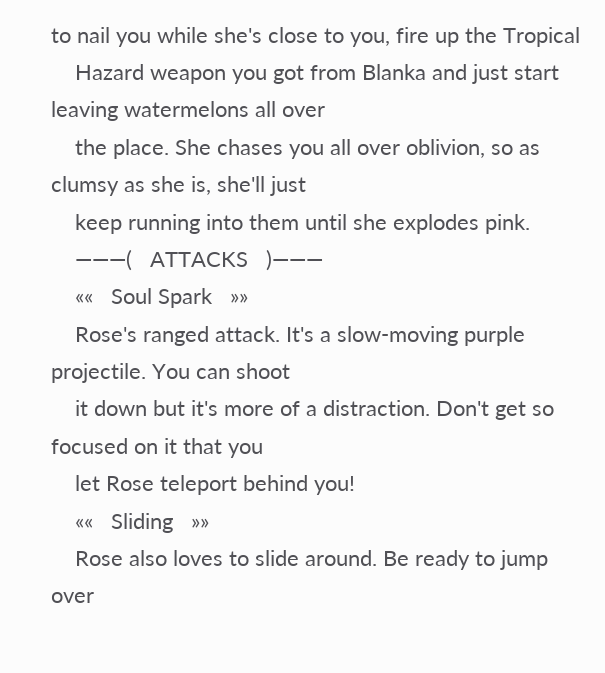to nail you while she's close to you, fire up the Tropical
    Hazard weapon you got from Blanka and just start leaving watermelons all over
    the place. She chases you all over oblivion, so as clumsy as she is, she'll just
    keep running into them until she explodes pink.
    ———(   ATTACKS   )———
    ««   Soul Spark   »»
    Rose's ranged attack. It's a slow-moving purple projectile. You can shoot
    it down but it's more of a distraction. Don't get so focused on it that you
    let Rose teleport behind you!
    ««   Sliding   »»
    Rose also loves to slide around. Be ready to jump over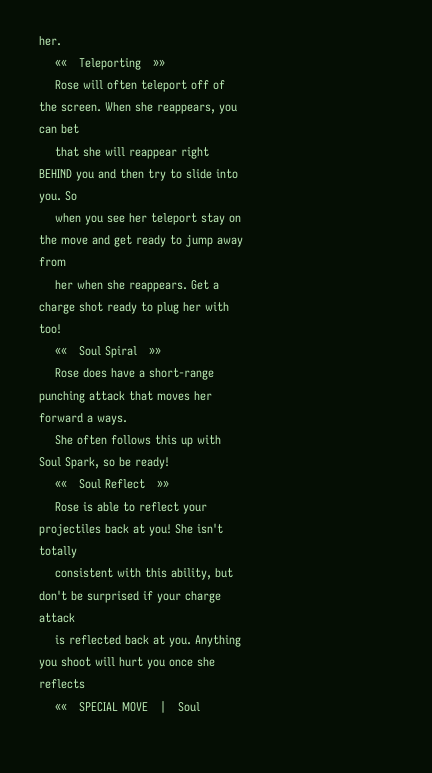her.
    ««   Teleporting   »»
    Rose will often teleport off of the screen. When she reappears, you can bet
    that she will reappear right BEHIND you and then try to slide into you. So
    when you see her teleport stay on the move and get ready to jump away from
    her when she reappears. Get a charge shot ready to plug her with too!
    ««   Soul Spiral   »»
    Rose does have a short-range punching attack that moves her forward a ways.
    She often follows this up with Soul Spark, so be ready!
    ««   Soul Reflect   »»
    Rose is able to reflect your projectiles back at you! She isn't totally
    consistent with this ability, but don't be surprised if your charge attack
    is reflected back at you. Anything you shoot will hurt you once she reflects
    ««   SPECIAL MOVE   |   Soul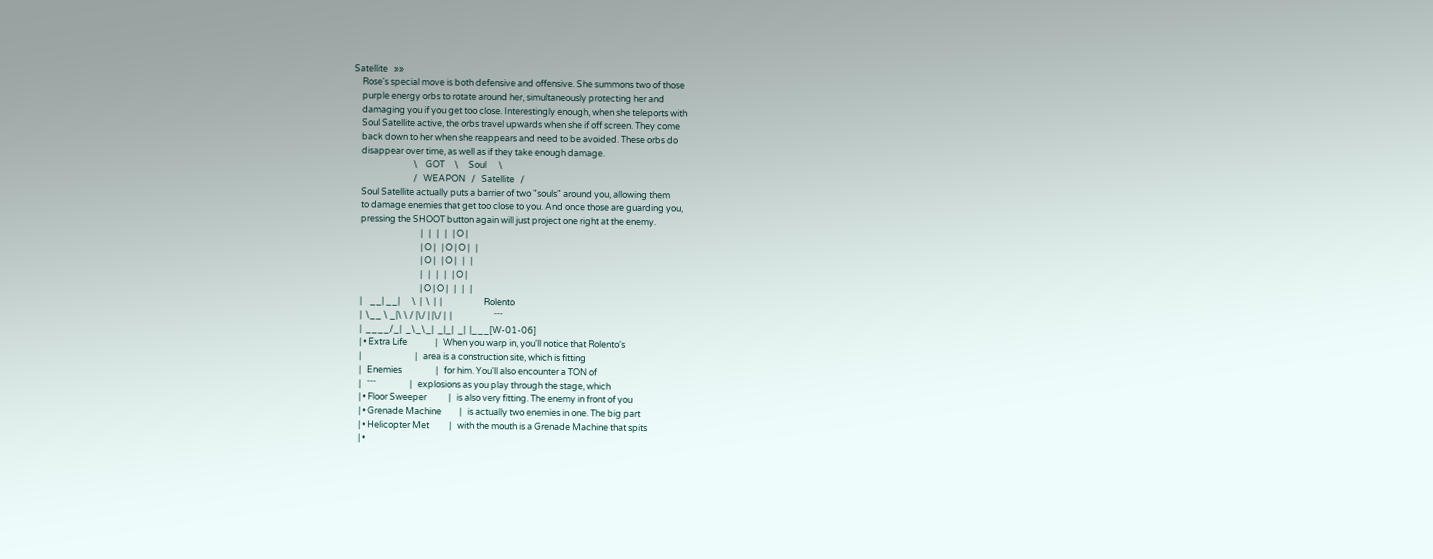Satellite   »»
    Rose's special move is both defensive and offensive. She summons two of those
    purple energy orbs to rotate around her, simultaneously protecting her and
    damaging you if you get too close. Interestingly enough, when she teleports with
    Soul Satellite active, the orbs travel upwards when she if off screen. They come
    back down to her when she reappears and need to be avoided. These orbs do
    disappear over time, as well as if they take enough damage.
                              \    GOT     \     Soul      \
                              /   WEAPON   /   Satellite   /
    Soul Satellite actually puts a barrier of two "souls" around you, allowing them
    to damage enemies that get too close to you. And once those are guarding you,
    pressing the SHOOT button again will just project one right at the enemy.
                                  |   |   |   |   | O |
                                  | O |   | O | O |   |
                                  | O |   | O |   |   |
                                  |   |   |   |   | O |
                                  | O | O |   |   |   |
    |    __| __|      \  |  \  |  |                     Rolento
    |  \__ \ _|\ \ / |\/ | |\/ |  |                     ¯¯¯
    |  ____/_|  _\_\_|  _|_|  _|  |___[W-01-06]
    | • Extra Life              |   When you warp in, you'll notice that Rolento's
    |                           |   area is a construction site, which is fitting
    |   Enemies                 |   for him. You'll also encounter a TON of
    |   ¯¯¯                 |   explosions as you play through the stage, which
    | • Floor Sweeper           |   is also very fitting. The enemy in front of you
    | • Grenade Machine         |   is actually two enemies in one. The big part
    | • Helicopter Met          |   with the mouth is a Grenade Machine that spits
    | •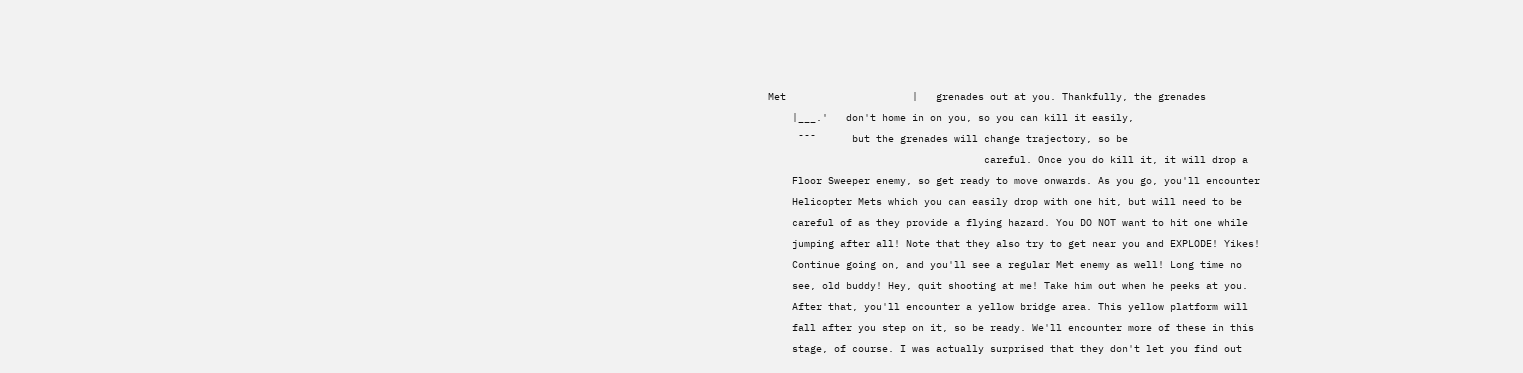Met                     |   grenades out at you. Thankfully, the grenades
    |___.'   don't home in on you, so you can kill it easily,
     ¯¯¯      but the grenades will change trajectory, so be
                                    careful. Once you do kill it, it will drop a
    Floor Sweeper enemy, so get ready to move onwards. As you go, you'll encounter
    Helicopter Mets which you can easily drop with one hit, but will need to be
    careful of as they provide a flying hazard. You DO NOT want to hit one while
    jumping after all! Note that they also try to get near you and EXPLODE! Yikes!
    Continue going on, and you'll see a regular Met enemy as well! Long time no
    see, old buddy! Hey, quit shooting at me! Take him out when he peeks at you.
    After that, you'll encounter a yellow bridge area. This yellow platform will
    fall after you step on it, so be ready. We'll encounter more of these in this
    stage, of course. I was actually surprised that they don't let you find out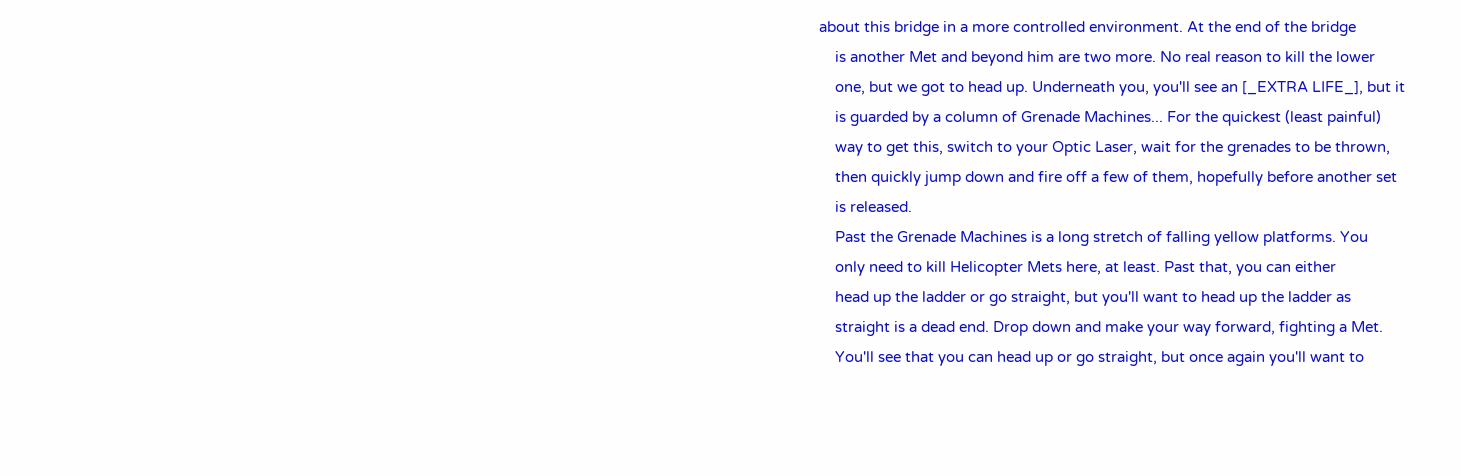about this bridge in a more controlled environment. At the end of the bridge
    is another Met and beyond him are two more. No real reason to kill the lower
    one, but we got to head up. Underneath you, you'll see an [_EXTRA LIFE_], but it
    is guarded by a column of Grenade Machines... For the quickest (least painful)
    way to get this, switch to your Optic Laser, wait for the grenades to be thrown,
    then quickly jump down and fire off a few of them, hopefully before another set
    is released.
    Past the Grenade Machines is a long stretch of falling yellow platforms. You
    only need to kill Helicopter Mets here, at least. Past that, you can either
    head up the ladder or go straight, but you'll want to head up the ladder as
    straight is a dead end. Drop down and make your way forward, fighting a Met.
    You'll see that you can head up or go straight, but once again you'll want to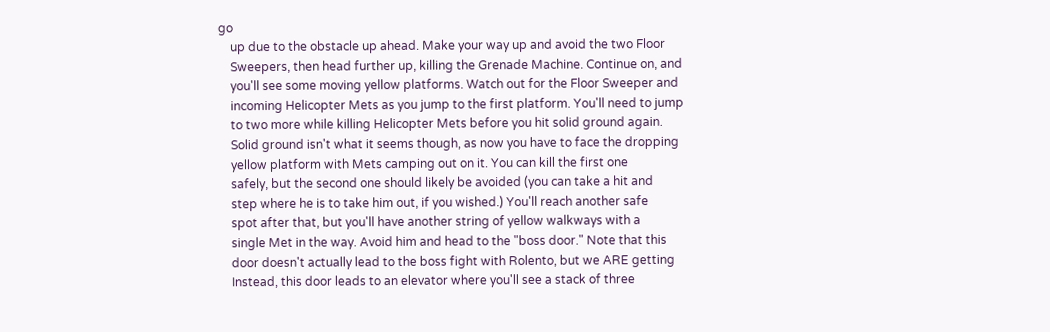go
    up due to the obstacle up ahead. Make your way up and avoid the two Floor
    Sweepers, then head further up, killing the Grenade Machine. Continue on, and
    you'll see some moving yellow platforms. Watch out for the Floor Sweeper and
    incoming Helicopter Mets as you jump to the first platform. You'll need to jump
    to two more while killing Helicopter Mets before you hit solid ground again.
    Solid ground isn't what it seems though, as now you have to face the dropping
    yellow platform with Mets camping out on it. You can kill the first one
    safely, but the second one should likely be avoided (you can take a hit and
    step where he is to take him out, if you wished.) You'll reach another safe
    spot after that, but you'll have another string of yellow walkways with a
    single Met in the way. Avoid him and head to the "boss door." Note that this
    door doesn't actually lead to the boss fight with Rolento, but we ARE getting
    Instead, this door leads to an elevator where you'll see a stack of three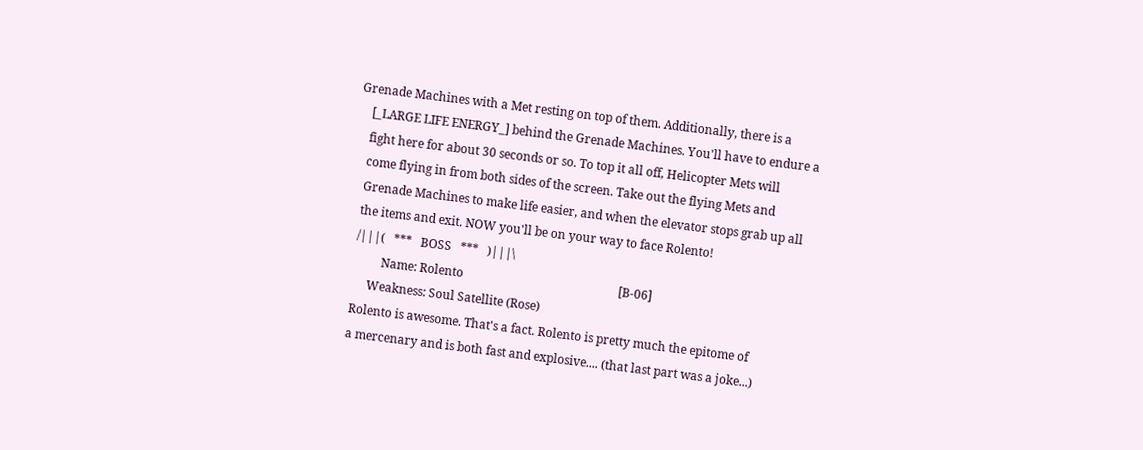Grenade Machines with a Met resting on top of them. Additionally, there is a
    [_LARGE LIFE ENERGY_] behind the Grenade Machines. You'll have to endure a
    fight here for about 30 seconds or so. To top it all off, Helicopter Mets will
    come flying in from both sides of the screen. Take out the flying Mets and
    Grenade Machines to make life easier, and when the elevator stops grab up all
    the items and exit. NOW you'll be on your way to face Rolento!
    /|||(   ***   BOSS   ***   )|||\
             Name: Rolento                                                    [B-06]
         Weakness: Soul Satellite (Rose)
    Rolento is awesome. That's a fact. Rolento is pretty much the epitome of
    a mercenary and is both fast and explosive.... (that last part was a joke...)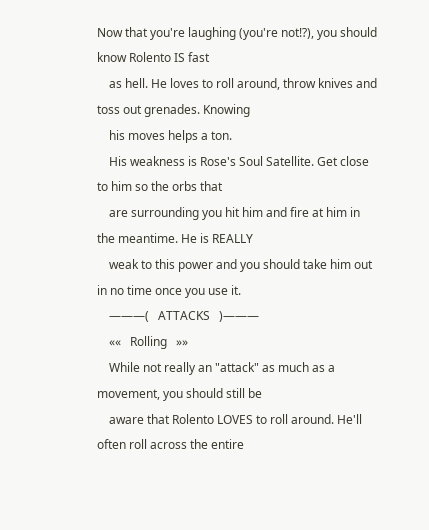Now that you're laughing (you're not!?), you should know Rolento IS fast
    as hell. He loves to roll around, throw knives and toss out grenades. Knowing
    his moves helps a ton.
    His weakness is Rose's Soul Satellite. Get close to him so the orbs that
    are surrounding you hit him and fire at him in the meantime. He is REALLY
    weak to this power and you should take him out in no time once you use it.
    ———(   ATTACKS   )———
    ««   Rolling   »»
    While not really an "attack" as much as a movement, you should still be
    aware that Rolento LOVES to roll around. He'll often roll across the entire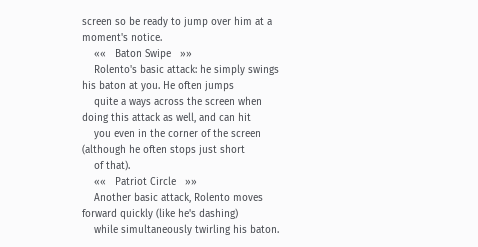screen so be ready to jump over him at a moment's notice.
    ««   Baton Swipe   »»
    Rolento's basic attack: he simply swings his baton at you. He often jumps
    quite a ways across the screen when doing this attack as well, and can hit
    you even in the corner of the screen (although he often stops just short
    of that).
    ««   Patriot Circle   »»
    Another basic attack, Rolento moves forward quickly (like he's dashing)
    while simultaneously twirling his baton.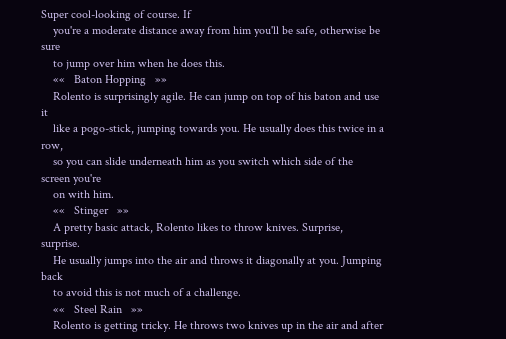Super cool-looking of course. If
    you're a moderate distance away from him you'll be safe, otherwise be sure
    to jump over him when he does this.
    ««   Baton Hopping   »»
    Rolento is surprisingly agile. He can jump on top of his baton and use it
    like a pogo-stick, jumping towards you. He usually does this twice in a row,
    so you can slide underneath him as you switch which side of the screen you're
    on with him.
    ««   Stinger   »»
    A pretty basic attack, Rolento likes to throw knives. Surprise, surprise.
    He usually jumps into the air and throws it diagonally at you. Jumping back
    to avoid this is not much of a challenge.
    ««   Steel Rain   »»
    Rolento is getting tricky. He throws two knives up in the air and after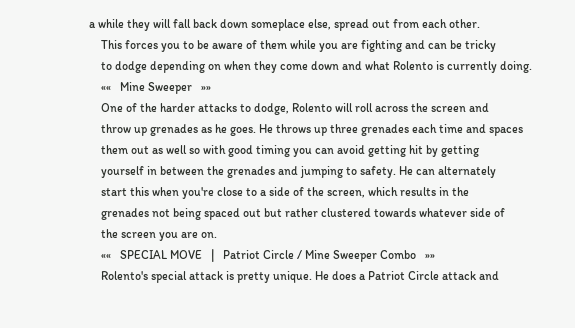a while they will fall back down someplace else, spread out from each other.
    This forces you to be aware of them while you are fighting and can be tricky
    to dodge depending on when they come down and what Rolento is currently doing.
    ««   Mine Sweeper   »»
    One of the harder attacks to dodge, Rolento will roll across the screen and
    throw up grenades as he goes. He throws up three grenades each time and spaces
    them out as well so with good timing you can avoid getting hit by getting
    yourself in between the grenades and jumping to safety. He can alternately
    start this when you're close to a side of the screen, which results in the
    grenades not being spaced out but rather clustered towards whatever side of
    the screen you are on.
    ««   SPECIAL MOVE   |   Patriot Circle / Mine Sweeper Combo   »»
    Rolento's special attack is pretty unique. He does a Patriot Circle attack and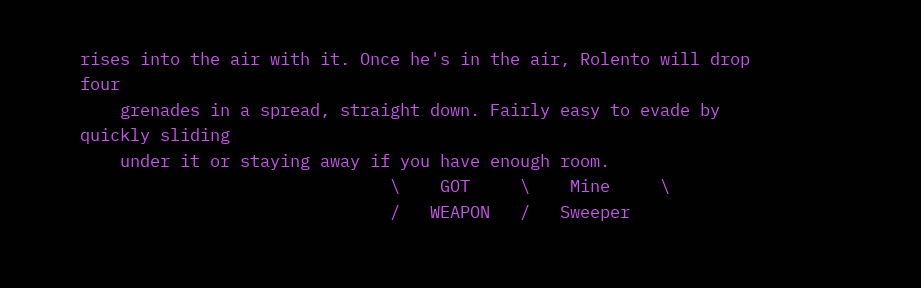rises into the air with it. Once he's in the air, Rolento will drop four
    grenades in a spread, straight down. Fairly easy to evade by quickly sliding
    under it or staying away if you have enough room.
                               \    GOT     \    Mine     \
                               /   WEAPON   /   Sweeper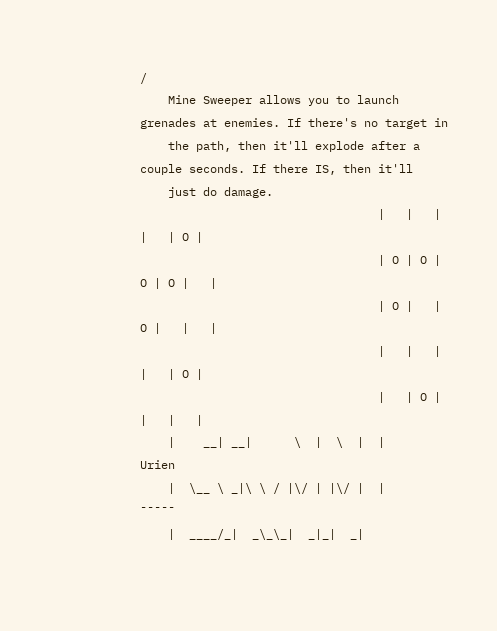/
    Mine Sweeper allows you to launch grenades at enemies. If there's no target in
    the path, then it'll explode after a couple seconds. If there IS, then it'll
    just do damage.
                                  |   |   |   |   | O |
                                  | O | O | O | O |   |
                                  | O |   | O |   |   |
                                  |   |   |   |   | O |
                                  |   | O |   |   |   |
    |    __| __|      \  |  \  |  |                      Urien
    |  \__ \ _|\ \ / |\/ | |\/ |  |                      ¯¯¯¯¯
    |  ____/_|  _\_\_|  _|_|  _|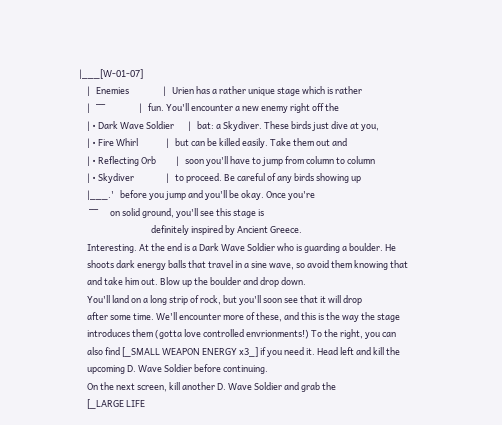|___[W-01-07]
    |   Enemies                 |   Urien has a rather unique stage which is rather
    |   ¯¯¯                 |   fun. You'll encounter a new enemy right off the
    | • Dark Wave Soldier       |   bat: a Skydiver. These birds just dive at you,
    | • Fire Whirl              |   but can be killed easily. Take them out and
    | • Reflecting Orb          |   soon you'll have to jump from column to column
    | • Skydiver                |   to proceed. Be careful of any birds showing up
    |___.'   before you jump and you'll be okay. Once you're
     ¯¯¯      on solid ground, you'll see this stage is
                                    definitely inspired by Ancient Greece.
    Interesting. At the end is a Dark Wave Soldier who is guarding a boulder. He
    shoots dark energy balls that travel in a sine wave, so avoid them knowing that
    and take him out. Blow up the boulder and drop down.
    You'll land on a long strip of rock, but you'll soon see that it will drop
    after some time. We'll encounter more of these, and this is the way the stage
    introduces them (gotta love controlled envrionments!) To the right, you can
    also find [_SMALL WEAPON ENERGY x3_] if you need it. Head left and kill the
    upcoming D. Wave Soldier before continuing.
    On the next screen, kill another D. Wave Soldier and grab the
    [_LARGE LIFE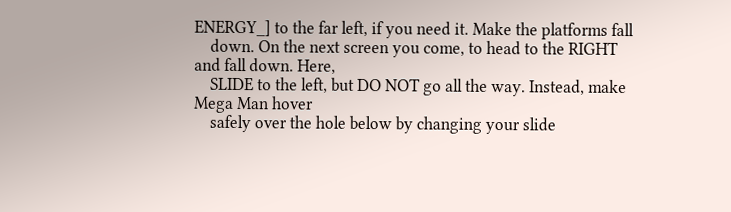ENERGY_] to the far left, if you need it. Make the platforms fall
    down. On the next screen you come, to head to the RIGHT and fall down. Here,
    SLIDE to the left, but DO NOT go all the way. Instead, make Mega Man hover
    safely over the hole below by changing your slide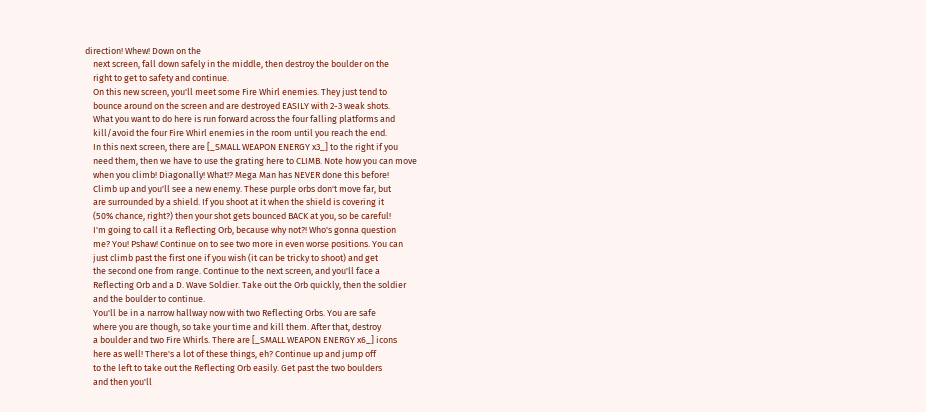direction! Whew! Down on the
    next screen, fall down safely in the middle, then destroy the boulder on the
    right to get to safety and continue.
    On this new screen, you'll meet some Fire Whirl enemies. They just tend to
    bounce around on the screen and are destroyed EASILY with 2-3 weak shots.
    What you want to do here is run forward across the four falling platforms and
    kill/avoid the four Fire Whirl enemies in the room until you reach the end.
    In this next screen, there are [_SMALL WEAPON ENERGY x3_] to the right if you
    need them, then we have to use the grating here to CLIMB. Note how you can move
    when you climb! Diagonally! What!? Mega Man has NEVER done this before!
    Climb up and you'll see a new enemy. These purple orbs don't move far, but
    are surrounded by a shield. If you shoot at it when the shield is covering it
    (50% chance, right?) then your shot gets bounced BACK at you, so be careful!
    I'm going to call it a Reflecting Orb, because why not?! Who's gonna question
    me? You! Pshaw! Continue on to see two more in even worse positions. You can
    just climb past the first one if you wish (it can be tricky to shoot) and get
    the second one from range. Continue to the next screen, and you'll face a
    Reflecting Orb and a D. Wave Soldier. Take out the Orb quickly, then the soldier
    and the boulder to continue.
    You'll be in a narrow hallway now with two Reflecting Orbs. You are safe
    where you are though, so take your time and kill them. After that, destroy
    a boulder and two Fire Whirls. There are [_SMALL WEAPON ENERGY x6_] icons
    here as well! There's a lot of these things, eh? Continue up and jump off
    to the left to take out the Reflecting Orb easily. Get past the two boulders
    and then you'll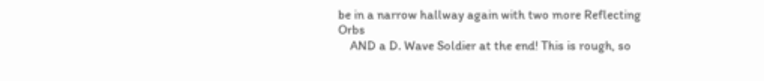be in a narrow hallway again with two more Reflecting Orbs
    AND a D. Wave Soldier at the end! This is rough, so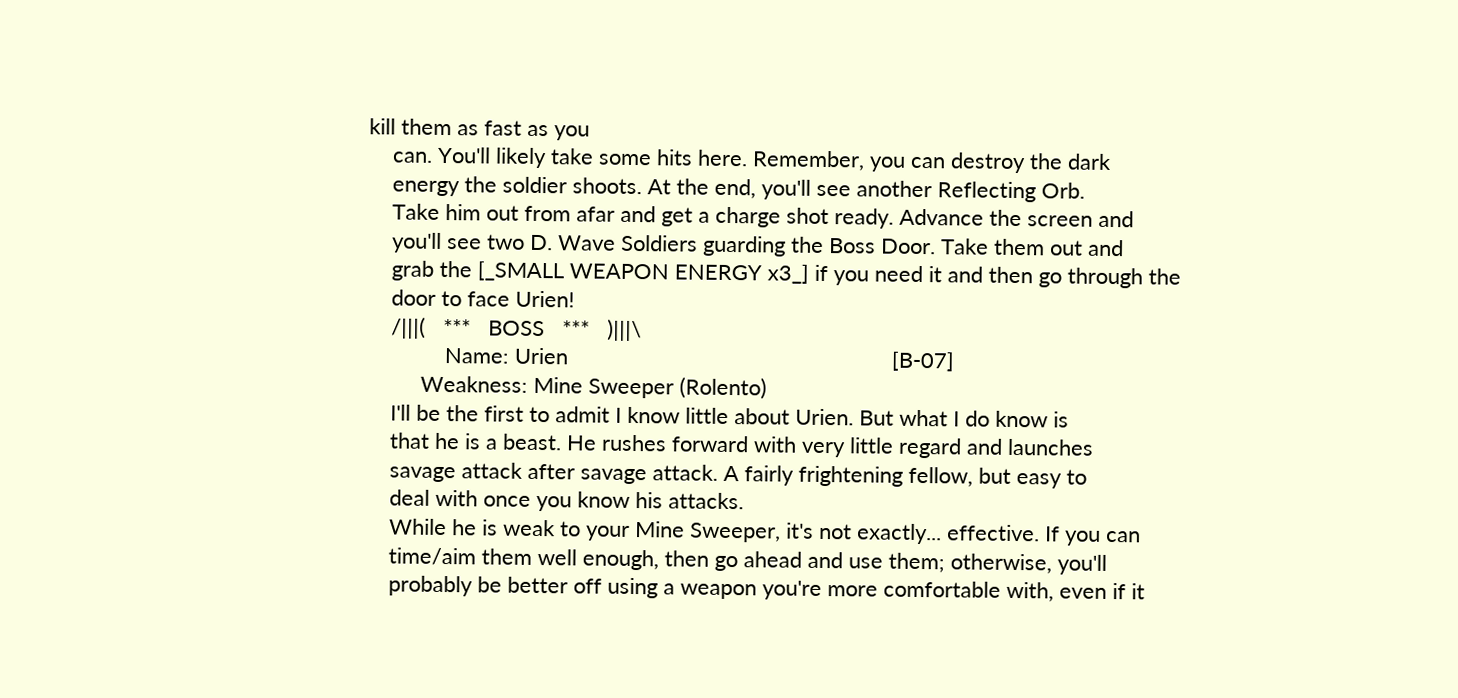kill them as fast as you
    can. You'll likely take some hits here. Remember, you can destroy the dark
    energy the soldier shoots. At the end, you'll see another Reflecting Orb.
    Take him out from afar and get a charge shot ready. Advance the screen and
    you'll see two D. Wave Soldiers guarding the Boss Door. Take them out and
    grab the [_SMALL WEAPON ENERGY x3_] if you need it and then go through the
    door to face Urien!
    /|||(   ***   BOSS   ***   )|||\
             Name: Urien                                                      [B-07]
         Weakness: Mine Sweeper (Rolento)
    I'll be the first to admit I know little about Urien. But what I do know is
    that he is a beast. He rushes forward with very little regard and launches
    savage attack after savage attack. A fairly frightening fellow, but easy to
    deal with once you know his attacks.
    While he is weak to your Mine Sweeper, it's not exactly... effective. If you can
    time/aim them well enough, then go ahead and use them; otherwise, you'll
    probably be better off using a weapon you're more comfortable with, even if it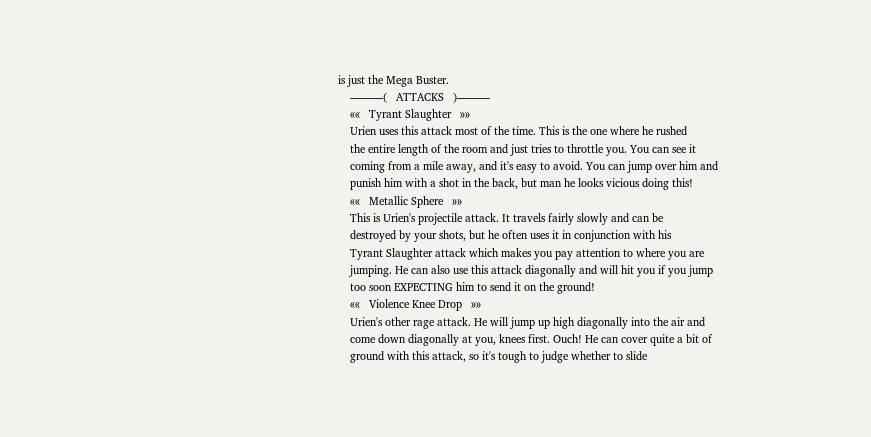is just the Mega Buster.
    ———(   ATTACKS   )———
    ««   Tyrant Slaughter   »»
    Urien uses this attack most of the time. This is the one where he rushed
    the entire length of the room and just tries to throttle you. You can see it
    coming from a mile away, and it's easy to avoid. You can jump over him and
    punish him with a shot in the back, but man he looks vicious doing this!
    ««   Metallic Sphere   »»
    This is Urien's projectile attack. It travels fairly slowly and can be
    destroyed by your shots, but he often uses it in conjunction with his
    Tyrant Slaughter attack which makes you pay attention to where you are
    jumping. He can also use this attack diagonally and will hit you if you jump
    too soon EXPECTING him to send it on the ground!
    ««   Violence Knee Drop   »»
    Urien's other rage attack. He will jump up high diagonally into the air and
    come down diagonally at you, knees first. Ouch! He can cover quite a bit of
    ground with this attack, so it's tough to judge whether to slide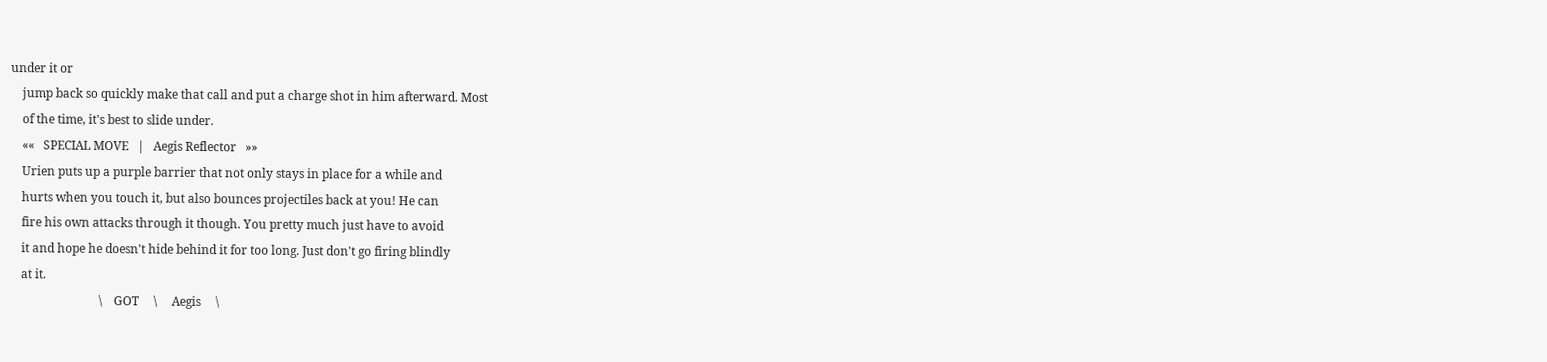under it or
    jump back so quickly make that call and put a charge shot in him afterward. Most
    of the time, it's best to slide under.
    ««   SPECIAL MOVE   |   Aegis Reflector   »»
    Urien puts up a purple barrier that not only stays in place for a while and
    hurts when you touch it, but also bounces projectiles back at you! He can
    fire his own attacks through it though. You pretty much just have to avoid
    it and hope he doesn't hide behind it for too long. Just don't go firing blindly
    at it.
                              \    GOT     \     Aegis     \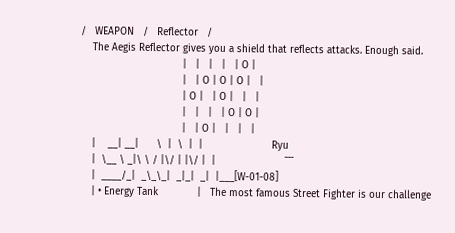/   WEAPON   /   Reflector   /
    The Aegis Reflector gives you a shield that reflects attacks. Enough said.
                                  |   |   |   |   | O |
                                  |   | O | O | O |   |
                                  | O |   | O |   |   |
                                  |   |   |   | O | O |
                                  |   | O |   |   |   |
    |    __| __|      \  |  \  |  |                       Ryu
    |  \__ \ _|\ \ / |\/ | |\/ |  |                       ¯¯¯
    |  ____/_|  _\_\_|  _|_|  _|  |___[W-01-08]
    | • Energy Tank             |   The most famous Street Fighter is our challenge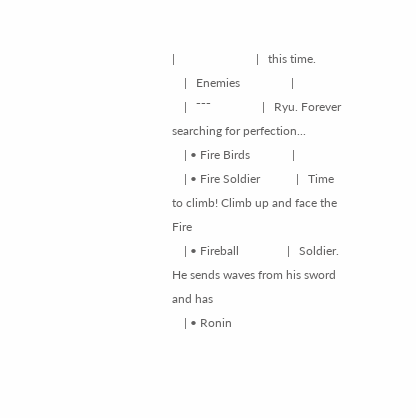|                           |   this time.
    |   Enemies                 |
    |   ¯¯¯                 |   Ryu. Forever searching for perfection...
    | • Fire Birds              |
    | • Fire Soldier            |   Time to climb! Climb up and face the Fire
    | • Fireball                |   Soldier. He sends waves from his sword and has
    | • Ronin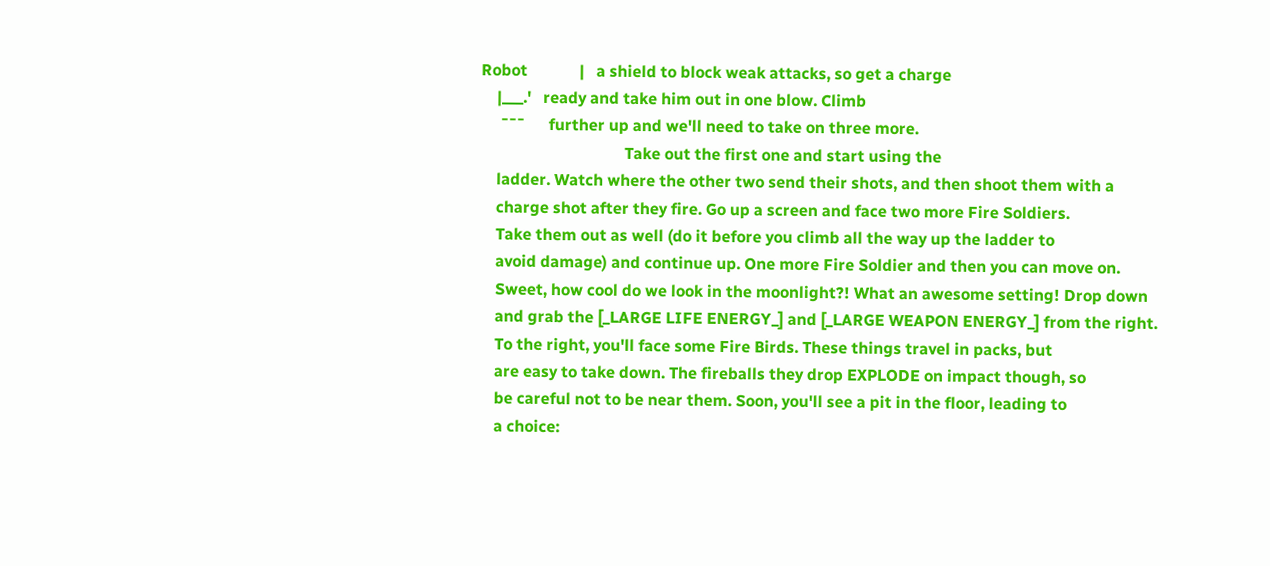Robot             |   a shield to block weak attacks, so get a charge
    |___.'   ready and take him out in one blow. Climb
     ¯¯¯      further up and we'll need to take on three more.
                                    Take out the first one and start using the
    ladder. Watch where the other two send their shots, and then shoot them with a
    charge shot after they fire. Go up a screen and face two more Fire Soldiers.
    Take them out as well (do it before you climb all the way up the ladder to
    avoid damage) and continue up. One more Fire Soldier and then you can move on.
    Sweet, how cool do we look in the moonlight?! What an awesome setting! Drop down
    and grab the [_LARGE LIFE ENERGY_] and [_LARGE WEAPON ENERGY_] from the right.
    To the right, you'll face some Fire Birds. These things travel in packs, but
    are easy to take down. The fireballs they drop EXPLODE on impact though, so
    be careful not to be near them. Soon, you'll see a pit in the floor, leading to
    a choice: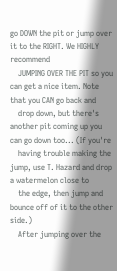go DOWN the pit or jump over it to the RIGHT. We HIGHLY recommend
    JUMPING OVER THE PIT so you can get a nice item. Note that you CAN go back and
    drop down, but there's another pit coming up you can go down too... (If you're
    having trouble making the jump, use T. Hazard and drop a watermelon close to
    the edge, then jump and bounce off of it to the other side.)
    After jumping over the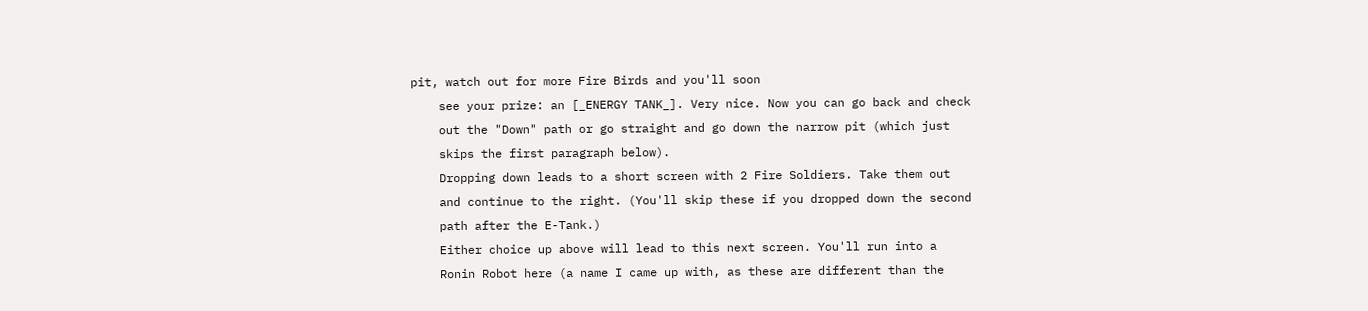pit, watch out for more Fire Birds and you'll soon
    see your prize: an [_ENERGY TANK_]. Very nice. Now you can go back and check
    out the "Down" path or go straight and go down the narrow pit (which just
    skips the first paragraph below).
    Dropping down leads to a short screen with 2 Fire Soldiers. Take them out
    and continue to the right. (You'll skip these if you dropped down the second
    path after the E-Tank.)
    Either choice up above will lead to this next screen. You'll run into a
    Ronin Robot here (a name I came up with, as these are different than the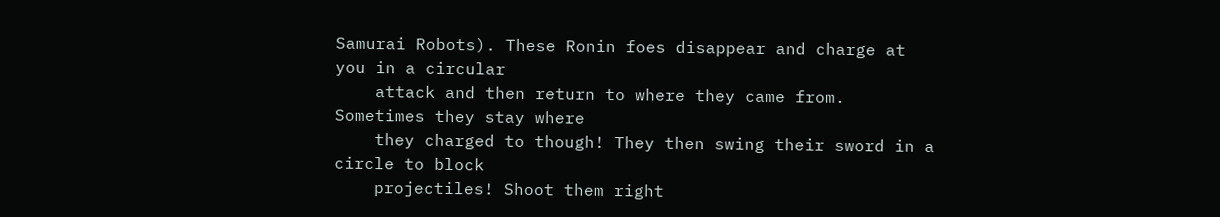Samurai Robots). These Ronin foes disappear and charge at you in a circular
    attack and then return to where they came from. Sometimes they stay where
    they charged to though! They then swing their sword in a circle to block
    projectiles! Shoot them right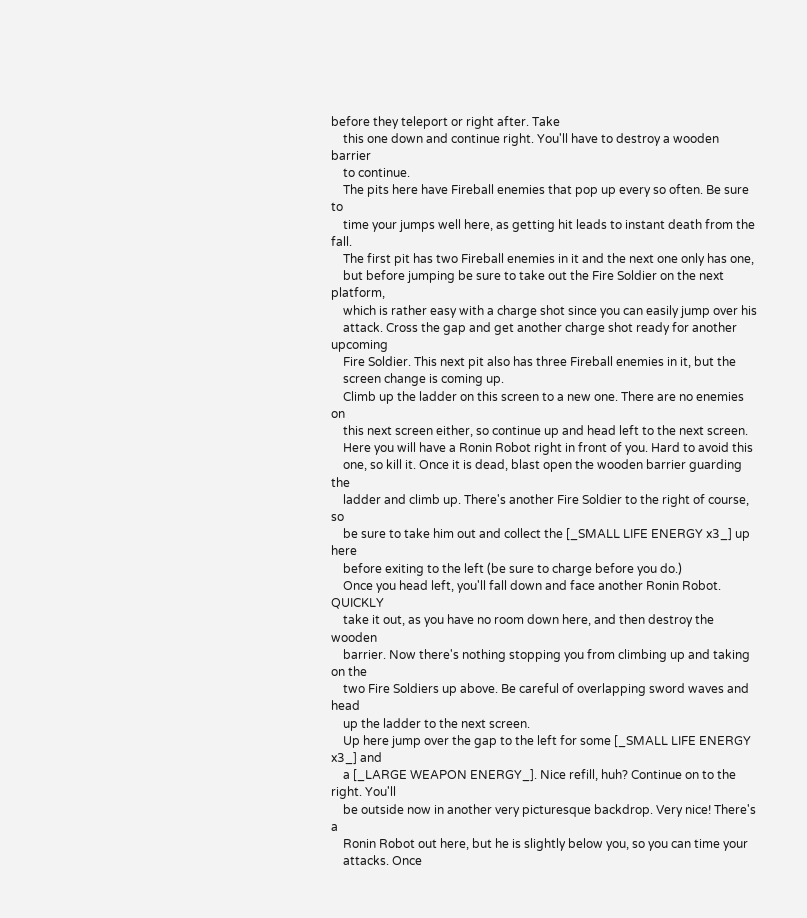before they teleport or right after. Take
    this one down and continue right. You'll have to destroy a wooden barrier
    to continue.
    The pits here have Fireball enemies that pop up every so often. Be sure to
    time your jumps well here, as getting hit leads to instant death from the fall.
    The first pit has two Fireball enemies in it and the next one only has one,
    but before jumping be sure to take out the Fire Soldier on the next platform,
    which is rather easy with a charge shot since you can easily jump over his
    attack. Cross the gap and get another charge shot ready for another upcoming
    Fire Soldier. This next pit also has three Fireball enemies in it, but the
    screen change is coming up.
    Climb up the ladder on this screen to a new one. There are no enemies on
    this next screen either, so continue up and head left to the next screen.
    Here you will have a Ronin Robot right in front of you. Hard to avoid this
    one, so kill it. Once it is dead, blast open the wooden barrier guarding the
    ladder and climb up. There's another Fire Soldier to the right of course, so
    be sure to take him out and collect the [_SMALL LIFE ENERGY x3_] up here
    before exiting to the left (be sure to charge before you do.)
    Once you head left, you'll fall down and face another Ronin Robot. QUICKLY
    take it out, as you have no room down here, and then destroy the wooden
    barrier. Now there's nothing stopping you from climbing up and taking on the
    two Fire Soldiers up above. Be careful of overlapping sword waves and head
    up the ladder to the next screen.
    Up here jump over the gap to the left for some [_SMALL LIFE ENERGY x3_] and
    a [_LARGE WEAPON ENERGY_]. Nice refill, huh? Continue on to the right. You'll
    be outside now in another very picturesque backdrop. Very nice! There's a
    Ronin Robot out here, but he is slightly below you, so you can time your
    attacks. Once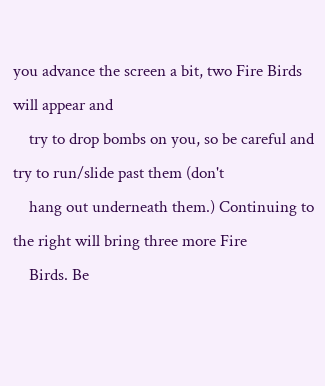you advance the screen a bit, two Fire Birds will appear and
    try to drop bombs on you, so be careful and try to run/slide past them (don't
    hang out underneath them.) Continuing to the right will bring three more Fire
    Birds. Be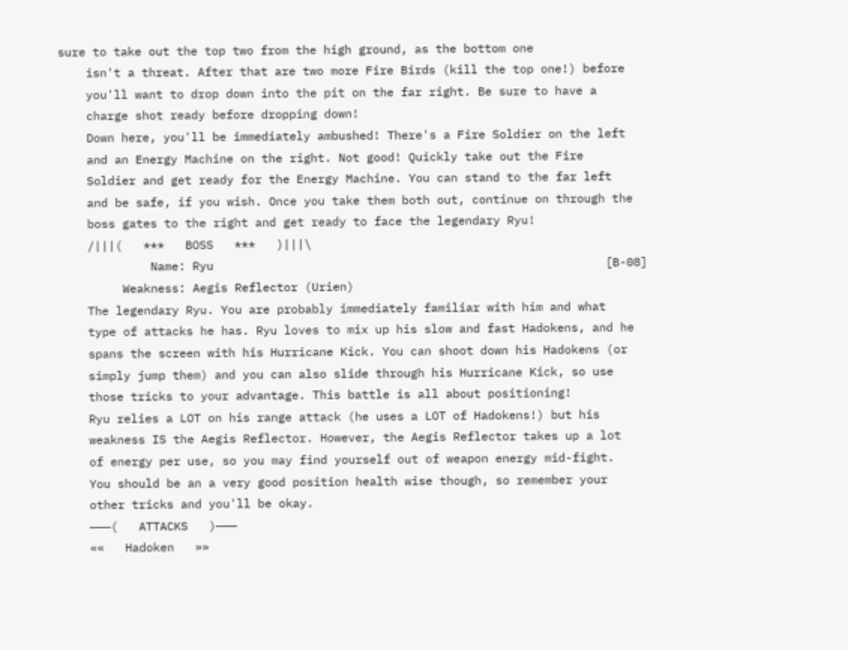sure to take out the top two from the high ground, as the bottom one
    isn't a threat. After that are two more Fire Birds (kill the top one!) before
    you'll want to drop down into the pit on the far right. Be sure to have a
    charge shot ready before dropping down!
    Down here, you'll be immediately ambushed! There's a Fire Soldier on the left
    and an Energy Machine on the right. Not good! Quickly take out the Fire
    Soldier and get ready for the Energy Machine. You can stand to the far left
    and be safe, if you wish. Once you take them both out, continue on through the
    boss gates to the right and get ready to face the legendary Ryu!
    /|||(   ***   BOSS   ***   )|||\
             Name: Ryu                                                        [B-08]
         Weakness: Aegis Reflector (Urien)
    The legendary Ryu. You are probably immediately familiar with him and what
    type of attacks he has. Ryu loves to mix up his slow and fast Hadokens, and he
    spans the screen with his Hurricane Kick. You can shoot down his Hadokens (or
    simply jump them) and you can also slide through his Hurricane Kick, so use
    those tricks to your advantage. This battle is all about positioning!
    Ryu relies a LOT on his range attack (he uses a LOT of Hadokens!) but his
    weakness IS the Aegis Reflector. However, the Aegis Reflector takes up a lot
    of energy per use, so you may find yourself out of weapon energy mid-fight.
    You should be an a very good position health wise though, so remember your
    other tricks and you'll be okay.
    ———(   ATTACKS   )———
    ««   Hadoken   »»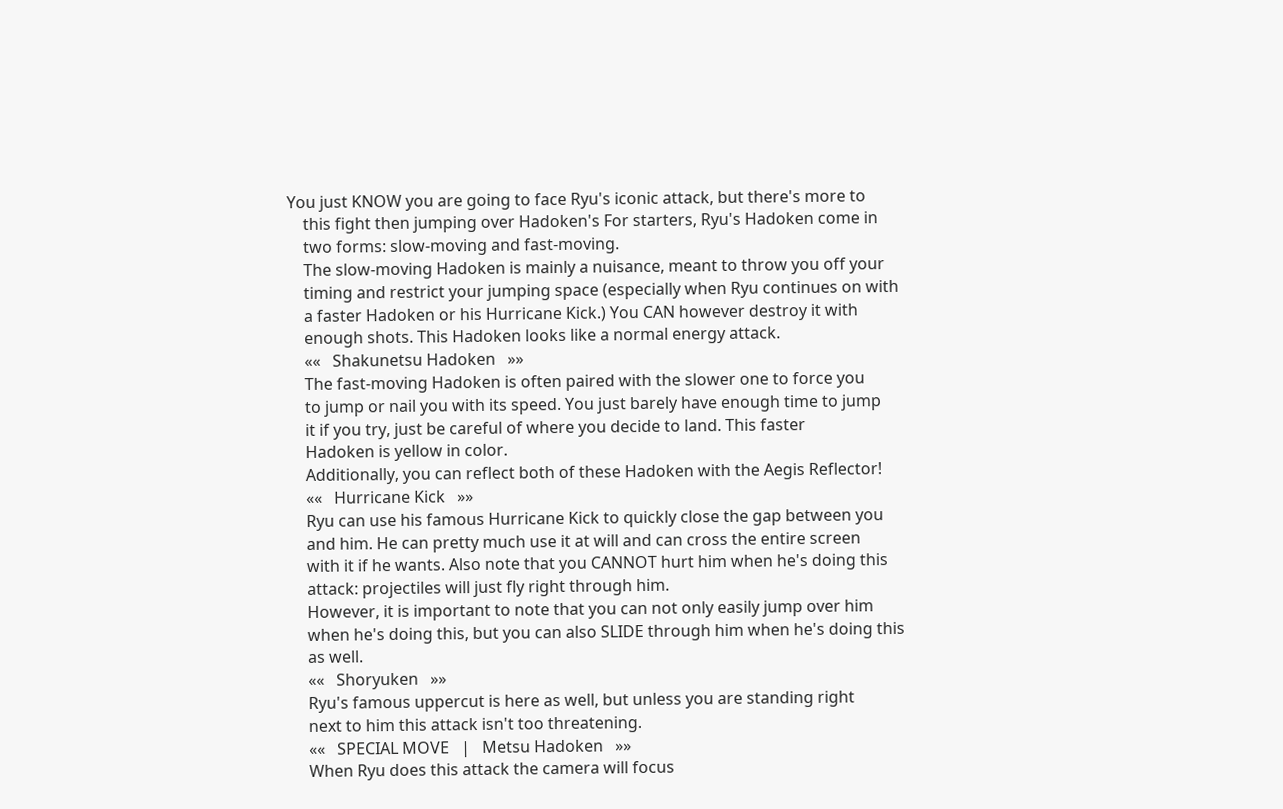You just KNOW you are going to face Ryu's iconic attack, but there's more to
    this fight then jumping over Hadoken's For starters, Ryu's Hadoken come in
    two forms: slow-moving and fast-moving.
    The slow-moving Hadoken is mainly a nuisance, meant to throw you off your
    timing and restrict your jumping space (especially when Ryu continues on with
    a faster Hadoken or his Hurricane Kick.) You CAN however destroy it with
    enough shots. This Hadoken looks like a normal energy attack.
    ««   Shakunetsu Hadoken   »»
    The fast-moving Hadoken is often paired with the slower one to force you
    to jump or nail you with its speed. You just barely have enough time to jump
    it if you try, just be careful of where you decide to land. This faster
    Hadoken is yellow in color.
    Additionally, you can reflect both of these Hadoken with the Aegis Reflector!
    ««   Hurricane Kick   »»
    Ryu can use his famous Hurricane Kick to quickly close the gap between you
    and him. He can pretty much use it at will and can cross the entire screen
    with it if he wants. Also note that you CANNOT hurt him when he's doing this
    attack: projectiles will just fly right through him.
    However, it is important to note that you can not only easily jump over him
    when he's doing this, but you can also SLIDE through him when he's doing this
    as well.
    ««   Shoryuken   »»
    Ryu's famous uppercut is here as well, but unless you are standing right
    next to him this attack isn't too threatening.
    ««   SPECIAL MOVE   |   Metsu Hadoken   »»
    When Ryu does this attack the camera will focus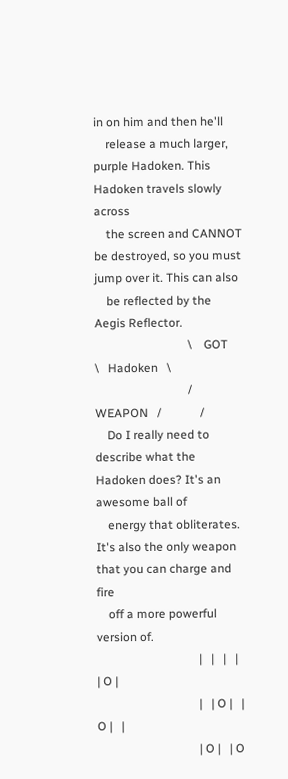in on him and then he'll
    release a much larger, purple Hadoken. This Hadoken travels slowly across
    the screen and CANNOT be destroyed, so you must jump over it. This can also
    be reflected by the Aegis Reflector.
                               \    GOT     \   Hadoken   \
                               /   WEAPON   /             /
    Do I really need to describe what the Hadoken does? It's an awesome ball of
    energy that obliterates. It's also the only weapon that you can charge and fire
    off a more powerful version of.
                                  |   |   |   |   | O |
                                  |   | O |   | O |   |
                                  | O |   | O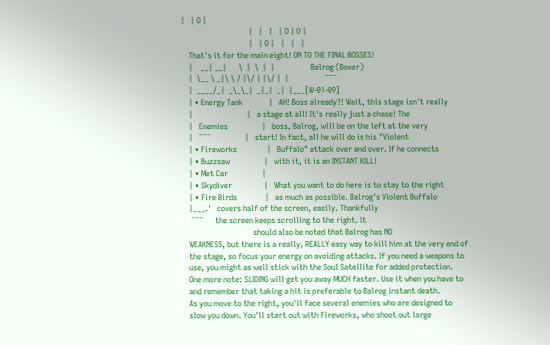|   | O |
                                  |   |   |   | O | O |
                                  |   | O |   |   |   |
    That's it for the main eight! ON TO THE FINAL BOSSES!
    |    __| __|      \  |  \  |  |                  Balrog (Boxer)
    |  \__ \ _|\ \ / |\/ | |\/ |  |                  ¯¯¯
    |  ____/_|  _\_\_|  _|_|  _|  |___[W-01-09]
    | • Energy Tank             |   AH! Boss already?! Wait, this stage isn't really
    |                           |   a stage at all! It's really just a chase! The
    |   Enemies                 |   boss, Balrog, will be on the left at the very
    |   ¯¯¯                 |   start! In fact, all he will do is his "Violent
    | • Fireworks               |   Buffalo" attack over and over. If he connects
    | • Buzzsaw                 |   with it, it is an INSTANT KILL!
    | • Met Car                 |
    | • Skydiver                |   What you want to do here is to stay to the right
    | • Fire Birds              |   as much as possible. Balrog's Violent Buffalo
    |___.'   covers half of the screen, easily. Thankfully
     ¯¯¯      the screen keeps scrolling to the right. It
                                    should also be noted that Balrog has NO
    WEAKNESS, but there is a really, REALLY easy way to kill him at the very end of
    the stage, so focus your energy on avoiding attacks. If you need a weapons to
    use, you might as well stick with the Soul Satellite for added protection.
    One more note: SLIDING will get you away MUCH faster. Use it when you have to
    and remember that taking a hit is preferable to Balrog instant death.
    As you move to the right, you'll face several enemies who are designed to
    slow you down. You'll start out with Fireworks, who shoot out large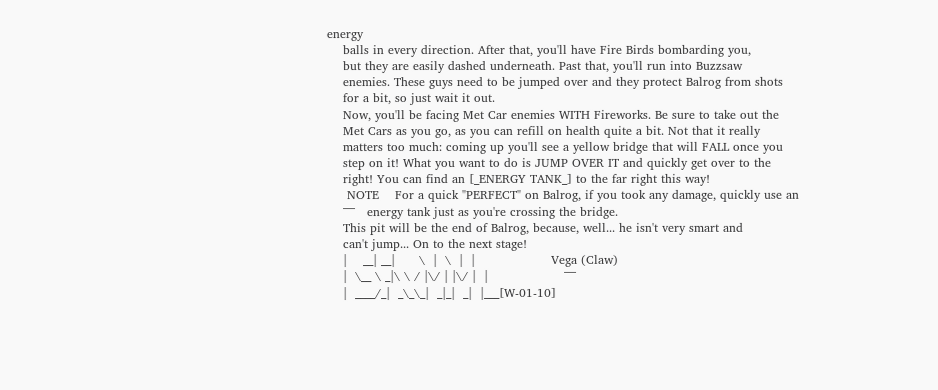energy
    balls in every direction. After that, you'll have Fire Birds bombarding you,
    but they are easily dashed underneath. Past that, you'll run into Buzzsaw
    enemies. These guys need to be jumped over and they protect Balrog from shots
    for a bit, so just wait it out.
    Now, you'll be facing Met Car enemies WITH Fireworks. Be sure to take out the
    Met Cars as you go, as you can refill on health quite a bit. Not that it really
    matters too much: coming up you'll see a yellow bridge that will FALL once you
    step on it! What you want to do is JUMP OVER IT and quickly get over to the
    right! You can find an [_ENERGY TANK_] to the far right this way!
     NOTE    For a quick "PERFECT" on Balrog, if you took any damage, quickly use an
    ¯¯¯   energy tank just as you're crossing the bridge.
    This pit will be the end of Balrog, because, well... he isn't very smart and
    can't jump... On to the next stage!
    |    __| __|      \  |  \  |  |                   Vega (Claw)
    |  \__ \ _|\ \ / |\/ | |\/ |  |                   ¯¯¯
    |  ____/_|  _\_\_|  _|_|  _|  |___[W-01-10]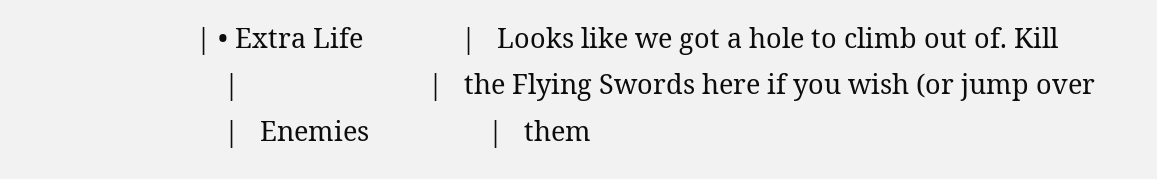| • Extra Life              |   Looks like we got a hole to climb out of. Kill
    |                           |   the Flying Swords here if you wish (or jump over
    |   Enemies                 |   them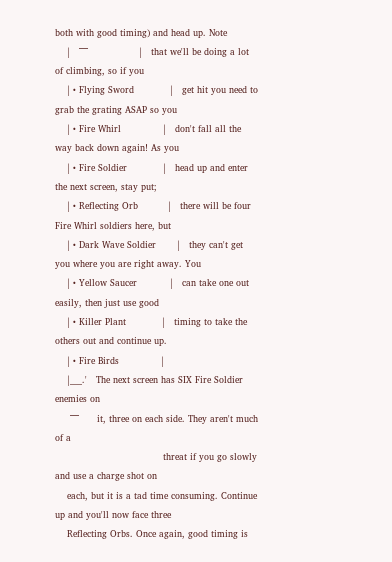both with good timing) and head up. Note
    |   ¯¯¯                 |   that we'll be doing a lot of climbing, so if you
    | • Flying Sword            |   get hit you need to grab the grating ASAP so you
    | • Fire Whirl              |   don't fall all the way back down again! As you
    | • Fire Soldier            |   head up and enter the next screen, stay put;
    | • Reflecting Orb          |   there will be four Fire Whirl soldiers here, but
    | • Dark Wave Soldier       |   they can't get you where you are right away. You
    | • Yellow Saucer           |   can take one out easily, then just use good
    | • Killer Plant            |   timing to take the others out and continue up.
    | • Fire Birds              |
    |___.'   The next screen has SIX Fire Soldier enemies on
     ¯¯¯      it, three on each side. They aren't much of a
                                    threat if you go slowly and use a charge shot on
    each, but it is a tad time consuming. Continue up and you'll now face three
    Reflecting Orbs. Once again, good timing is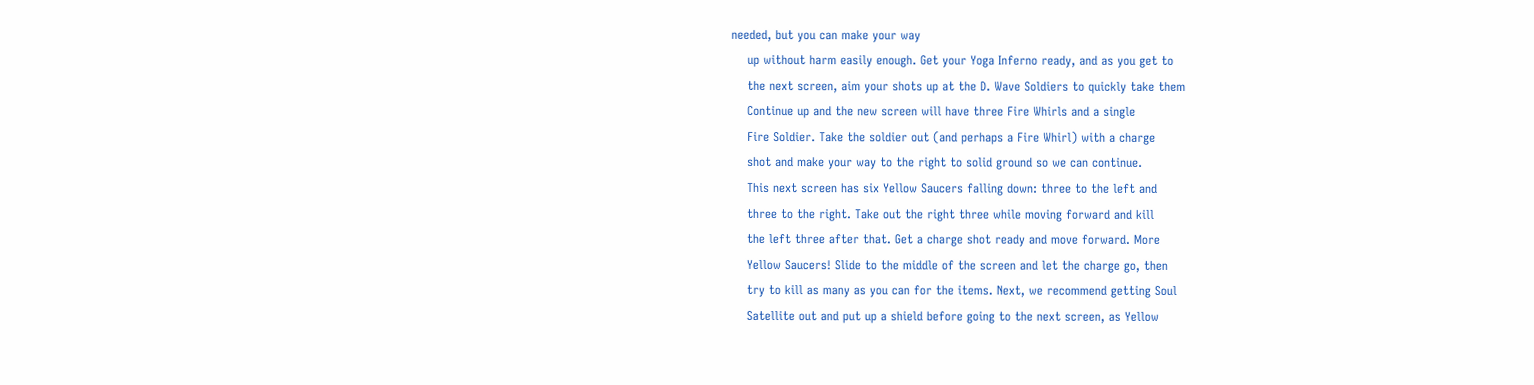needed, but you can make your way
    up without harm easily enough. Get your Yoga Inferno ready, and as you get to
    the next screen, aim your shots up at the D. Wave Soldiers to quickly take them
    Continue up and the new screen will have three Fire Whirls and a single
    Fire Soldier. Take the soldier out (and perhaps a Fire Whirl) with a charge
    shot and make your way to the right to solid ground so we can continue.
    This next screen has six Yellow Saucers falling down: three to the left and
    three to the right. Take out the right three while moving forward and kill
    the left three after that. Get a charge shot ready and move forward. More
    Yellow Saucers! Slide to the middle of the screen and let the charge go, then
    try to kill as many as you can for the items. Next, we recommend getting Soul
    Satellite out and put up a shield before going to the next screen, as Yellow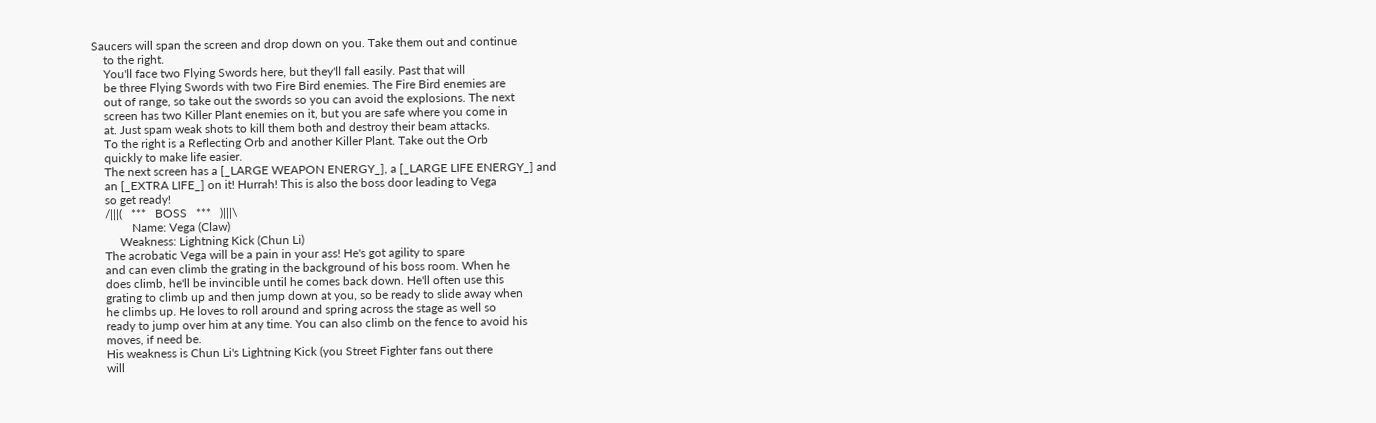Saucers will span the screen and drop down on you. Take them out and continue
    to the right.
    You'll face two Flying Swords here, but they'll fall easily. Past that will
    be three Flying Swords with two Fire Bird enemies. The Fire Bird enemies are
    out of range, so take out the swords so you can avoid the explosions. The next
    screen has two Killer Plant enemies on it, but you are safe where you come in
    at. Just spam weak shots to kill them both and destroy their beam attacks.
    To the right is a Reflecting Orb and another Killer Plant. Take out the Orb
    quickly to make life easier.
    The next screen has a [_LARGE WEAPON ENERGY_], a [_LARGE LIFE ENERGY_] and
    an [_EXTRA LIFE_] on it! Hurrah! This is also the boss door leading to Vega
    so get ready!
    /|||(   ***   BOSS   ***   )|||\
             Name: Vega (Claw)
         Weakness: Lightning Kick (Chun Li)
    The acrobatic Vega will be a pain in your ass! He's got agility to spare
    and can even climb the grating in the background of his boss room. When he
    does climb, he'll be invincible until he comes back down. He'll often use this
    grating to climb up and then jump down at you, so be ready to slide away when
    he climbs up. He loves to roll around and spring across the stage as well so
    ready to jump over him at any time. You can also climb on the fence to avoid his
    moves, if need be.
    His weakness is Chun Li's Lightning Kick (you Street Fighter fans out there
    will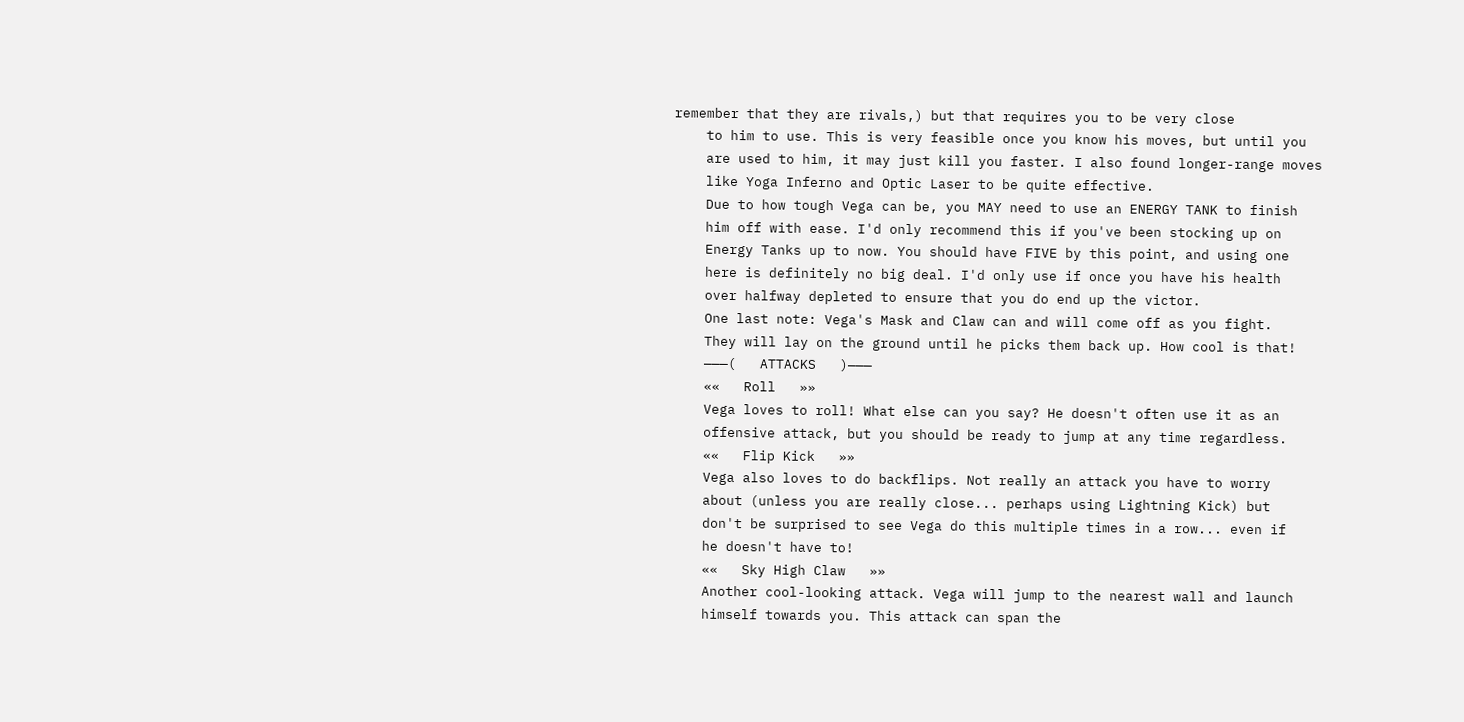remember that they are rivals,) but that requires you to be very close
    to him to use. This is very feasible once you know his moves, but until you
    are used to him, it may just kill you faster. I also found longer-range moves
    like Yoga Inferno and Optic Laser to be quite effective.
    Due to how tough Vega can be, you MAY need to use an ENERGY TANK to finish
    him off with ease. I'd only recommend this if you've been stocking up on
    Energy Tanks up to now. You should have FIVE by this point, and using one
    here is definitely no big deal. I'd only use if once you have his health
    over halfway depleted to ensure that you do end up the victor.
    One last note: Vega's Mask and Claw can and will come off as you fight.
    They will lay on the ground until he picks them back up. How cool is that!
    ———(   ATTACKS   )———
    ««   Roll   »»
    Vega loves to roll! What else can you say? He doesn't often use it as an
    offensive attack, but you should be ready to jump at any time regardless.
    ««   Flip Kick   »»
    Vega also loves to do backflips. Not really an attack you have to worry
    about (unless you are really close... perhaps using Lightning Kick) but
    don't be surprised to see Vega do this multiple times in a row... even if
    he doesn't have to!
    ««   Sky High Claw   »»
    Another cool-looking attack. Vega will jump to the nearest wall and launch
    himself towards you. This attack can span the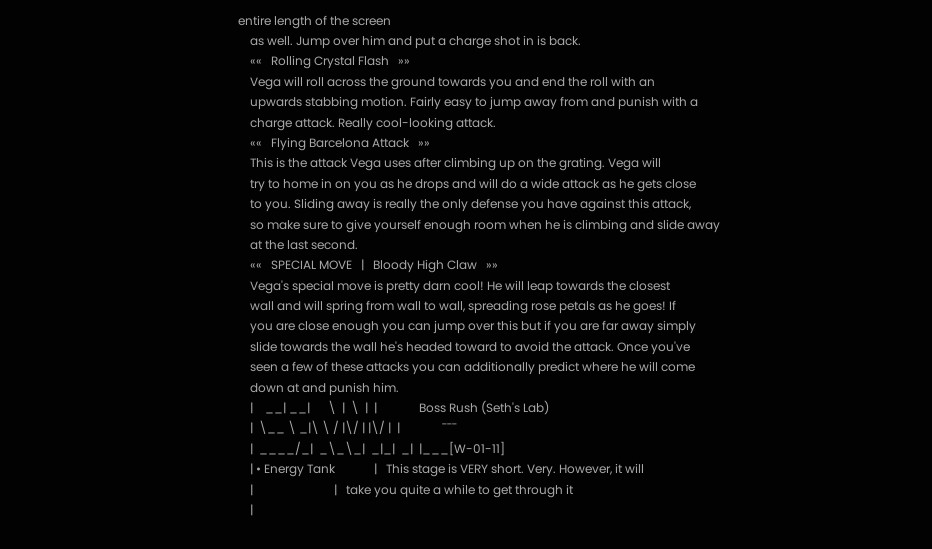entire length of the screen
    as well. Jump over him and put a charge shot in is back.
    ««   Rolling Crystal Flash   »»
    Vega will roll across the ground towards you and end the roll with an
    upwards stabbing motion. Fairly easy to jump away from and punish with a
    charge attack. Really cool-looking attack.
    ««   Flying Barcelona Attack   »»
    This is the attack Vega uses after climbing up on the grating. Vega will
    try to home in on you as he drops and will do a wide attack as he gets close
    to you. Sliding away is really the only defense you have against this attack,
    so make sure to give yourself enough room when he is climbing and slide away
    at the last second.
    ««   SPECIAL MOVE   |   Bloody High Claw   »»
    Vega's special move is pretty darn cool! He will leap towards the closest
    wall and will spring from wall to wall, spreading rose petals as he goes! If
    you are close enough you can jump over this but if you are far away simply
    slide towards the wall he's headed toward to avoid the attack. Once you've
    seen a few of these attacks you can additionally predict where he will come
    down at and punish him.
    |    __| __|      \  |  \  |  |              Boss Rush (Seth's Lab)
    |  \__ \ _|\ \ / |\/ | |\/ |  |              ¯¯¯
    |  ____/_|  _\_\_|  _|_|  _|  |___[W-01-11]
    | • Energy Tank             |   This stage is VERY short. Very. However, it will
    |                           |   take you quite a while to get through it
    |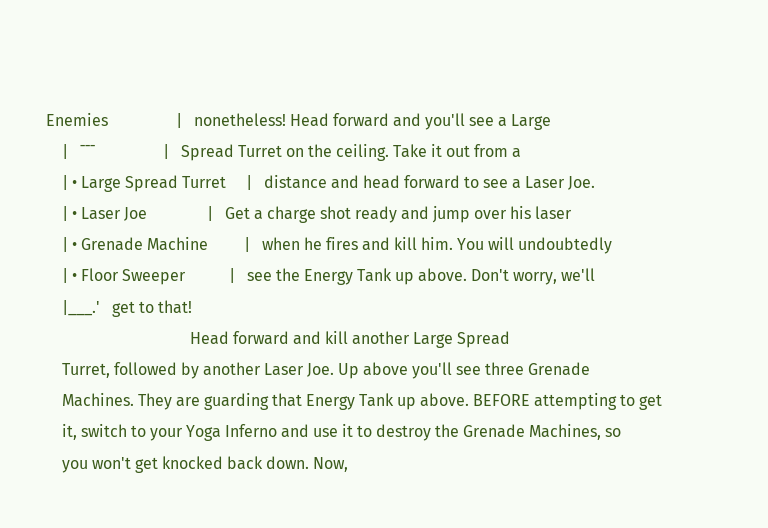Enemies                 |   nonetheless! Head forward and you'll see a Large
    |   ¯¯¯                 |   Spread Turret on the ceiling. Take it out from a
    | • Large Spread Turret     |   distance and head forward to see a Laser Joe.
    | • Laser Joe               |   Get a charge shot ready and jump over his laser
    | • Grenade Machine         |   when he fires and kill him. You will undoubtedly
    | • Floor Sweeper           |   see the Energy Tank up above. Don't worry, we'll
    |___.'   get to that!
                                    Head forward and kill another Large Spread
    Turret, followed by another Laser Joe. Up above you'll see three Grenade
    Machines. They are guarding that Energy Tank up above. BEFORE attempting to get
    it, switch to your Yoga Inferno and use it to destroy the Grenade Machines, so
    you won't get knocked back down. Now,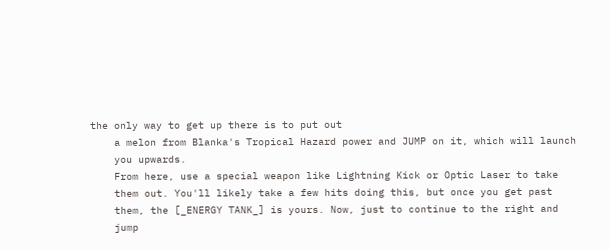the only way to get up there is to put out
    a melon from Blanka's Tropical Hazard power and JUMP on it, which will launch
    you upwards.
    From here, use a special weapon like Lightning Kick or Optic Laser to take
    them out. You'll likely take a few hits doing this, but once you get past
    them, the [_ENERGY TANK_] is yours. Now, just to continue to the right and
    jump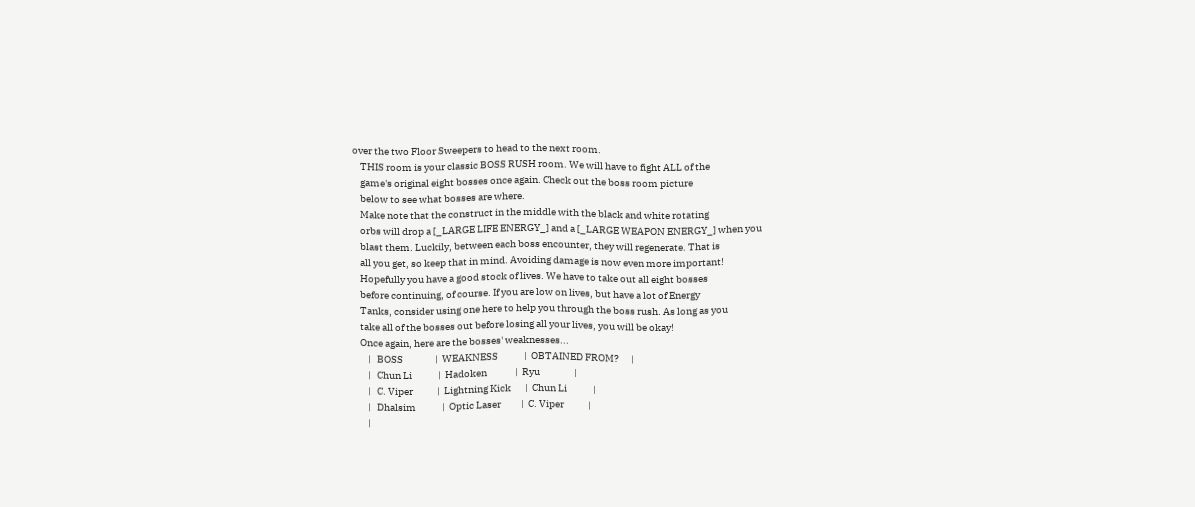over the two Floor Sweepers to head to the next room.
    THIS room is your classic BOSS RUSH room. We will have to fight ALL of the
    game's original eight bosses once again. Check out the boss room picture
    below to see what bosses are where.
    Make note that the construct in the middle with the black and white rotating
    orbs will drop a [_LARGE LIFE ENERGY_] and a [_LARGE WEAPON ENERGY_] when you
    blast them. Luckily, between each boss encounter, they will regenerate. That is
    all you get, so keep that in mind. Avoiding damage is now even more important!
    Hopefully you have a good stock of lives. We have to take out all eight bosses
    before continuing, of course. If you are low on lives, but have a lot of Energy
    Tanks, consider using one here to help you through the boss rush. As long as you
    take all of the bosses out before losing all your lives, you will be okay!
    Once again, here are the bosses' weaknesses...
        |   BOSS                |  WEAKNESS             |  OBTAINED FROM?      |
        |   Chun Li             |  Hadoken              |  Ryu                 |
        |   C. Viper            |  Lightning Kick       |  Chun Li             |
        |   Dhalsim             |  Optic Laser          |  C. Viper            |
        |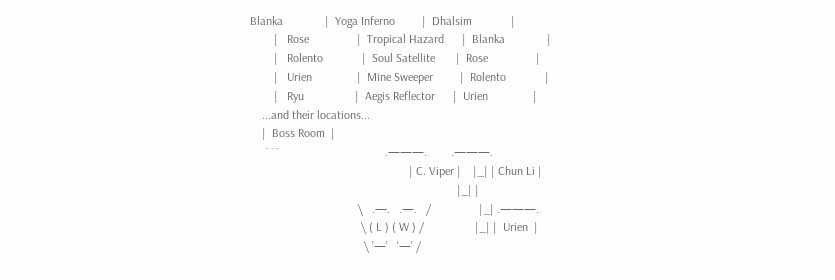Blanka              |  Yoga Inferno         |  Dhalsim             |
        |   Rose                |  Tropical Hazard      |  Blanka              |
        |   Rolento             |  Soul Satellite       |  Rose                |
        |   Urien               |  Mine Sweeper         |  Rolento             |
        |   Ryu                 |  Aegis Reflector      |  Urien               |
    ...and their locations...
    |  Boss Room  |
     ¯¯¯                                   .———.        .———.
                                                     | C. Viper |    |_| | Chun Li |
                                                                     |_| |
                                    \   .—.   .—.   /                |_| .———.
                                     \ ( L ) ( W ) /                 |_| |  Urien  |
                                      \ '—'   '—' /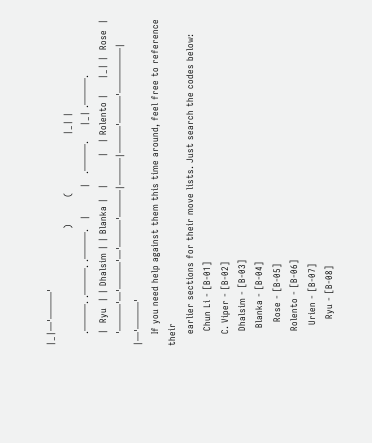|_|—'———'
                                       )         (                   |_| |
    .———. .———. .———.   |         |   .———.     |_| .———.
    |  Ryu  | | Dhalsim | | Blanka |   |         |   | Rolento |     |_| |  Rose  |
    '———'—'———'—'———'———|———|———'———'—————| |—'———'
    If you need help against them this time around, feel free to reference their
    earlier sections for their move lists. Just search the codes below:
     Chun Li - [B-01]
    C. Viper - [B-02]
     Dhalsim - [B-03]
      Blanka - [B-04]
        Rose - [B-05]
     Rolento - [B-06]
       Urien - [B-07]
         Ryu - [B-08]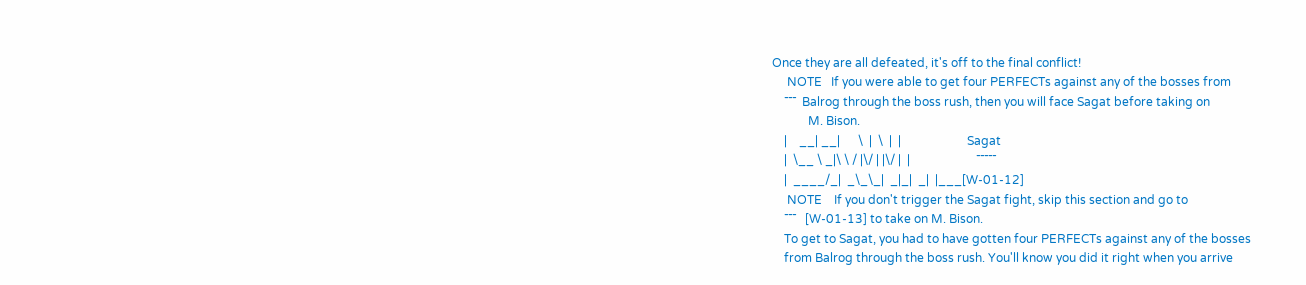Once they are all defeated, it's off to the final conflict!
     NOTE   If you were able to get four PERFECTs against any of the bosses from
    ¯¯¯  Balrog through the boss rush, then you will face Sagat before taking on
            M. Bison.
    |    __| __|      \  |  \  |  |                      Sagat
    |  \__ \ _|\ \ / |\/ | |\/ |  |                      ¯¯¯¯¯
    |  ____/_|  _\_\_|  _|_|  _|  |___[W-01-12]
     NOTE    If you don't trigger the Sagat fight, skip this section and go to
    ¯¯¯   [W-01-13] to take on M. Bison.
    To get to Sagat, you had to have gotten four PERFECTs against any of the bosses
    from Balrog through the boss rush. You'll know you did it right when you arrive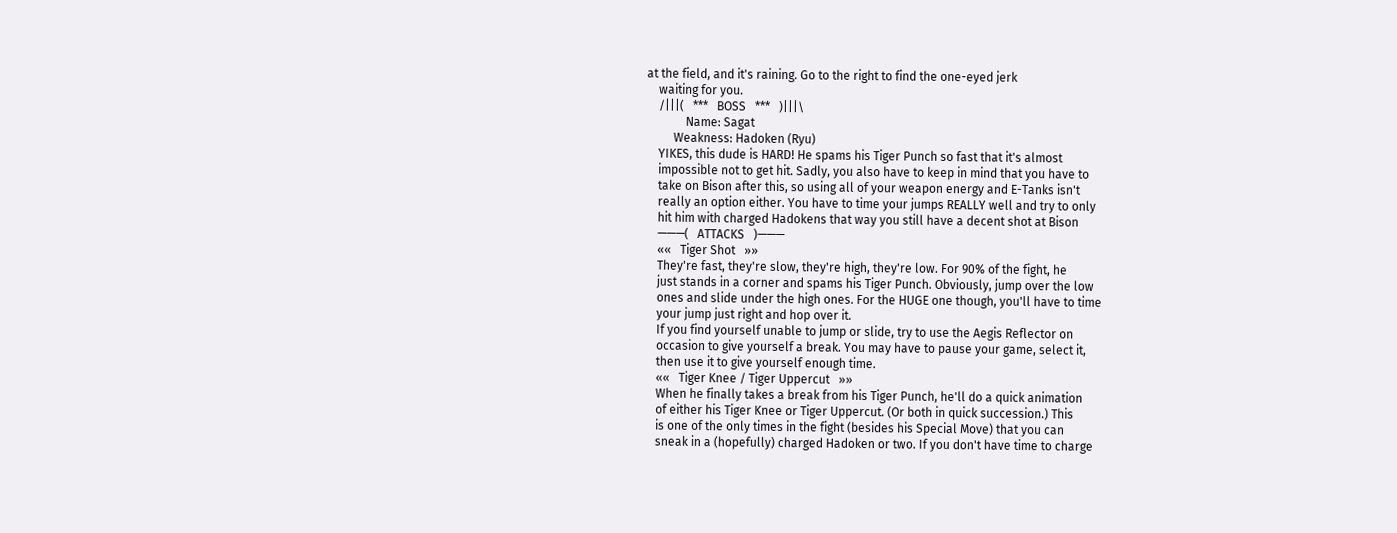at the field, and it's raining. Go to the right to find the one-eyed jerk
    waiting for you.
    /|||(   ***   BOSS   ***   )|||\
             Name: Sagat
         Weakness: Hadoken (Ryu)
    YIKES, this dude is HARD! He spams his Tiger Punch so fast that it's almost
    impossible not to get hit. Sadly, you also have to keep in mind that you have to
    take on Bison after this, so using all of your weapon energy and E-Tanks isn't
    really an option either. You have to time your jumps REALLY well and try to only
    hit him with charged Hadokens that way you still have a decent shot at Bison
    ———(   ATTACKS   )———
    ««   Tiger Shot   »»
    They're fast, they're slow, they're high, they're low. For 90% of the fight, he
    just stands in a corner and spams his Tiger Punch. Obviously, jump over the low
    ones and slide under the high ones. For the HUGE one though, you'll have to time
    your jump just right and hop over it.
    If you find yourself unable to jump or slide, try to use the Aegis Reflector on
    occasion to give yourself a break. You may have to pause your game, select it,
    then use it to give yourself enough time.
    ««   Tiger Knee / Tiger Uppercut   »»
    When he finally takes a break from his Tiger Punch, he'll do a quick animation
    of either his Tiger Knee or Tiger Uppercut. (Or both in quick succession.) This
    is one of the only times in the fight (besides his Special Move) that you can
    sneak in a (hopefully) charged Hadoken or two. If you don't have time to charge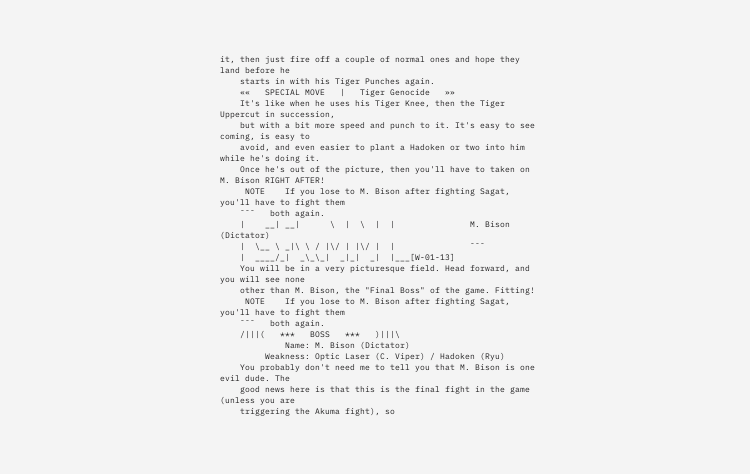it, then just fire off a couple of normal ones and hope they land before he
    starts in with his Tiger Punches again.
    ««   SPECIAL MOVE   |   Tiger Genocide   »»
    It's like when he uses his Tiger Knee, then the Tiger Uppercut in succession,
    but with a bit more speed and punch to it. It's easy to see coming, is easy to
    avoid, and even easier to plant a Hadoken or two into him while he's doing it.
    Once he's out of the picture, then you'll have to taken on M. Bison RIGHT AFTER!
     NOTE    If you lose to M. Bison after fighting Sagat, you'll have to fight them
    ¯¯¯   both again.
    |    __| __|      \  |  \  |  |               M. Bison (Dictator)
    |  \__ \ _|\ \ / |\/ | |\/ |  |               ¯¯¯
    |  ____/_|  _\_\_|  _|_|  _|  |___[W-01-13]
    You will be in a very picturesque field. Head forward, and you will see none
    other than M. Bison, the "Final Boss" of the game. Fitting!
     NOTE    If you lose to M. Bison after fighting Sagat, you'll have to fight them
    ¯¯¯   both again.
    /|||(   ***   BOSS   ***   )|||\
             Name: M. Bison (Dictator)
         Weakness: Optic Laser (C. Viper) / Hadoken (Ryu)
    You probably don't need me to tell you that M. Bison is one evil dude. The
    good news here is that this is the final fight in the game (unless you are
    triggering the Akuma fight), so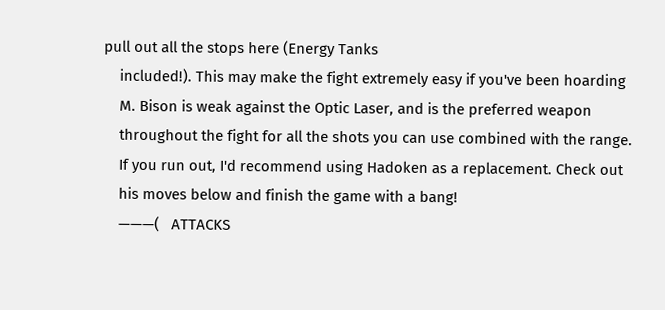pull out all the stops here (Energy Tanks
    included!). This may make the fight extremely easy if you've been hoarding
    M. Bison is weak against the Optic Laser, and is the preferred weapon
    throughout the fight for all the shots you can use combined with the range.
    If you run out, I'd recommend using Hadoken as a replacement. Check out
    his moves below and finish the game with a bang!
    ———(   ATTACKS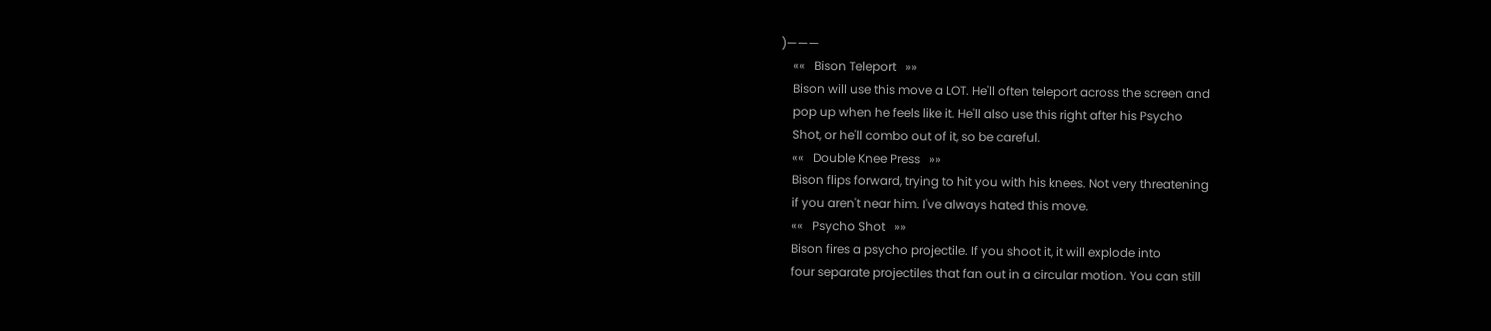)———
    ««   Bison Teleport   »»
    Bison will use this move a LOT. He'll often teleport across the screen and
    pop up when he feels like it. He'll also use this right after his Psycho
    Shot, or he'll combo out of it, so be careful.
    ««   Double Knee Press   »»
    Bison flips forward, trying to hit you with his knees. Not very threatening
    if you aren't near him. I've always hated this move.
    ««   Psycho Shot   »»
    Bison fires a psycho projectile. If you shoot it, it will explode into
    four separate projectiles that fan out in a circular motion. You can still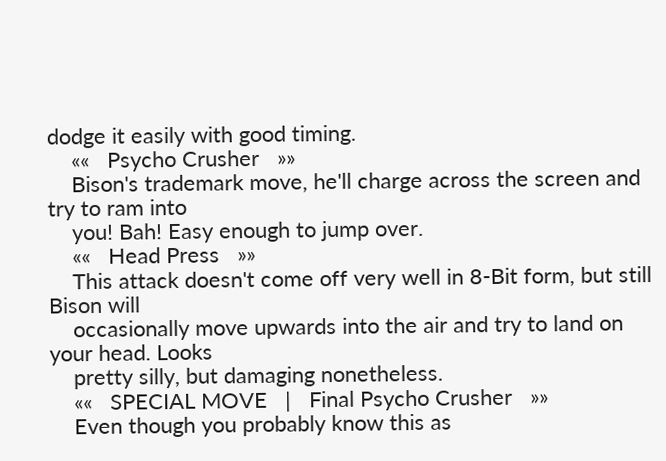dodge it easily with good timing.
    ««   Psycho Crusher   »»
    Bison's trademark move, he'll charge across the screen and try to ram into
    you! Bah! Easy enough to jump over.
    ««   Head Press   »»
    This attack doesn't come off very well in 8-Bit form, but still Bison will
    occasionally move upwards into the air and try to land on your head. Looks
    pretty silly, but damaging nonetheless.
    ««   SPECIAL MOVE   |   Final Psycho Crusher   »»
    Even though you probably know this as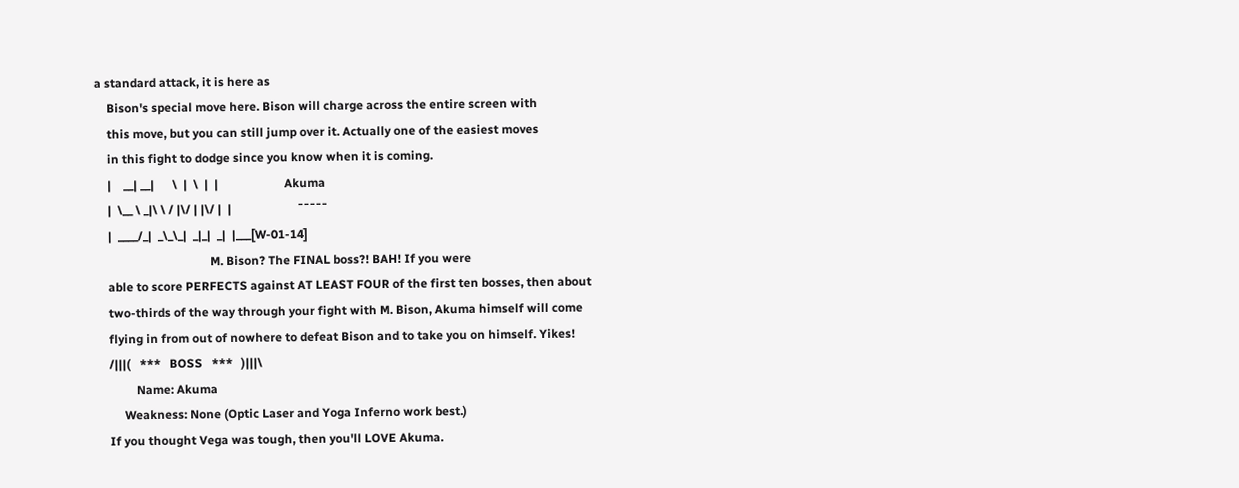a standard attack, it is here as
    Bison's special move here. Bison will charge across the entire screen with
    this move, but you can still jump over it. Actually one of the easiest moves
    in this fight to dodge since you know when it is coming.
    |    __| __|      \  |  \  |  |                      Akuma
    |  \__ \ _|\ \ / |\/ | |\/ |  |                      ¯¯¯¯¯
    |  ____/_|  _\_\_|  _|_|  _|  |___[W-01-14]
                                      M. Bison? The FINAL boss?! BAH! If you were
    able to score PERFECTS against AT LEAST FOUR of the first ten bosses, then about
    two-thirds of the way through your fight with M. Bison, Akuma himself will come
    flying in from out of nowhere to defeat Bison and to take you on himself. Yikes!
    /|||(   ***   BOSS   ***   )|||\
             Name: Akuma
         Weakness: None (Optic Laser and Yoga Inferno work best.)
    If you thought Vega was tough, then you'll LOVE Akuma.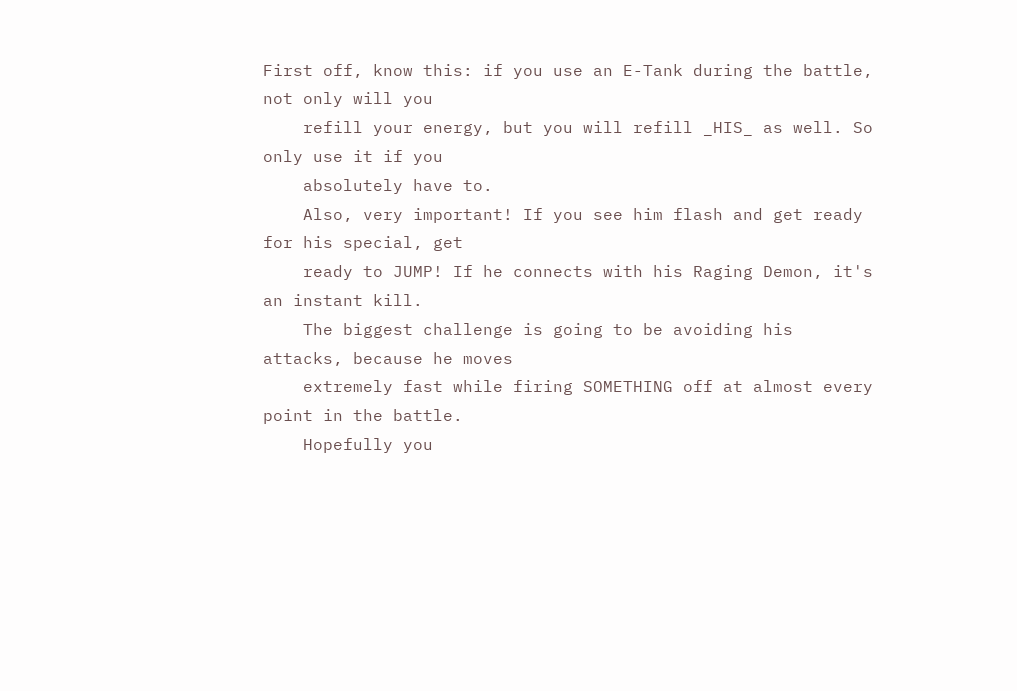First off, know this: if you use an E-Tank during the battle, not only will you
    refill your energy, but you will refill _HIS_ as well. So only use it if you
    absolutely have to.
    Also, very important! If you see him flash and get ready for his special, get
    ready to JUMP! If he connects with his Raging Demon, it's an instant kill.
    The biggest challenge is going to be avoiding his attacks, because he moves
    extremely fast while firing SOMETHING off at almost every point in the battle.
    Hopefully you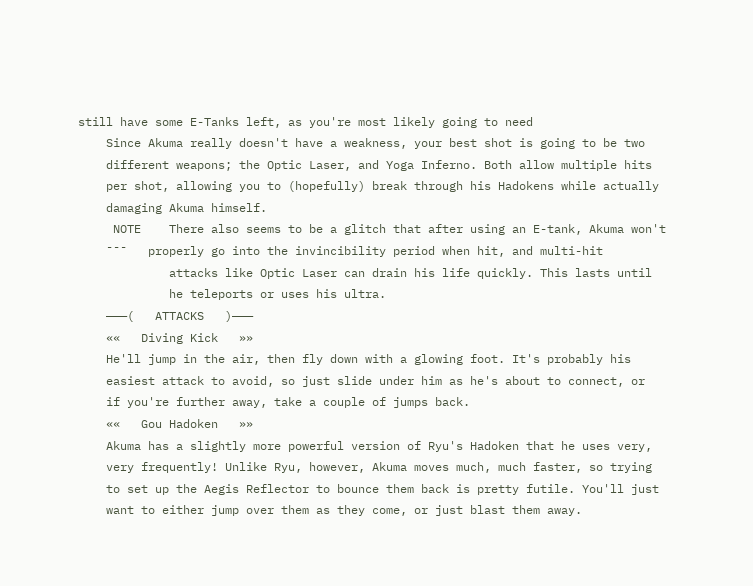still have some E-Tanks left, as you're most likely going to need
    Since Akuma really doesn't have a weakness, your best shot is going to be two
    different weapons; the Optic Laser, and Yoga Inferno. Both allow multiple hits
    per shot, allowing you to (hopefully) break through his Hadokens while actually
    damaging Akuma himself.
     NOTE    There also seems to be a glitch that after using an E-tank, Akuma won't
    ¯¯¯   properly go into the invincibility period when hit, and multi-hit
             attacks like Optic Laser can drain his life quickly. This lasts until
             he teleports or uses his ultra.
    ———(   ATTACKS   )———
    ««   Diving Kick   »»
    He'll jump in the air, then fly down with a glowing foot. It's probably his
    easiest attack to avoid, so just slide under him as he's about to connect, or
    if you're further away, take a couple of jumps back.
    ««   Gou Hadoken   »»
    Akuma has a slightly more powerful version of Ryu's Hadoken that he uses very,
    very frequently! Unlike Ryu, however, Akuma moves much, much faster, so trying
    to set up the Aegis Reflector to bounce them back is pretty futile. You'll just
    want to either jump over them as they come, or just blast them away.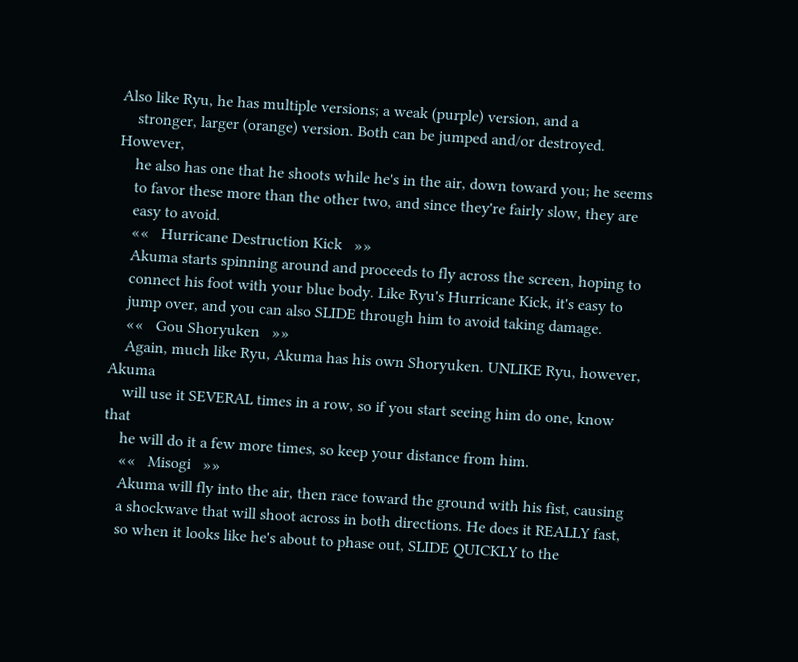Also like Ryu, he has multiple versions; a weak (purple) version, and a
    stronger, larger (orange) version. Both can be jumped and/or destroyed. However,
    he also has one that he shoots while he's in the air, down toward you; he seems
    to favor these more than the other two, and since they're fairly slow, they are
    easy to avoid.
    ««   Hurricane Destruction Kick   »»
    Akuma starts spinning around and proceeds to fly across the screen, hoping to
    connect his foot with your blue body. Like Ryu's Hurricane Kick, it's easy to
    jump over, and you can also SLIDE through him to avoid taking damage.
    ««   Gou Shoryuken   »»
    Again, much like Ryu, Akuma has his own Shoryuken. UNLIKE Ryu, however, Akuma
    will use it SEVERAL times in a row, so if you start seeing him do one, know that
    he will do it a few more times, so keep your distance from him.
    ««   Misogi   »»
    Akuma will fly into the air, then race toward the ground with his fist, causing
    a shockwave that will shoot across in both directions. He does it REALLY fast,
    so when it looks like he's about to phase out, SLIDE QUICKLY to the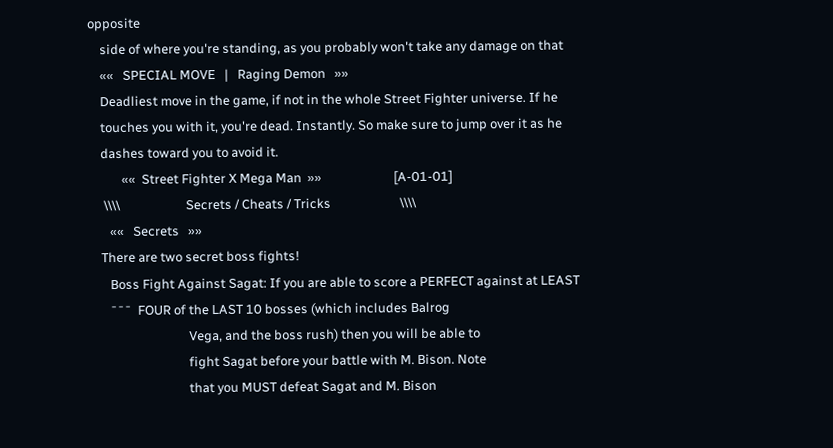opposite
    side of where you're standing, as you probably won't take any damage on that
    ««   SPECIAL MOVE   |   Raging Demon   »»
    Deadliest move in the game, if not in the whole Street Fighter universe. If he
    touches you with it, you're dead. Instantly. So make sure to jump over it as he
    dashes toward you to avoid it.
           ««  Street Fighter X Mega Man  »»                        [A-01-01]
     \\\\                      Secrets / Cheats / Tricks                       \\\\
       ««   Secrets   »»
    There are two secret boss fights!
       Boss Fight Against Sagat: If you are able to score a PERFECT against at LEAST
       ¯¯¯  FOUR of the LAST 10 bosses (which includes Balrog
                                 Vega, and the boss rush) then you will be able to
                                 fight Sagat before your battle with M. Bison. Note
                                 that you MUST defeat Sagat and M. Bison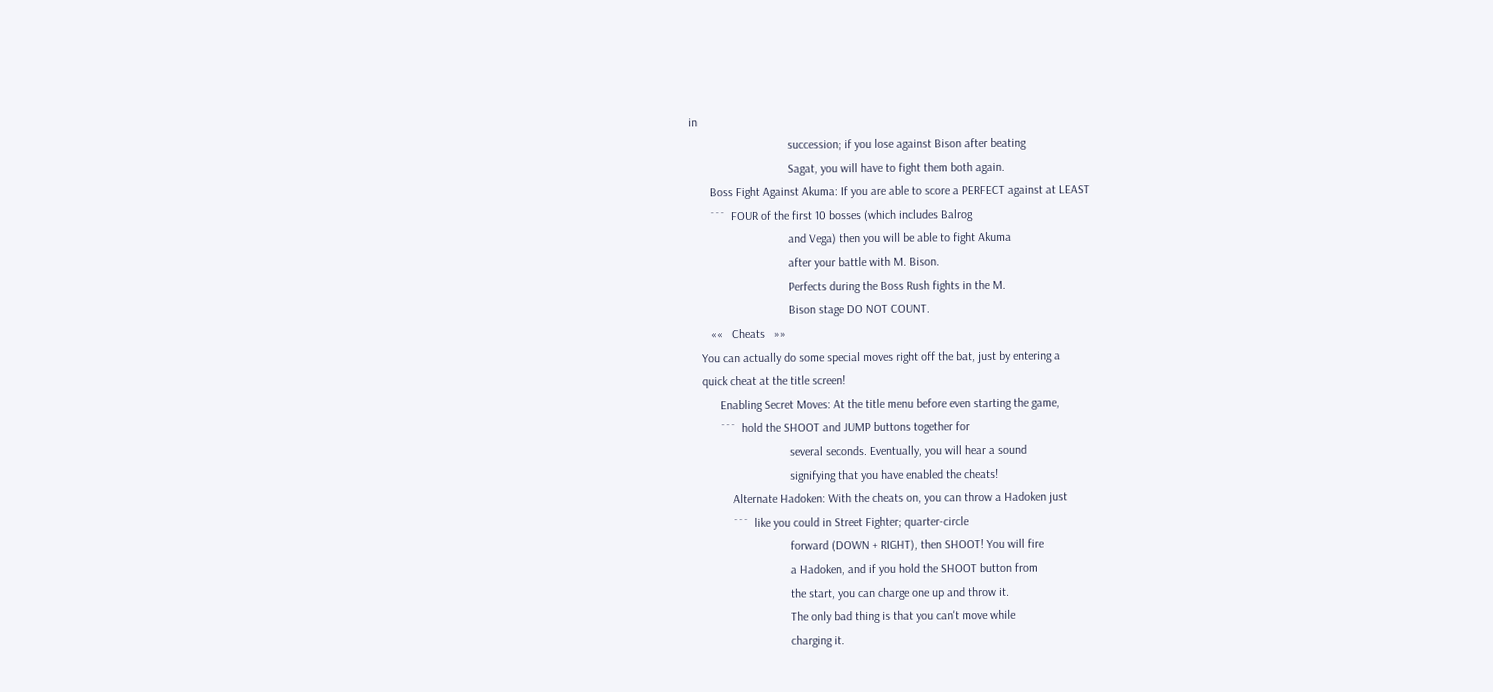in
                                 succession; if you lose against Bison after beating
                                 Sagat, you will have to fight them both again.
       Boss Fight Against Akuma: If you are able to score a PERFECT against at LEAST
       ¯¯¯  FOUR of the first 10 bosses (which includes Balrog
                                 and Vega) then you will be able to fight Akuma
                                 after your battle with M. Bison.
                                 Perfects during the Boss Rush fights in the M.
                                 Bison stage DO NOT COUNT.
       ««   Cheats   »»
    You can actually do some special moves right off the bat, just by entering a
    quick cheat at the title screen!
          Enabling Secret Moves: At the title menu before even starting the game,
          ¯¯¯  hold the SHOOT and JUMP buttons together for
                                 several seconds. Eventually, you will hear a sound
                                 signifying that you have enabled the cheats!
              Alternate Hadoken: With the cheats on, you can throw a Hadoken just
              ¯¯¯  like you could in Street Fighter; quarter-circle
                                 forward (DOWN + RIGHT), then SHOOT! You will fire
                                 a Hadoken, and if you hold the SHOOT button from
                                 the start, you can charge one up and throw it.
                                 The only bad thing is that you can't move while
                                 charging it.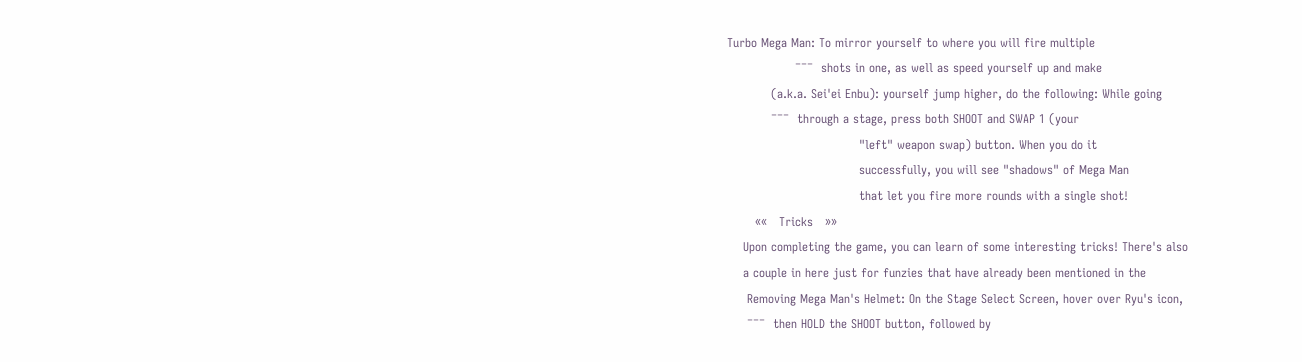Turbo Mega Man: To mirror yourself to where you will fire multiple
                 ¯¯¯  shots in one, as well as speed yourself up and make
           (a.k.a. Sei'ei Enbu): yourself jump higher, do the following: While going
           ¯¯¯  through a stage, press both SHOOT and SWAP 1 (your
                                 "left" weapon swap) button. When you do it
                                 successfully, you will see "shadows" of Mega Man
                                 that let you fire more rounds with a single shot!
       ««   Tricks   »»
    Upon completing the game, you can learn of some interesting tricks! There's also
    a couple in here just for funzies that have already been mentioned in the
     Removing Mega Man's Helmet: On the Stage Select Screen, hover over Ryu's icon,
     ¯¯¯  then HOLD the SHOOT button, followed by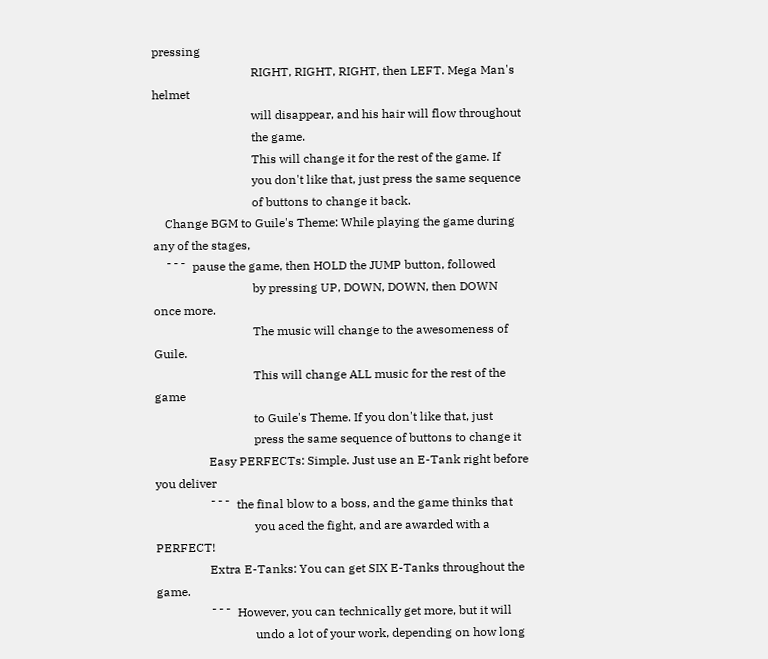pressing
                                 RIGHT, RIGHT, RIGHT, then LEFT. Mega Man's helmet
                                 will disappear, and his hair will flow throughout
                                 the game.
                                 This will change it for the rest of the game. If
                                 you don't like that, just press the same sequence
                                 of buttons to change it back.
    Change BGM to Guile's Theme: While playing the game during any of the stages,
    ¯¯¯  pause the game, then HOLD the JUMP button, followed
                                 by pressing UP, DOWN, DOWN, then DOWN once more.
                                 The music will change to the awesomeness of Guile.
                                 This will change ALL music for the rest of the game
                                 to Guile's Theme. If you don't like that, just
                                 press the same sequence of buttons to change it
                  Easy PERFECTs: Simple. Just use an E-Tank right before you deliver
                  ¯¯¯  the final blow to a boss, and the game thinks that
                                 you aced the fight, and are awarded with a PERFECT!
                  Extra E-Tanks: You can get SIX E-Tanks throughout the game.
                  ¯¯¯  However, you can technically get more, but it will
                                 undo a lot of your work, depending on how long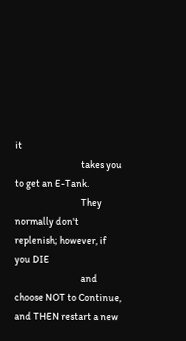it
                                 takes you to get an E-Tank.
                                 They normally don't replenish; however, if you DIE
                                 and choose NOT to Continue, and THEN restart a new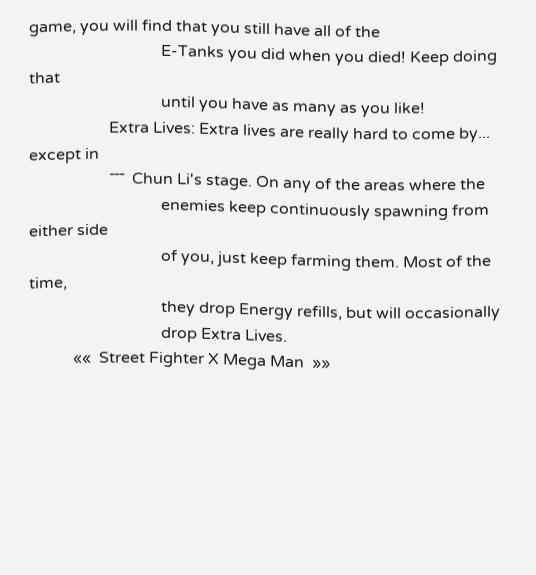game, you will find that you still have all of the
                                 E-Tanks you did when you died! Keep doing that
                                 until you have as many as you like!
                    Extra Lives: Extra lives are really hard to come by... except in
                    ¯¯¯  Chun Li's stage. On any of the areas where the
                                 enemies keep continuously spawning from either side
                                 of you, just keep farming them. Most of the time,
                                 they drop Energy refills, but will occasionally
                                 drop Extra Lives.
           ««  Street Fighter X Mega Man  »»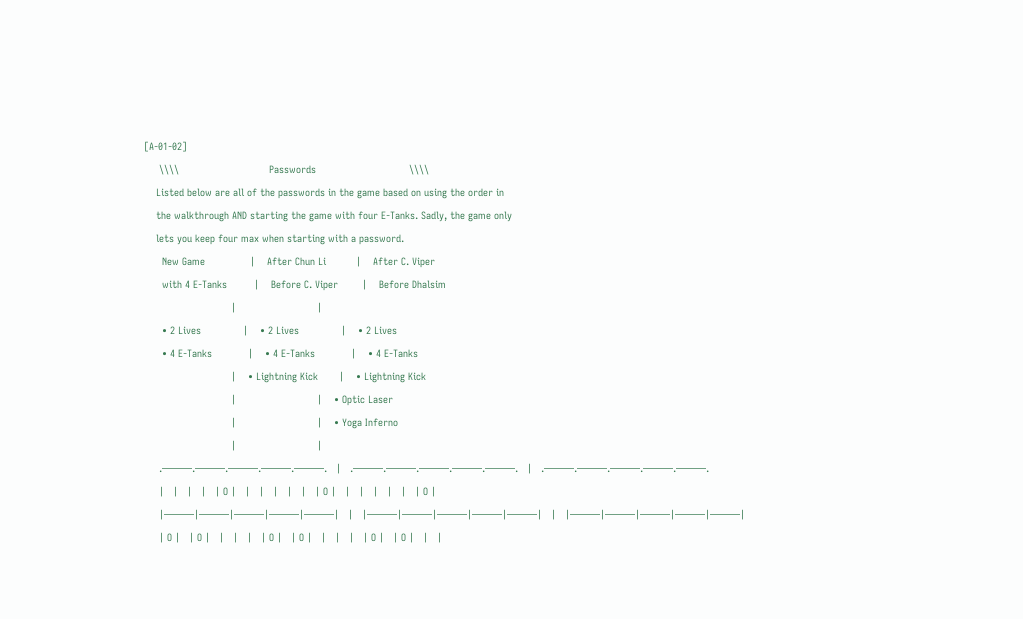[A-01-02]
     \\\\                              Passwords                               \\\\
    Listed below are all of the passwords in the game based on using the order in
    the walkthrough AND starting the game with four E-Tanks. Sadly, the game only
    lets you keep four max when starting with a password.
      New Game               |    After Chun Li          |    After C. Viper
      with 4 E-Tanks         |    Before C. Viper        |    Before Dhalsim
                             |                           |
      • 2 Lives              |    • 2 Lives              |    • 2 Lives
      • 4 E-Tanks            |    • 4 E-Tanks            |    • 4 E-Tanks
                             |    • Lightning Kick       |    • Lightning Kick
                             |                           |    • Optic Laser
                             |                           |    • Yoga Inferno
                             |                           |
     .———.———.———.———.———.   |   .———.———.———.———.———.   |   .———.———.———.———.———.
     |   |   |   |   | O |   |   |   |   |   |   | O |   |   |   |   |   |   | O |
     |———|———|———|———|———|   |   |———|———|———|———|———|   |   |———|———|———|———|———|
     | O |   | O |   |   |   |   | O |   | O |   |   |   |   | O |   | O |   |   |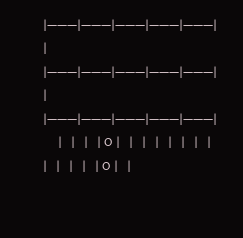|———|———|———|———|———|   |   |———|———|———|———|———|   |   |———|———|———|———|———|
     |   |   |   | O |   |   |   |   |   |   |   |   |   |   |   |   | O |   |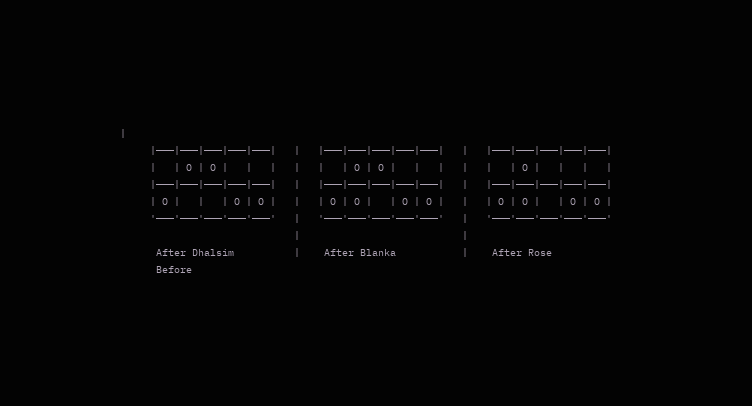|
     |———|———|———|———|———|   |   |———|———|———|———|———|   |   |———|———|———|———|———|
     |   | O | O |   |   |   |   |   | O | O |   |   |   |   |   | O |   |   |   |
     |———|———|———|———|———|   |   |———|———|———|———|———|   |   |———|———|———|———|———|
     | O |   |   | O | O |   |   | O | O |   | O | O |   |   | O | O |   | O | O |
     '———'———'———'———'———'   |   '———'———'———'———'———'   |   '———'———'———'———'———'
                             |                           |
      After Dhalsim          |    After Blanka           |    After Rose
      Before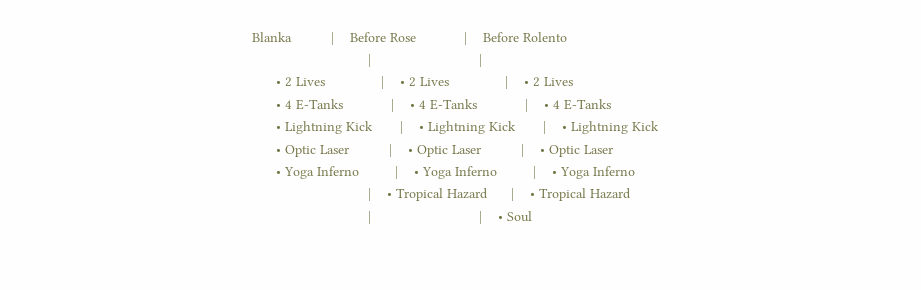Blanka          |    Before Rose            |    Before Rolento
                             |                           |
      • 2 Lives              |    • 2 Lives              |    • 2 Lives
      • 4 E-Tanks            |    • 4 E-Tanks            |    • 4 E-Tanks
      • Lightning Kick       |    • Lightning Kick       |    • Lightning Kick
      • Optic Laser          |    • Optic Laser          |    • Optic Laser
      • Yoga Inferno         |    • Yoga Inferno         |    • Yoga Inferno
                             |    • Tropical Hazard      |    • Tropical Hazard
                             |                           |    • Soul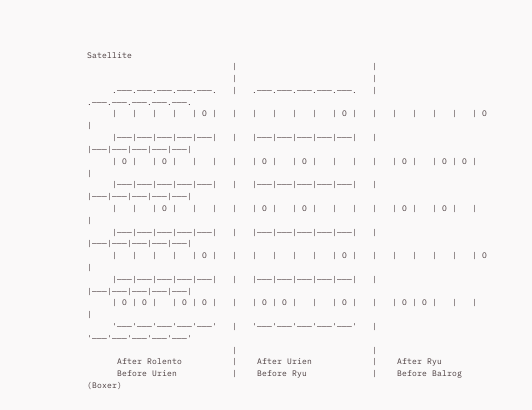Satellite
                             |                           |
                             |                           |
     .———.———.———.———.———.   |   .———.———.———.———.———.   |   .———.———.———.———.———.
     |   |   |   |   | O |   |   |   |   |   |   | O |   |   |   |   |   |   | O |
     |———|———|———|———|———|   |   |———|———|———|———|———|   |   |———|———|———|———|———|
     | O |   | O |   |   |   |   | O |   | O |   |   |   |   | O |   | O | O |   |
     |———|———|———|———|———|   |   |———|———|———|———|———|   |   |———|———|———|———|———|
     |   |   | O |   |   |   |   | O |   | O |   |   |   |   | O |   | O |   |   |
     |———|———|———|———|———|   |   |———|———|———|———|———|   |   |———|———|———|———|———|
     |   |   |   |   | O |   |   |   |   |   |   | O |   |   |   |   |   |   | O |
     |———|———|———|———|———|   |   |———|———|———|———|———|   |   |———|———|———|———|———|
     | O | O |   | O | O |   |   | O | O |   |   | O |   |   | O | O |   |   |   |
     '———'———'———'———'———'   |   '———'———'———'———'———'   |   '———'———'———'———'———'
                             |                           |
      After Rolento          |    After Urien            |    After Ryu
      Before Urien           |    Before Ryu             |    Before Balrog (Boxer)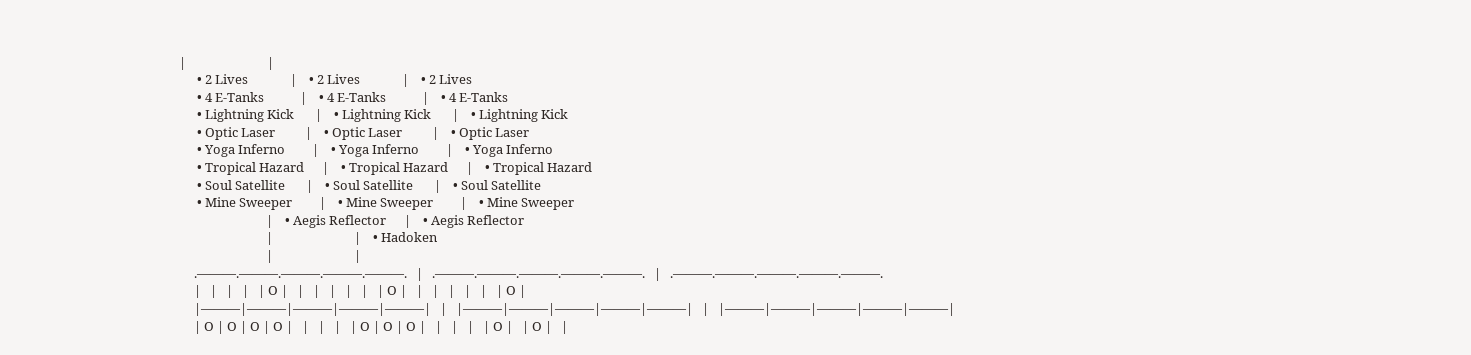|                           |
      • 2 Lives              |    • 2 Lives              |    • 2 Lives
      • 4 E-Tanks            |    • 4 E-Tanks            |    • 4 E-Tanks
      • Lightning Kick       |    • Lightning Kick       |    • Lightning Kick
      • Optic Laser          |    • Optic Laser          |    • Optic Laser
      • Yoga Inferno         |    • Yoga Inferno         |    • Yoga Inferno
      • Tropical Hazard      |    • Tropical Hazard      |    • Tropical Hazard
      • Soul Satellite       |    • Soul Satellite       |    • Soul Satellite
      • Mine Sweeper         |    • Mine Sweeper         |    • Mine Sweeper
                             |    • Aegis Reflector      |    • Aegis Reflector
                             |                           |    • Hadoken
                             |                           |
     .———.———.———.———.———.   |   .———.———.———.———.———.   |   .———.———.———.———.———.
     |   |   |   |   | O |   |   |   |   |   |   | O |   |   |   |   |   |   | O |
     |———|———|———|———|———|   |   |———|———|———|———|———|   |   |———|———|———|———|———|
     | O | O | O | O |   |   |   |   | O | O | O |   |   |   |   | O |   | O |   |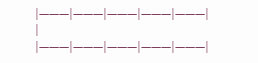|———|———|———|———|———|   |   |———|———|———|———|———|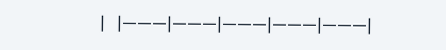|   |———|———|———|———|———|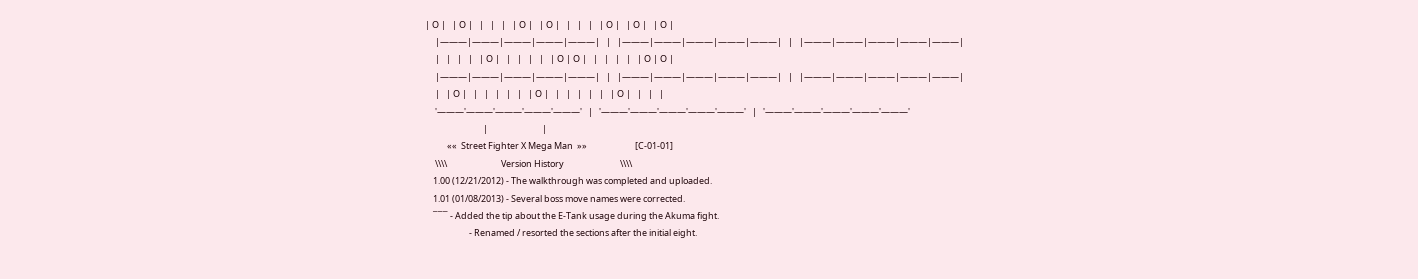| O |   | O |   |   |   |   | O |   | O |   |   |   |   | O |   | O |   | O |
     |———|———|———|———|———|   |   |———|———|———|———|———|   |   |———|———|———|———|———|
     |   |   |   |   | O |   |   |   |   |   | O | O |   |   |   |   |   | O | O |
     |———|———|———|———|———|   |   |———|———|———|———|———|   |   |———|———|———|———|———|
     |   | O |   |   |   |   |   |   | O |   |   |   |   |   |   | O |   |   |   |
     '———'———'———'———'———'   |   '———'———'———'———'———'   |   '———'———'———'———'———'
                             |                           |
           ««  Street Fighter X Mega Man  »»                        [C-01-01]
     \\\\                           Version History                            \\\\
    1.00 (12/21/2012) - The walkthrough was completed and uploaded.
    1.01 (01/08/2013) - Several boss move names were corrected.
    ¯¯¯ - Added the tip about the E-Tank usage during the Akuma fight.
                      - Renamed / resorted the sections after the initial eight.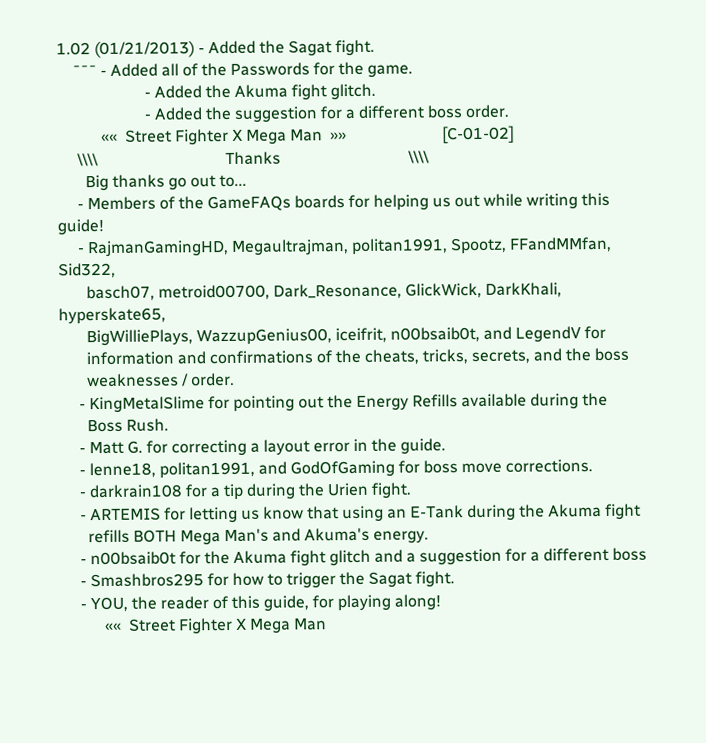1.02 (01/21/2013) - Added the Sagat fight.
    ¯¯¯ - Added all of the Passwords for the game.
                      - Added the Akuma fight glitch.
                      - Added the suggestion for a different boss order.
           ««  Street Fighter X Mega Man  »»                        [C-01-02]
     \\\\                                Thanks                                \\\\
       Big thanks go out to...
     - Members of the GameFAQs boards for helping us out while writing this guide!
     - RajmanGamingHD, Megaultrajman, politan1991, Spootz, FFandMMfan, Sid322,
       basch07, metroid00700, Dark_Resonance, GlickWick, DarkKhali, hyperskate65,
       BigWilliePlays, WazzupGenius00, iceifrit, n00bsaib0t, and LegendV for
       information and confirmations of the cheats, tricks, secrets, and the boss
       weaknesses / order.
     - KingMetalSlime for pointing out the Energy Refills available during the
       Boss Rush.
     - Matt G. for correcting a layout error in the guide.
     - lenne18, politan1991, and GodOfGaming for boss move corrections.
     - darkrain108 for a tip during the Urien fight.
     - ARTEMIS for letting us know that using an E-Tank during the Akuma fight
       refills BOTH Mega Man's and Akuma's energy.
     - n00bsaib0t for the Akuma fight glitch and a suggestion for a different boss
     - Smashbros295 for how to trigger the Sagat fight.
     - YOU, the reader of this guide, for playing along!
           ««  Street Fighter X Mega Man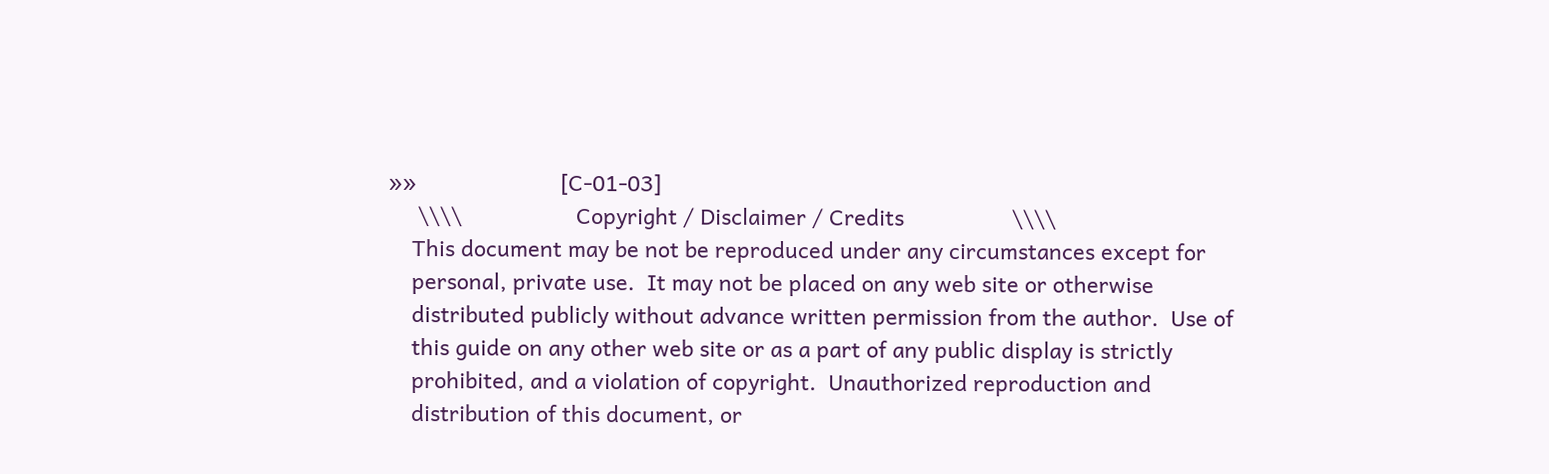»»                        [C-01-03]
     \\\\                   Copyright / Disclaimer / Credits                  \\\\
    This document may be not be reproduced under any circumstances except for
    personal, private use.  It may not be placed on any web site or otherwise
    distributed publicly without advance written permission from the author.  Use of
    this guide on any other web site or as a part of any public display is strictly
    prohibited, and a violation of copyright.  Unauthorized reproduction and
    distribution of this document, or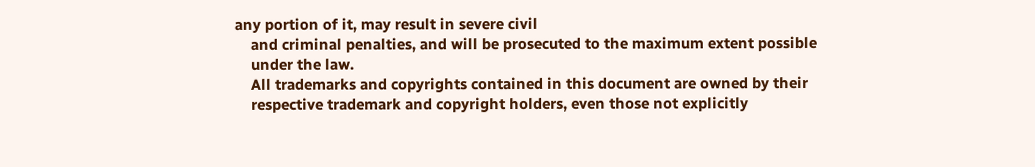any portion of it, may result in severe civil
    and criminal penalties, and will be prosecuted to the maximum extent possible
    under the law.
    All trademarks and copyrights contained in this document are owned by their
    respective trademark and copyright holders, even those not explicitly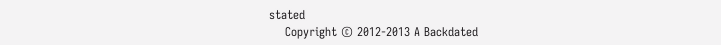stated
    Copyright © 2012-2013 A Backdated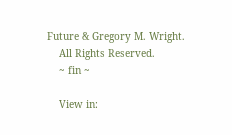Future & Gregory M. Wright.
    All Rights Reserved.
    ~ fin ~

    View in: